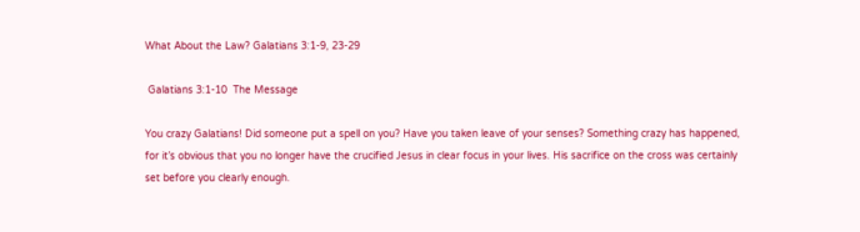What About the Law? Galatians 3:1-9, 23-29

 Galatians 3:1-10  The Message

You crazy Galatians! Did someone put a spell on you? Have you taken leave of your senses? Something crazy has happened, for it’s obvious that you no longer have the crucified Jesus in clear focus in your lives. His sacrifice on the cross was certainly set before you clearly enough.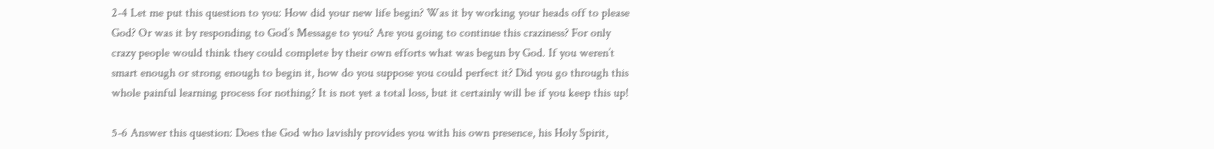2-4 Let me put this question to you: How did your new life begin? Was it by working your heads off to please God? Or was it by responding to God’s Message to you? Are you going to continue this craziness? For only crazy people would think they could complete by their own efforts what was begun by God. If you weren’t smart enough or strong enough to begin it, how do you suppose you could perfect it? Did you go through this whole painful learning process for nothing? It is not yet a total loss, but it certainly will be if you keep this up!

5-6 Answer this question: Does the God who lavishly provides you with his own presence, his Holy Spirit,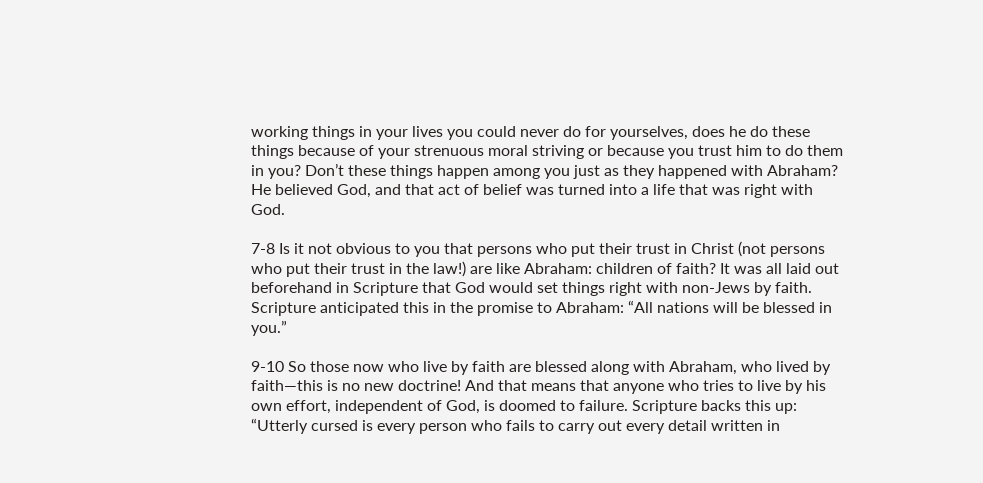working things in your lives you could never do for yourselves, does he do these things because of your strenuous moral striving or because you trust him to do them in you? Don’t these things happen among you just as they happened with Abraham? He believed God, and that act of belief was turned into a life that was right with God.

7-8 Is it not obvious to you that persons who put their trust in Christ (not persons who put their trust in the law!) are like Abraham: children of faith? It was all laid out beforehand in Scripture that God would set things right with non-Jews by faith. Scripture anticipated this in the promise to Abraham: “All nations will be blessed in you.”

9-10 So those now who live by faith are blessed along with Abraham, who lived by faith—this is no new doctrine! And that means that anyone who tries to live by his own effort, independent of God, is doomed to failure. Scripture backs this up: “Utterly cursed is every person who fails to carry out every detail written in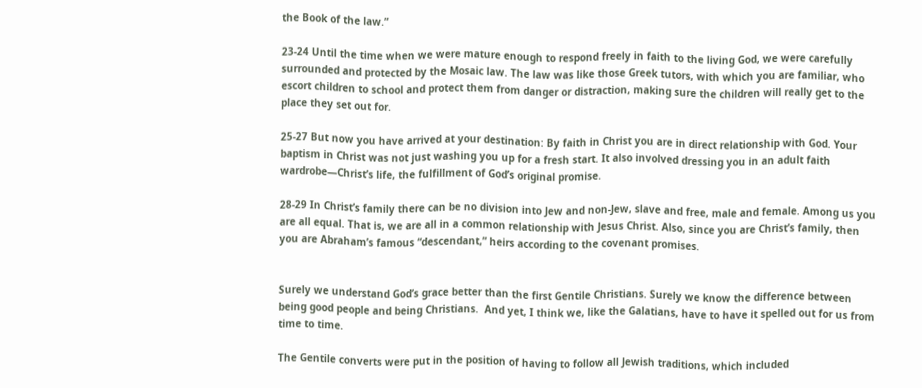the Book of the law.”

23-24 Until the time when we were mature enough to respond freely in faith to the living God, we were carefully surrounded and protected by the Mosaic law. The law was like those Greek tutors, with which you are familiar, who escort children to school and protect them from danger or distraction, making sure the children will really get to the place they set out for.

25-27 But now you have arrived at your destination: By faith in Christ you are in direct relationship with God. Your baptism in Christ was not just washing you up for a fresh start. It also involved dressing you in an adult faith wardrobe—Christ’s life, the fulfillment of God’s original promise.

28-29 In Christ’s family there can be no division into Jew and non-Jew, slave and free, male and female. Among us you are all equal. That is, we are all in a common relationship with Jesus Christ. Also, since you are Christ’s family, then you are Abraham’s famous “descendant,” heirs according to the covenant promises.


Surely we understand God’s grace better than the first Gentile Christians. Surely we know the difference between being good people and being Christians.  And yet, I think we, like the Galatians, have to have it spelled out for us from time to time.

The Gentile converts were put in the position of having to follow all Jewish traditions, which included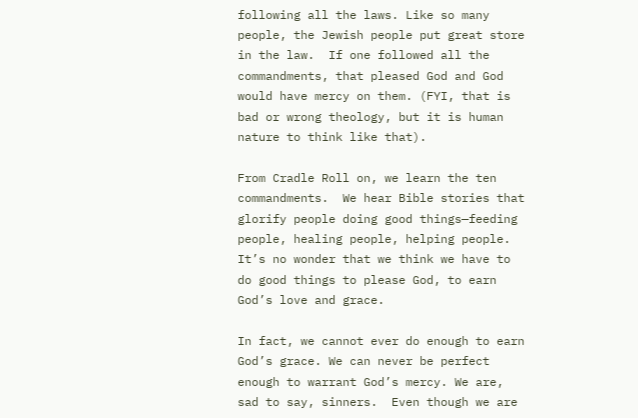following all the laws. Like so many people, the Jewish people put great store in the law.  If one followed all the commandments, that pleased God and God would have mercy on them. (FYI, that is bad or wrong theology, but it is human nature to think like that).

From Cradle Roll on, we learn the ten commandments.  We hear Bible stories that glorify people doing good things—feeding people, healing people, helping people. It’s no wonder that we think we have to do good things to please God, to earn God’s love and grace.

In fact, we cannot ever do enough to earn God’s grace. We can never be perfect enough to warrant God’s mercy. We are, sad to say, sinners.  Even though we are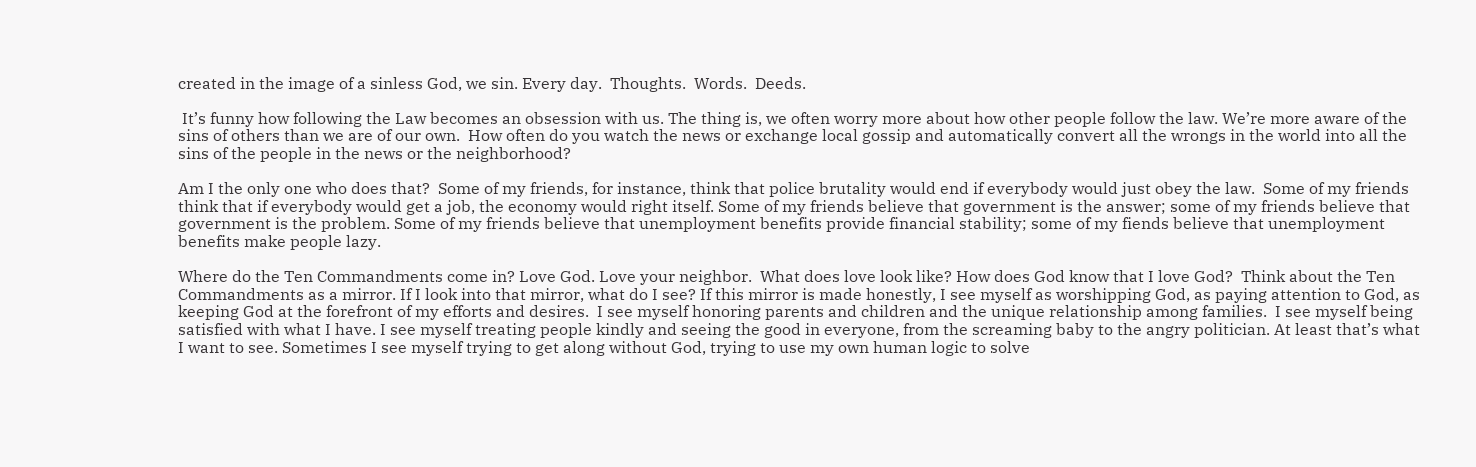created in the image of a sinless God, we sin. Every day.  Thoughts.  Words.  Deeds.

 It’s funny how following the Law becomes an obsession with us. The thing is, we often worry more about how other people follow the law. We’re more aware of the sins of others than we are of our own.  How often do you watch the news or exchange local gossip and automatically convert all the wrongs in the world into all the sins of the people in the news or the neighborhood?

Am I the only one who does that?  Some of my friends, for instance, think that police brutality would end if everybody would just obey the law.  Some of my friends think that if everybody would get a job, the economy would right itself. Some of my friends believe that government is the answer; some of my friends believe that government is the problem. Some of my friends believe that unemployment benefits provide financial stability; some of my fiends believe that unemployment benefits make people lazy.

Where do the Ten Commandments come in? Love God. Love your neighbor.  What does love look like? How does God know that I love God?  Think about the Ten Commandments as a mirror. If I look into that mirror, what do I see? If this mirror is made honestly, I see myself as worshipping God, as paying attention to God, as keeping God at the forefront of my efforts and desires.  I see myself honoring parents and children and the unique relationship among families.  I see myself being satisfied with what I have. I see myself treating people kindly and seeing the good in everyone, from the screaming baby to the angry politician. At least that’s what I want to see. Sometimes I see myself trying to get along without God, trying to use my own human logic to solve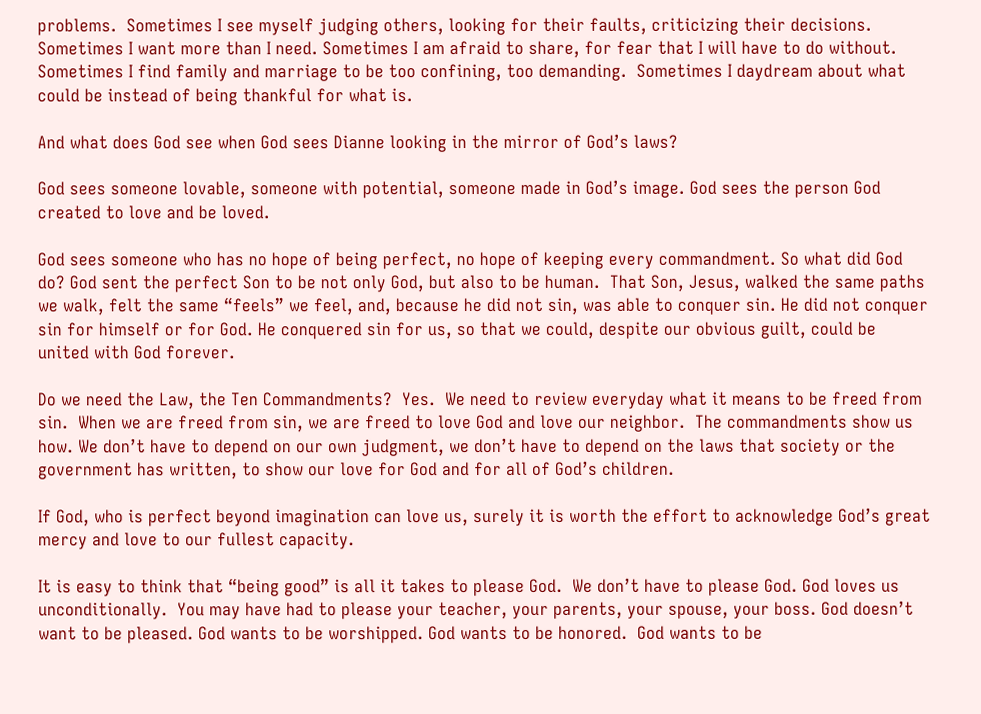problems.  Sometimes I see myself judging others, looking for their faults, criticizing their decisions. Sometimes I want more than I need. Sometimes I am afraid to share, for fear that I will have to do without.  Sometimes I find family and marriage to be too confining, too demanding.  Sometimes I daydream about what could be instead of being thankful for what is.

And what does God see when God sees Dianne looking in the mirror of God’s laws?

God sees someone lovable, someone with potential, someone made in God’s image. God sees the person God created to love and be loved.

God sees someone who has no hope of being perfect, no hope of keeping every commandment. So what did God do? God sent the perfect Son to be not only God, but also to be human.  That Son, Jesus, walked the same paths we walk, felt the same “feels” we feel, and, because he did not sin, was able to conquer sin. He did not conquer sin for himself or for God. He conquered sin for us, so that we could, despite our obvious guilt, could be united with God forever.

Do we need the Law, the Ten Commandments?  Yes.  We need to review everyday what it means to be freed from sin.  When we are freed from sin, we are freed to love God and love our neighbor.  The commandments show us how. We don’t have to depend on our own judgment, we don’t have to depend on the laws that society or the government has written, to show our love for God and for all of God’s children.

If God, who is perfect beyond imagination can love us, surely it is worth the effort to acknowledge God’s great mercy and love to our fullest capacity.

It is easy to think that “being good” is all it takes to please God.  We don’t have to please God. God loves us unconditionally.  You may have had to please your teacher, your parents, your spouse, your boss. God doesn’t want to be pleased. God wants to be worshipped. God wants to be honored.  God wants to be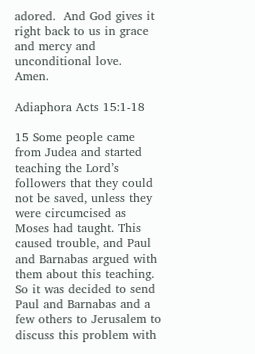adored.  And God gives it right back to us in grace and mercy and unconditional love.  Amen.

Adiaphora Acts 15:1-18

15 Some people came from Judea and started teaching the Lord’s followers that they could not be saved, unless they were circumcised as Moses had taught. This caused trouble, and Paul and Barnabas argued with them about this teaching. So it was decided to send Paul and Barnabas and a few others to Jerusalem to discuss this problem with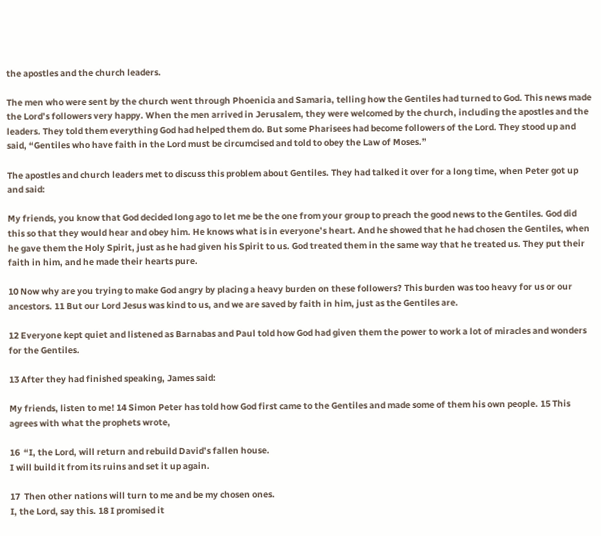the apostles and the church leaders.

The men who were sent by the church went through Phoenicia and Samaria, telling how the Gentiles had turned to God. This news made the Lord’s followers very happy. When the men arrived in Jerusalem, they were welcomed by the church, including the apostles and the leaders. They told them everything God had helped them do. But some Pharisees had become followers of the Lord. They stood up and said, “Gentiles who have faith in the Lord must be circumcised and told to obey the Law of Moses.”

The apostles and church leaders met to discuss this problem about Gentiles. They had talked it over for a long time, when Peter got up and said:

My friends, you know that God decided long ago to let me be the one from your group to preach the good news to the Gentiles. God did this so that they would hear and obey him. He knows what is in everyone’s heart. And he showed that he had chosen the Gentiles, when he gave them the Holy Spirit, just as he had given his Spirit to us. God treated them in the same way that he treated us. They put their faith in him, and he made their hearts pure.

10 Now why are you trying to make God angry by placing a heavy burden on these followers? This burden was too heavy for us or our ancestors. 11 But our Lord Jesus was kind to us, and we are saved by faith in him, just as the Gentiles are.

12 Everyone kept quiet and listened as Barnabas and Paul told how God had given them the power to work a lot of miracles and wonders for the Gentiles.

13 After they had finished speaking, James said:

My friends, listen to me! 14 Simon Peter has told how God first came to the Gentiles and made some of them his own people. 15 This agrees with what the prophets wrote,

16  “I, the Lord, will return and rebuild David’s fallen house.
I will build it from its ruins and set it up again.

17  Then other nations will turn to me and be my chosen ones.
I, the Lord, say this. 18 I promised it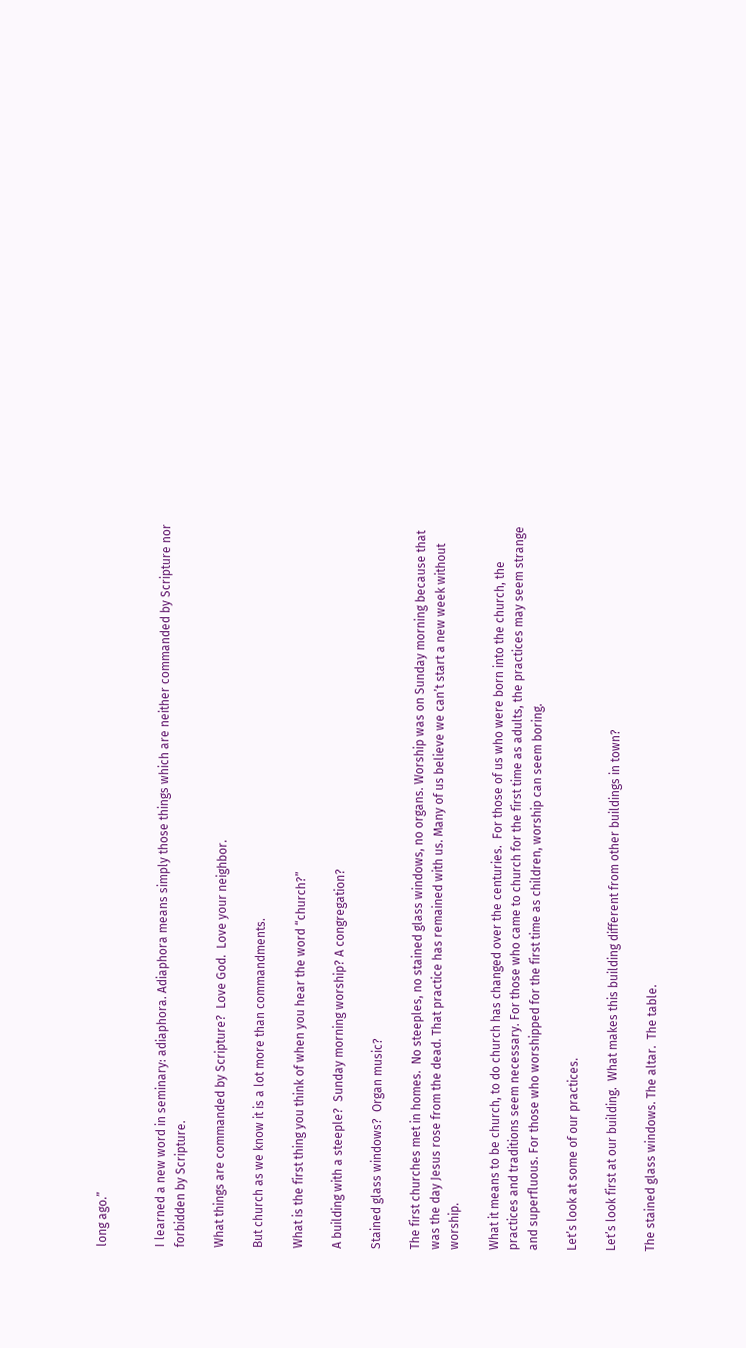long ago.”


I learned a new word in seminary: adiaphora. Adiaphora means simply those things which are neither commanded by Scripture nor forbidden by Scripture.

What things are commanded by Scripture?  Love God.  Love your neighbor.

But church as we know it is a lot more than commandments.

What is the first thing you think of when you hear the word “church?”

A building with a steeple?  Sunday morning worship? A congregation?

Stained glass windows?  Organ music?

The first churches met in homes.  No steeples, no stained glass windows, no organs. Worship was on Sunday morning because that was the day Jesus rose from the dead. That practice has remained with us. Many of us believe we can’t start a new week without worship.

What it means to be church, to do church has changed over the centuries.  For those of us who were born into the church, the practices and traditions seem necessary. For those who came to church for the first time as adults, the practices may seem strange and superfluous. For those who worshipped for the first time as children, worship can seem boring.

Let’s look at some of our practices.

Let’s look first at our building.  What makes this building different from other buildings in town?

The stained glass windows. The altar.  The table.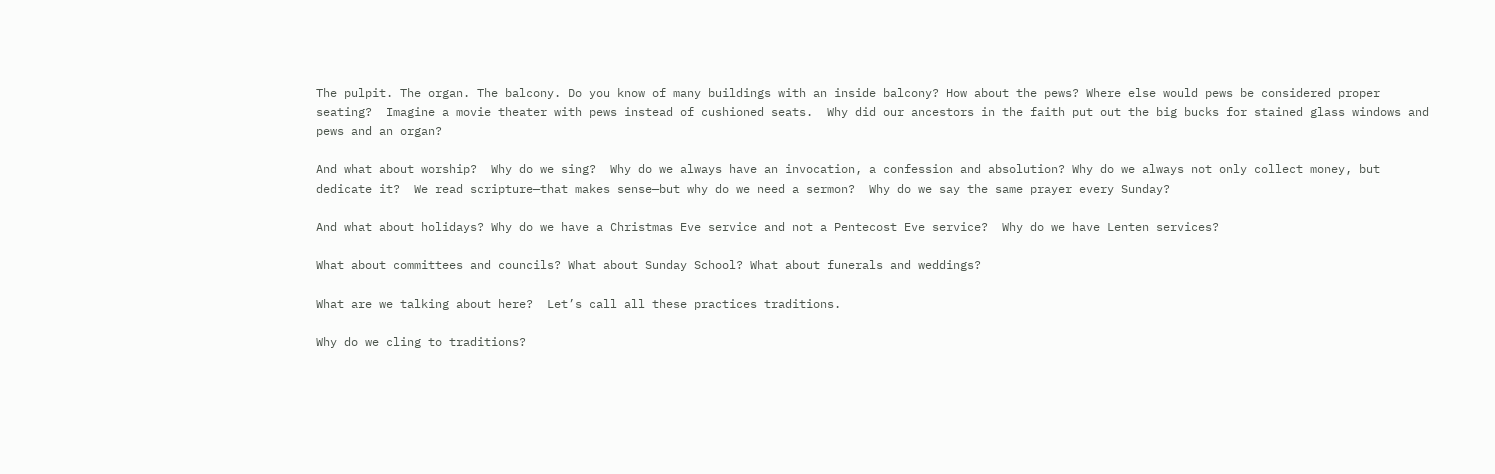The pulpit. The organ. The balcony. Do you know of many buildings with an inside balcony? How about the pews? Where else would pews be considered proper seating?  Imagine a movie theater with pews instead of cushioned seats.  Why did our ancestors in the faith put out the big bucks for stained glass windows and pews and an organ?

And what about worship?  Why do we sing?  Why do we always have an invocation, a confession and absolution? Why do we always not only collect money, but dedicate it?  We read scripture—that makes sense—but why do we need a sermon?  Why do we say the same prayer every Sunday?

And what about holidays? Why do we have a Christmas Eve service and not a Pentecost Eve service?  Why do we have Lenten services?

What about committees and councils? What about Sunday School? What about funerals and weddings?

What are we talking about here?  Let’s call all these practices traditions.

Why do we cling to traditions?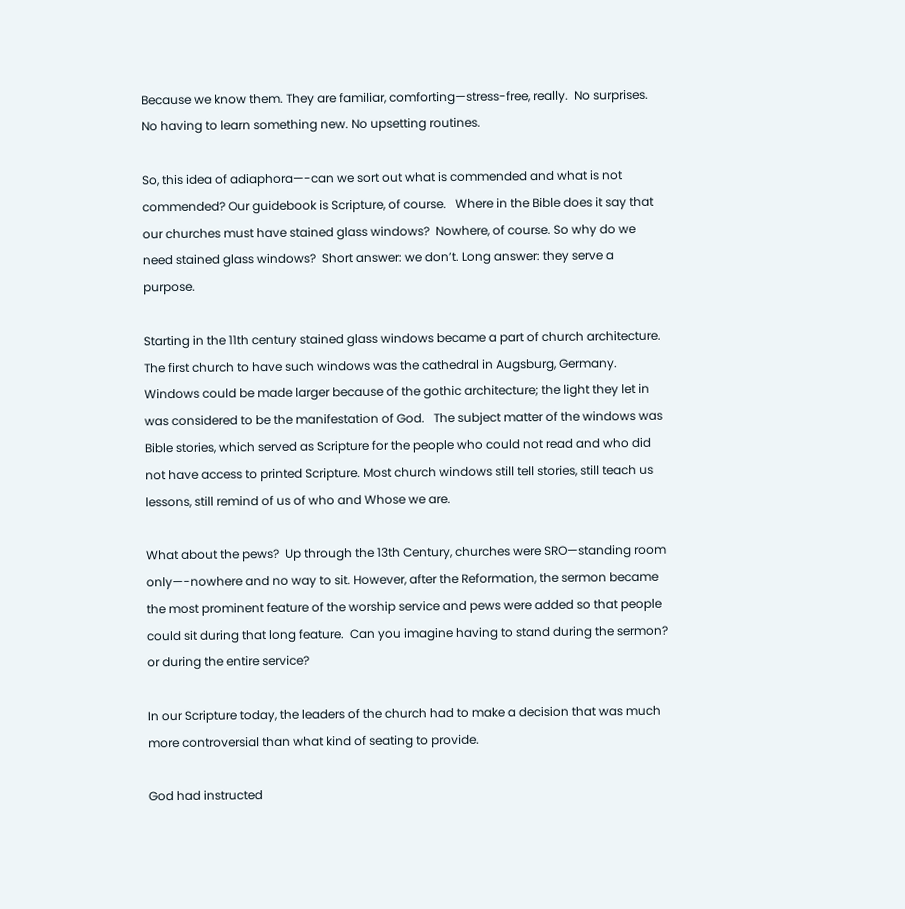Because we know them. They are familiar, comforting—stress-free, really.  No surprises. No having to learn something new. No upsetting routines.

So, this idea of adiaphora—-can we sort out what is commended and what is not commended? Our guidebook is Scripture, of course.   Where in the Bible does it say that our churches must have stained glass windows?  Nowhere, of course. So why do we need stained glass windows?  Short answer: we don’t. Long answer: they serve a purpose.

Starting in the 11th century stained glass windows became a part of church architecture.  The first church to have such windows was the cathedral in Augsburg, Germany. Windows could be made larger because of the gothic architecture; the light they let in was considered to be the manifestation of God.   The subject matter of the windows was Bible stories, which served as Scripture for the people who could not read and who did not have access to printed Scripture. Most church windows still tell stories, still teach us lessons, still remind of us of who and Whose we are.

What about the pews?  Up through the 13th Century, churches were SRO—standing room only—-nowhere and no way to sit. However, after the Reformation, the sermon became the most prominent feature of the worship service and pews were added so that people could sit during that long feature.  Can you imagine having to stand during the sermon? or during the entire service?

In our Scripture today, the leaders of the church had to make a decision that was much more controversial than what kind of seating to provide.

God had instructed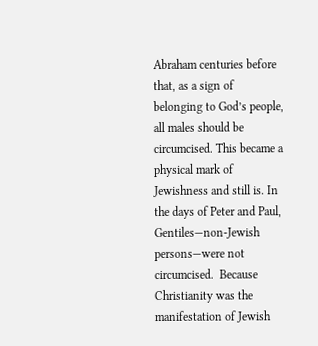Abraham centuries before that, as a sign of belonging to God’s people, all males should be circumcised. This became a physical mark of Jewishness and still is. In the days of Peter and Paul, Gentiles—non-Jewish persons—were not circumcised.  Because Christianity was the manifestation of Jewish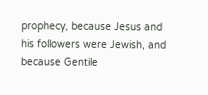prophecy, because Jesus and his followers were Jewish, and because Gentile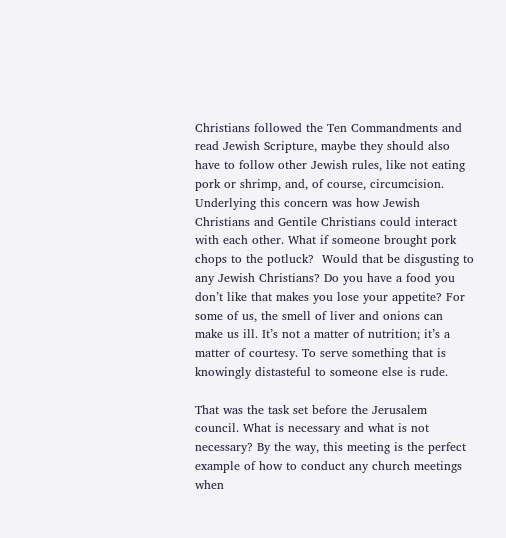Christians followed the Ten Commandments and read Jewish Scripture, maybe they should also have to follow other Jewish rules, like not eating pork or shrimp, and, of course, circumcision.  Underlying this concern was how Jewish Christians and Gentile Christians could interact with each other. What if someone brought pork chops to the potluck?  Would that be disgusting to any Jewish Christians? Do you have a food you don’t like that makes you lose your appetite? For some of us, the smell of liver and onions can make us ill. It’s not a matter of nutrition; it’s a matter of courtesy. To serve something that is knowingly distasteful to someone else is rude.

That was the task set before the Jerusalem council. What is necessary and what is not necessary? By the way, this meeting is the perfect example of how to conduct any church meetings when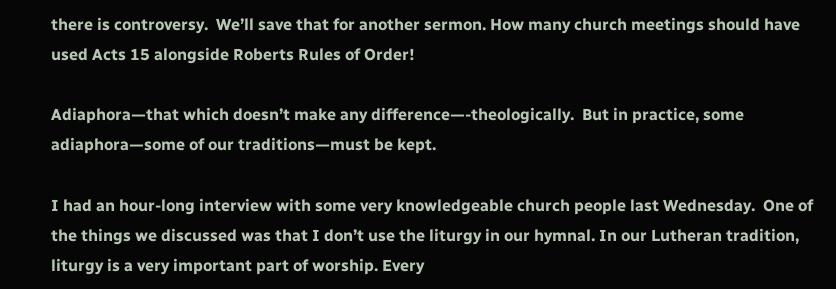there is controversy.  We’ll save that for another sermon. How many church meetings should have used Acts 15 alongside Roberts Rules of Order!

Adiaphora—that which doesn’t make any difference—-theologically.  But in practice, some adiaphora—some of our traditions—must be kept.

I had an hour-long interview with some very knowledgeable church people last Wednesday.  One of the things we discussed was that I don’t use the liturgy in our hymnal. In our Lutheran tradition, liturgy is a very important part of worship. Every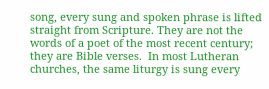song, every sung and spoken phrase is lifted straight from Scripture. They are not the words of a poet of the most recent century; they are Bible verses.  In most Lutheran churches, the same liturgy is sung every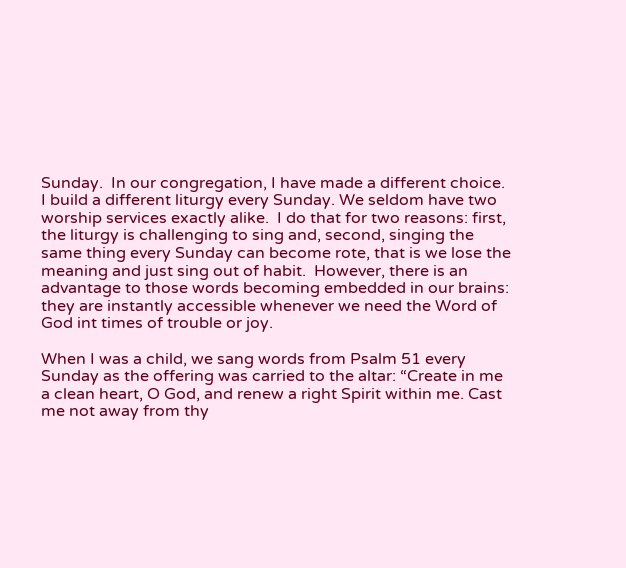Sunday.  In our congregation, I have made a different choice.  I build a different liturgy every Sunday. We seldom have two worship services exactly alike.  I do that for two reasons: first, the liturgy is challenging to sing and, second, singing the same thing every Sunday can become rote, that is we lose the meaning and just sing out of habit.  However, there is an advantage to those words becoming embedded in our brains: they are instantly accessible whenever we need the Word of God int times of trouble or joy.

When I was a child, we sang words from Psalm 51 every Sunday as the offering was carried to the altar: “Create in me a clean heart, O God, and renew a right Spirit within me. Cast me not away from thy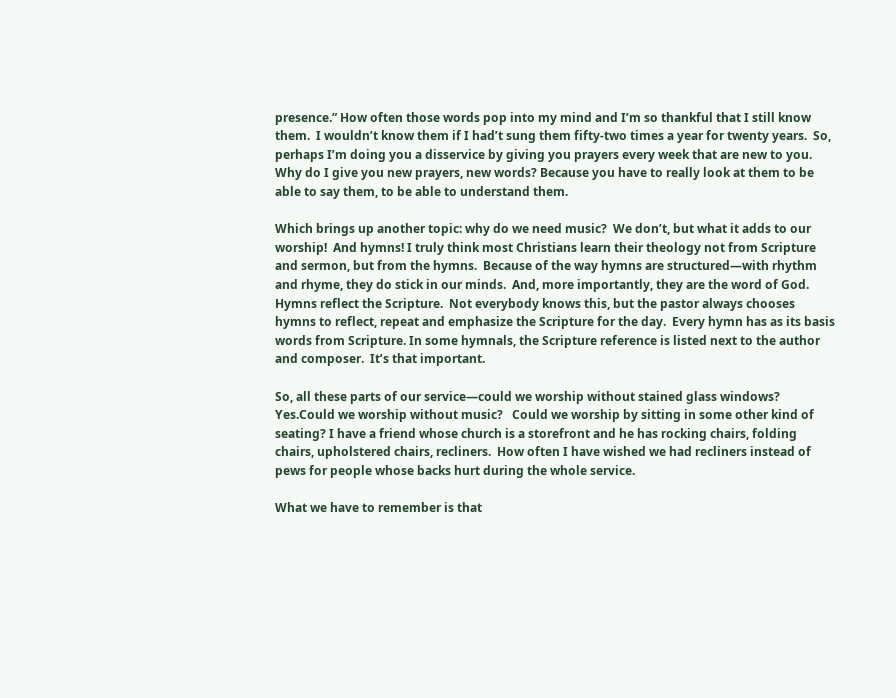presence.” How often those words pop into my mind and I’m so thankful that I still know them.  I wouldn’t know them if I had’t sung them fifty-two times a year for twenty years.  So, perhaps I’m doing you a disservice by giving you prayers every week that are new to you.  Why do I give you new prayers, new words? Because you have to really look at them to be able to say them, to be able to understand them.

Which brings up another topic: why do we need music?  We don’t, but what it adds to our worship!  And hymns! I truly think most Christians learn their theology not from Scripture and sermon, but from the hymns.  Because of the way hymns are structured—with rhythm and rhyme, they do stick in our minds.  And, more importantly, they are the word of God. Hymns reflect the Scripture.  Not everybody knows this, but the pastor always chooses hymns to reflect, repeat and emphasize the Scripture for the day.  Every hymn has as its basis words from Scripture. In some hymnals, the Scripture reference is listed next to the author and composer.  It’s that important.

So, all these parts of our service—could we worship without stained glass windows?  Yes.Could we worship without music?   Could we worship by sitting in some other kind of seating? I have a friend whose church is a storefront and he has rocking chairs, folding chairs, upholstered chairs, recliners.  How often I have wished we had recliners instead of pews for people whose backs hurt during the whole service.

What we have to remember is that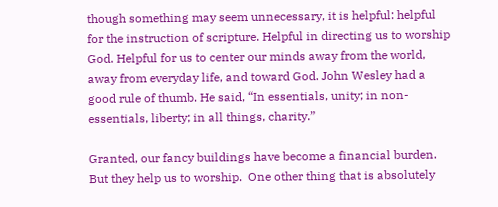though something may seem unnecessary, it is helpful: helpful for the instruction of scripture. Helpful in directing us to worship God. Helpful for us to center our minds away from the world, away from everyday life, and toward God. John Wesley had a good rule of thumb. He said, “In essentials, unity; in non-essentials, liberty; in all things, charity.”

Granted, our fancy buildings have become a financial burden. But they help us to worship.  One other thing that is absolutely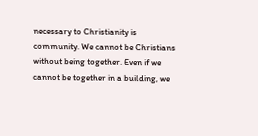necessary to Christianity is community. We cannot be Christians without being together. Even if we cannot be together in a building, we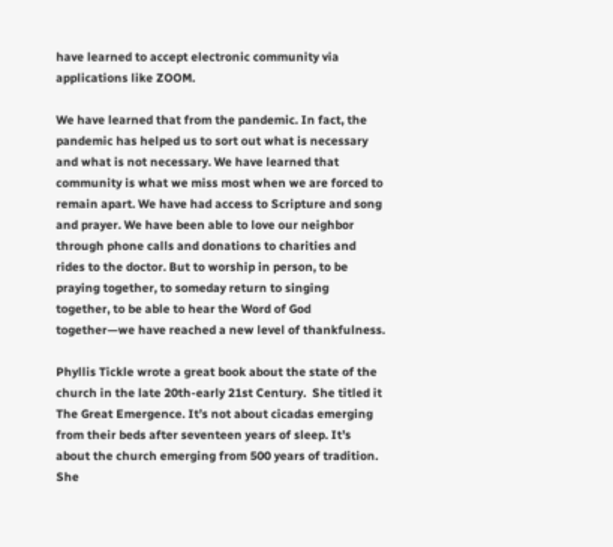have learned to accept electronic community via applications like ZOOM.

We have learned that from the pandemic. In fact, the pandemic has helped us to sort out what is necessary and what is not necessary. We have learned that community is what we miss most when we are forced to remain apart. We have had access to Scripture and song and prayer. We have been able to love our neighbor through phone calls and donations to charities and rides to the doctor. But to worship in person, to be praying together, to someday return to singing together, to be able to hear the Word of God together—we have reached a new level of thankfulness.

Phyllis Tickle wrote a great book about the state of the church in the late 20th-early 21st Century.  She titled it The Great Emergence. It’s not about cicadas emerging from their beds after seventeen years of sleep. It’s about the church emerging from 500 years of tradition.  She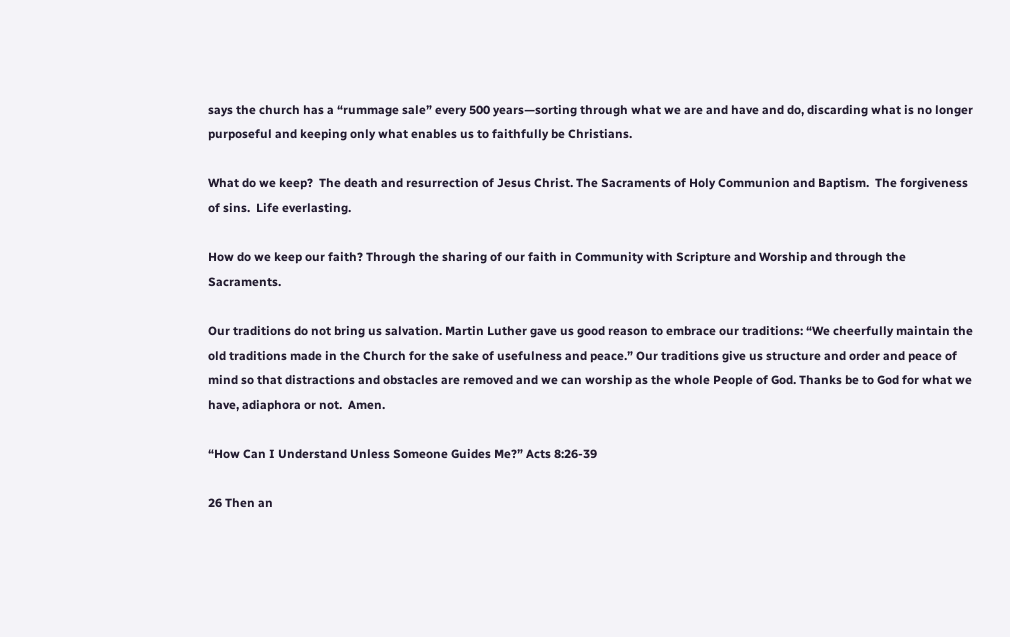says the church has a “rummage sale” every 500 years—sorting through what we are and have and do, discarding what is no longer purposeful and keeping only what enables us to faithfully be Christians.

What do we keep?  The death and resurrection of Jesus Christ. The Sacraments of Holy Communion and Baptism.  The forgiveness of sins.  Life everlasting.

How do we keep our faith? Through the sharing of our faith in Community with Scripture and Worship and through the Sacraments.

Our traditions do not bring us salvation. Martin Luther gave us good reason to embrace our traditions: “We cheerfully maintain the old traditions made in the Church for the sake of usefulness and peace.” Our traditions give us structure and order and peace of mind so that distractions and obstacles are removed and we can worship as the whole People of God. Thanks be to God for what we have, adiaphora or not.  Amen.

“How Can I Understand Unless Someone Guides Me?” Acts 8:26-39

26 Then an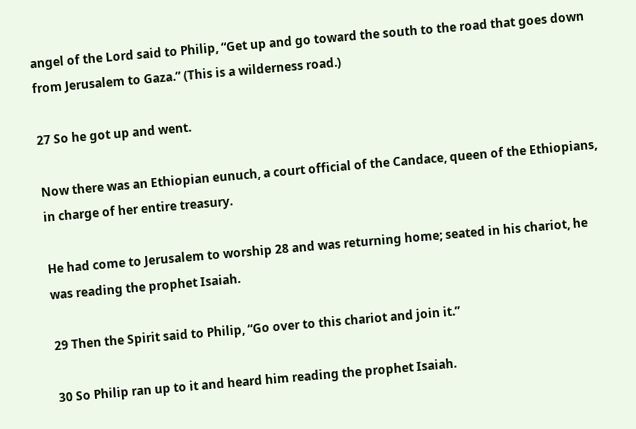angel of the Lord said to Philip, “Get up and go toward the south to the road that goes down from Jerusalem to Gaza.” (This is a wilderness road.)

27 So he got up and went.

Now there was an Ethiopian eunuch, a court official of the Candace, queen of the Ethiopians, in charge of her entire treasury.

He had come to Jerusalem to worship 28 and was returning home; seated in his chariot, he was reading the prophet Isaiah.

29 Then the Spirit said to Philip, “Go over to this chariot and join it.”

30 So Philip ran up to it and heard him reading the prophet Isaiah.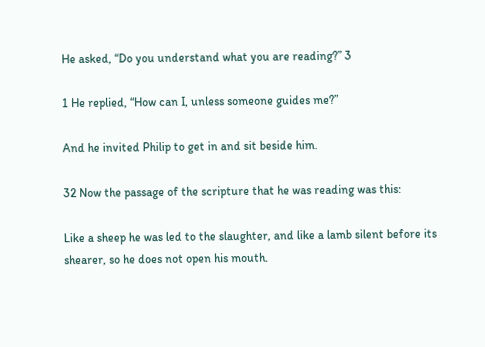He asked, “Do you understand what you are reading?” 3

1 He replied, “How can I, unless someone guides me?”

And he invited Philip to get in and sit beside him.

32 Now the passage of the scripture that he was reading was this:

Like a sheep he was led to the slaughter, and like a lamb silent before its shearer, so he does not open his mouth.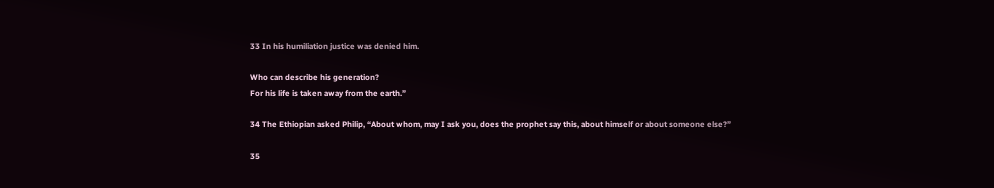33 In his humiliation justice was denied him.

Who can describe his generation?
For his life is taken away from the earth.”

34 The Ethiopian asked Philip, “About whom, may I ask you, does the prophet say this, about himself or about someone else?”

35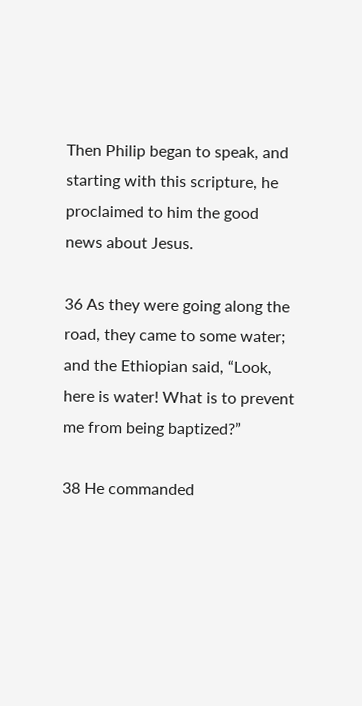Then Philip began to speak, and starting with this scripture, he proclaimed to him the good news about Jesus.

36 As they were going along the road, they came to some water; and the Ethiopian said, “Look, here is water! What is to prevent me from being baptized?”

38 He commanded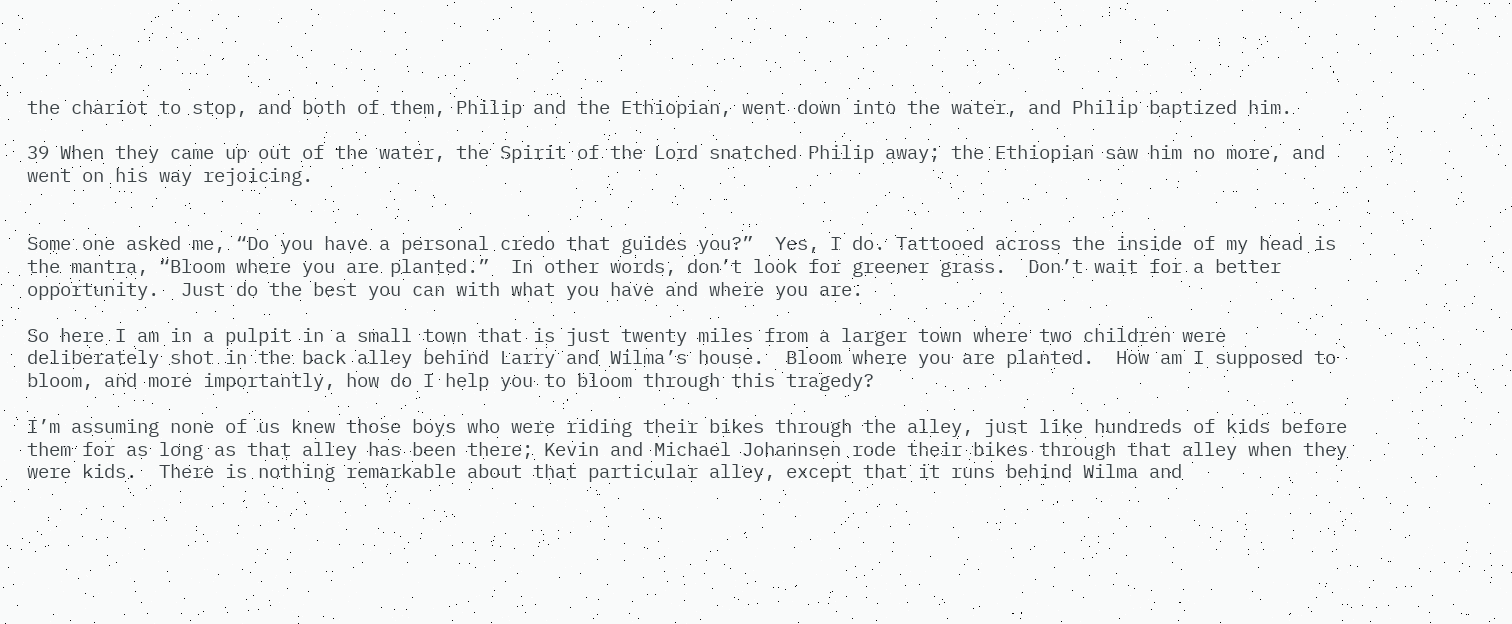the chariot to stop, and both of them, Philip and the Ethiopian, went down into the water, and Philip baptized him.

39 When they came up out of the water, the Spirit of the Lord snatched Philip away; the Ethiopian saw him no more, and went on his way rejoicing.


Some one asked me, “Do you have a personal credo that guides you?”  Yes, I do. Tattooed across the inside of my head is the mantra, “Bloom where you are planted.”  In other words, don’t look for greener grass.  Don’t wait for a better opportunity.  Just do the best you can with what you have and where you are.

So here I am in a pulpit in a small town that is just twenty miles from a larger town where two children were deliberately shot in the back alley behind Larry and Wilma’s house.  Bloom where you are planted.  How am I supposed to bloom, and more importantly, how do I help you to bloom through this tragedy?

I’m assuming none of us knew those boys who were riding their bikes through the alley, just like hundreds of kids before them for as long as that alley has been there; Kevin and Michael Johannsen rode their bikes through that alley when they were kids.  There is nothing remarkable about that particular alley, except that it runs behind Wilma and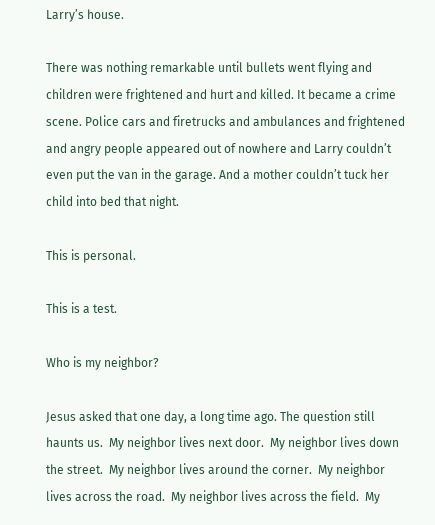Larry’s house.

There was nothing remarkable until bullets went flying and children were frightened and hurt and killed. It became a crime scene. Police cars and firetrucks and ambulances and frightened and angry people appeared out of nowhere and Larry couldn’t even put the van in the garage. And a mother couldn’t tuck her child into bed that night.

This is personal.

This is a test.

Who is my neighbor?

Jesus asked that one day, a long time ago. The question still haunts us.  My neighbor lives next door.  My neighbor lives down the street.  My neighbor lives around the corner.  My neighbor lives across the road.  My neighbor lives across the field.  My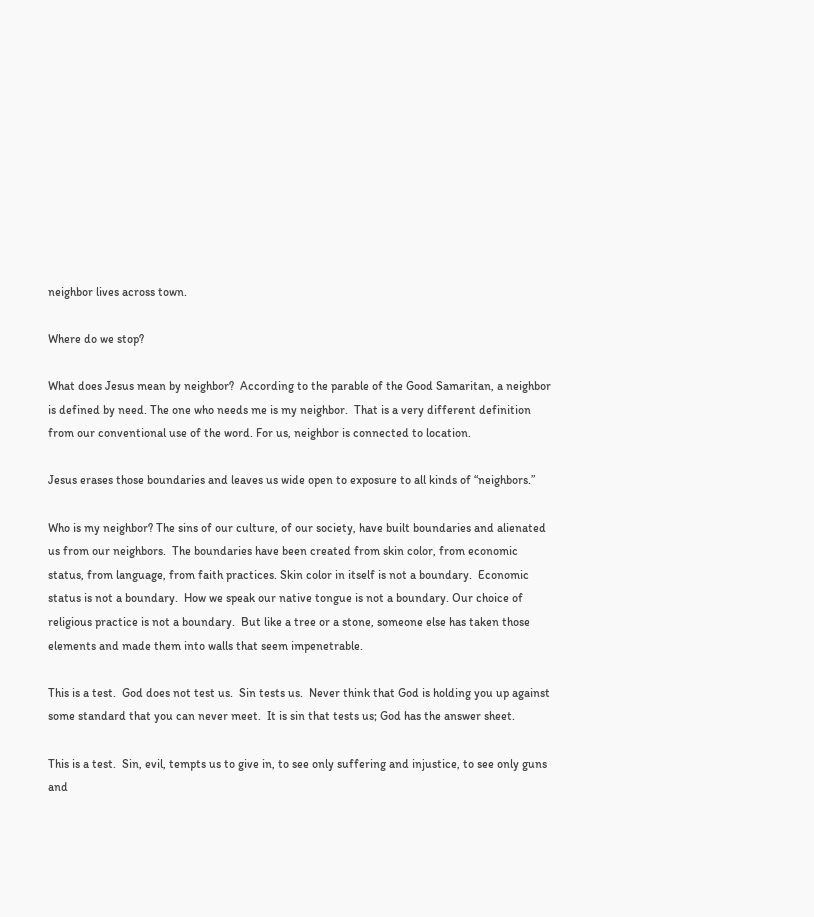neighbor lives across town.

Where do we stop?

What does Jesus mean by neighbor?  According to the parable of the Good Samaritan, a neighbor is defined by need. The one who needs me is my neighbor.  That is a very different definition from our conventional use of the word. For us, neighbor is connected to location.

Jesus erases those boundaries and leaves us wide open to exposure to all kinds of “neighbors.”

Who is my neighbor? The sins of our culture, of our society, have built boundaries and alienated us from our neighbors.  The boundaries have been created from skin color, from economic status, from language, from faith practices. Skin color in itself is not a boundary.  Economic status is not a boundary.  How we speak our native tongue is not a boundary. Our choice of religious practice is not a boundary.  But like a tree or a stone, someone else has taken those elements and made them into walls that seem impenetrable.

This is a test.  God does not test us.  Sin tests us.  Never think that God is holding you up against some standard that you can never meet.  It is sin that tests us; God has the answer sheet.

This is a test.  Sin, evil, tempts us to give in, to see only suffering and injustice, to see only guns and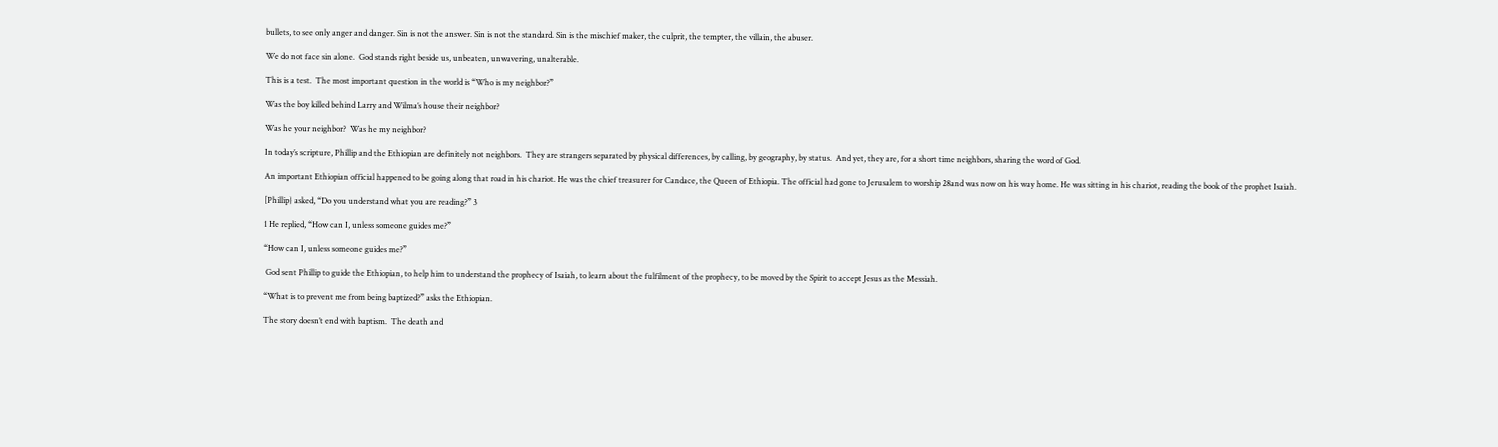bullets, to see only anger and danger. Sin is not the answer. Sin is not the standard. Sin is the mischief maker, the culprit, the tempter, the villain, the abuser.

We do not face sin alone.  God stands right beside us, unbeaten, unwavering, unalterable.

This is a test.  The most important question in the world is “Who is my neighbor?”

Was the boy killed behind Larry and Wilma’s house their neighbor?

Was he your neighbor?  Was he my neighbor?

In today’s scripture, Phillip and the Ethiopian are definitely not neighbors.  They are strangers separated by physical differences, by calling, by geography, by status.  And yet, they are, for a short time neighbors, sharing the word of God.

An important Ethiopian official happened to be going along that road in his chariot. He was the chief treasurer for Candace, the Queen of Ethiopia. The official had gone to Jerusalem to worship 28and was now on his way home. He was sitting in his chariot, reading the book of the prophet Isaiah.

[Phillip} asked, “Do you understand what you are reading?” 3

1 He replied, “How can I, unless someone guides me?”

“How can I, unless someone guides me?”

 God sent Phillip to guide the Ethiopian, to help him to understand the prophecy of Isaiah, to learn about the fulfilment of the prophecy, to be moved by the Spirit to accept Jesus as the Messiah.

“What is to prevent me from being baptized?” asks the Ethiopian.

The story doesn’t end with baptism.  The death and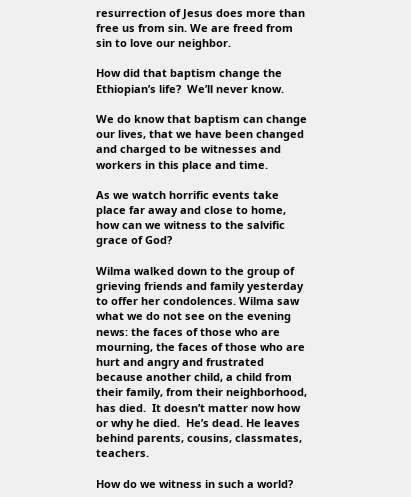resurrection of Jesus does more than free us from sin. We are freed from sin to love our neighbor.

How did that baptism change the Ethiopian’s life?  We’ll never know.

We do know that baptism can change our lives, that we have been changed and charged to be witnesses and workers in this place and time.

As we watch horrific events take place far away and close to home, how can we witness to the salvific grace of God?

Wilma walked down to the group of grieving friends and family yesterday to offer her condolences. Wilma saw what we do not see on the evening news: the faces of those who are mourning, the faces of those who are hurt and angry and frustrated because another child, a child from their family, from their neighborhood, has died.  It doesn’t matter now how or why he died.  He’s dead. He leaves behind parents, cousins, classmates, teachers.

How do we witness in such a world?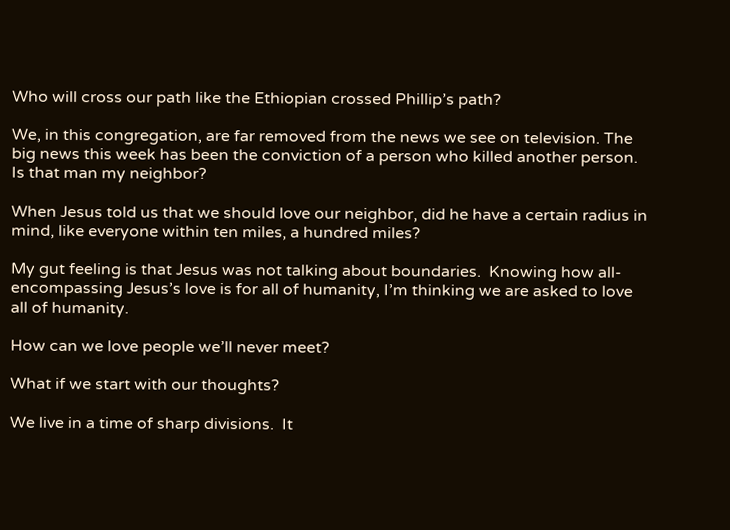Who will cross our path like the Ethiopian crossed Phillip’s path?

We, in this congregation, are far removed from the news we see on television. The big news this week has been the conviction of a person who killed another person.  Is that man my neighbor?

When Jesus told us that we should love our neighbor, did he have a certain radius in mind, like everyone within ten miles, a hundred miles?

My gut feeling is that Jesus was not talking about boundaries.  Knowing how all-encompassing Jesus’s love is for all of humanity, I’m thinking we are asked to love all of humanity.

How can we love people we’ll never meet?

What if we start with our thoughts?

We live in a time of sharp divisions.  It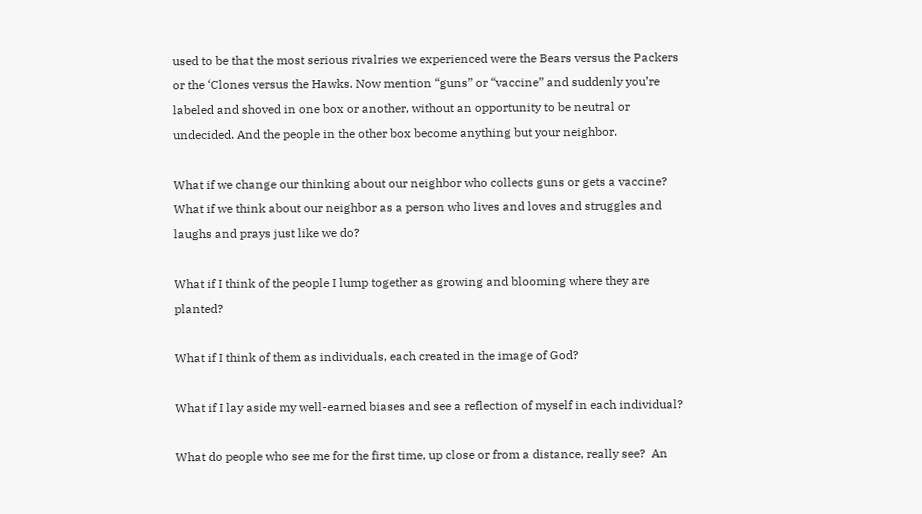used to be that the most serious rivalries we experienced were the Bears versus the Packers or the ‘Clones versus the Hawks. Now mention “guns” or “vaccine” and suddenly you’re labeled and shoved in one box or another, without an opportunity to be neutral or undecided. And the people in the other box become anything but your neighbor.

What if we change our thinking about our neighbor who collects guns or gets a vaccine? What if we think about our neighbor as a person who lives and loves and struggles and laughs and prays just like we do?

What if I think of the people I lump together as growing and blooming where they are planted?

What if I think of them as individuals, each created in the image of God?

What if I lay aside my well-earned biases and see a reflection of myself in each individual?

What do people who see me for the first time, up close or from a distance, really see?  An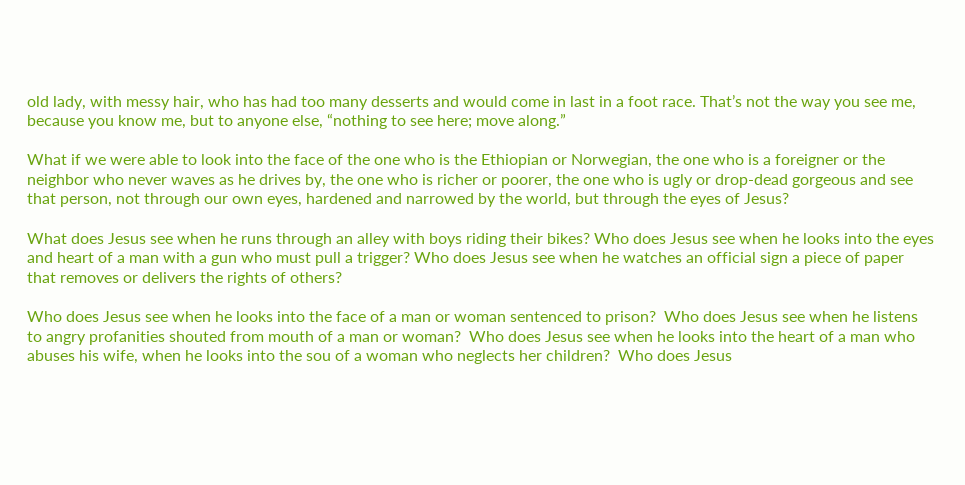old lady, with messy hair, who has had too many desserts and would come in last in a foot race. That’s not the way you see me, because you know me, but to anyone else, “nothing to see here; move along.”

What if we were able to look into the face of the one who is the Ethiopian or Norwegian, the one who is a foreigner or the neighbor who never waves as he drives by, the one who is richer or poorer, the one who is ugly or drop-dead gorgeous and see that person, not through our own eyes, hardened and narrowed by the world, but through the eyes of Jesus?

What does Jesus see when he runs through an alley with boys riding their bikes? Who does Jesus see when he looks into the eyes and heart of a man with a gun who must pull a trigger? Who does Jesus see when he watches an official sign a piece of paper that removes or delivers the rights of others?

Who does Jesus see when he looks into the face of a man or woman sentenced to prison?  Who does Jesus see when he listens to angry profanities shouted from mouth of a man or woman?  Who does Jesus see when he looks into the heart of a man who abuses his wife, when he looks into the sou of a woman who neglects her children?  Who does Jesus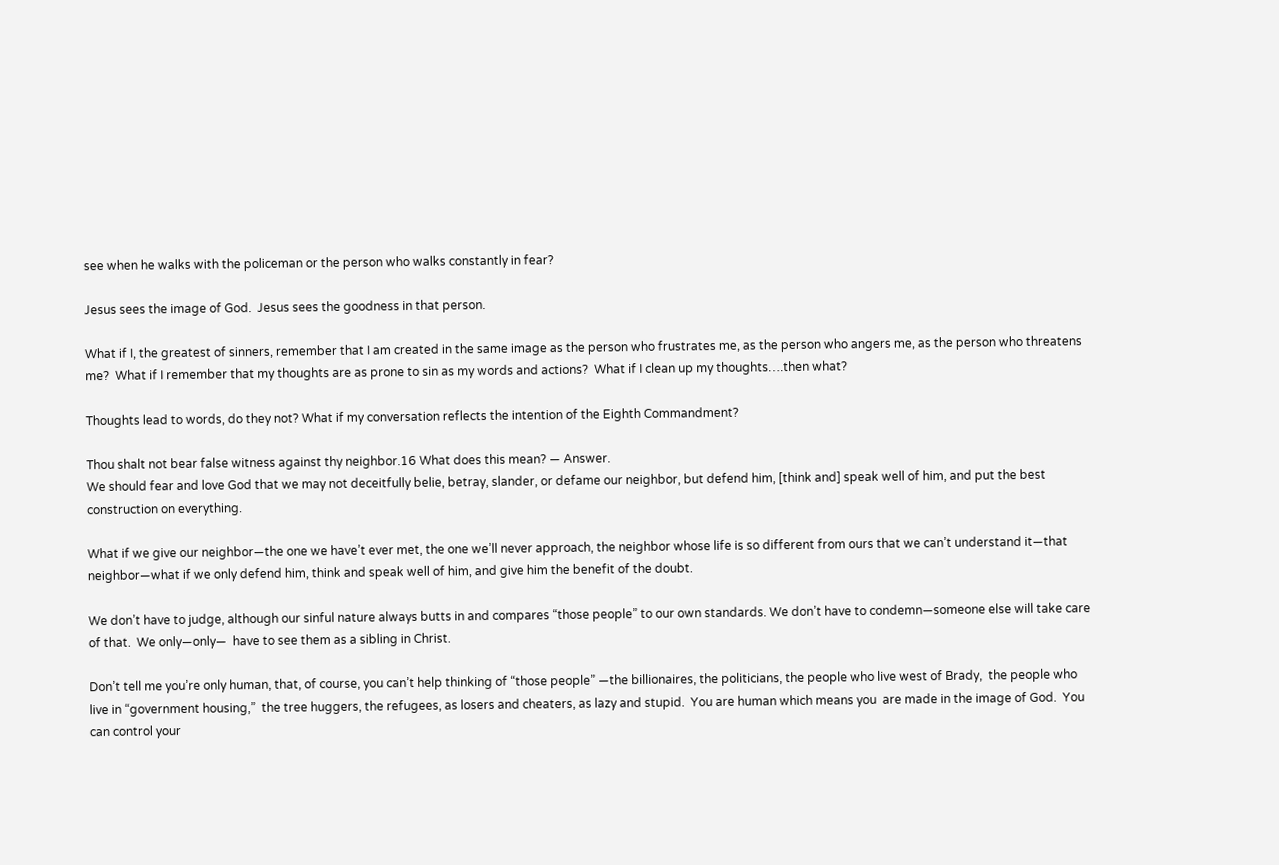see when he walks with the policeman or the person who walks constantly in fear?

Jesus sees the image of God.  Jesus sees the goodness in that person.

What if I, the greatest of sinners, remember that I am created in the same image as the person who frustrates me, as the person who angers me, as the person who threatens me?  What if I remember that my thoughts are as prone to sin as my words and actions?  What if I clean up my thoughts….then what?

Thoughts lead to words, do they not? What if my conversation reflects the intention of the Eighth Commandment?

Thou shalt not bear false witness against thy neighbor.16 What does this mean? — Answer.
We should fear and love God that we may not deceitfully belie, betray, slander, or defame our neighbor, but defend him, [think and] speak well of him, and put the best construction on everything.

What if we give our neighbor—the one we have’t ever met, the one we’ll never approach, the neighbor whose life is so different from ours that we can’t understand it—that neighbor—what if we only defend him, think and speak well of him, and give him the benefit of the doubt.

We don’t have to judge, although our sinful nature always butts in and compares “those people” to our own standards. We don’t have to condemn—someone else will take care of that.  We only—only—  have to see them as a sibling in Christ.

Don’t tell me you’re only human, that, of course, you can’t help thinking of “those people” —the billionaires, the politicians, the people who live west of Brady,  the people who live in “government housing,”  the tree huggers, the refugees, as losers and cheaters, as lazy and stupid.  You are human which means you  are made in the image of God.  You can control your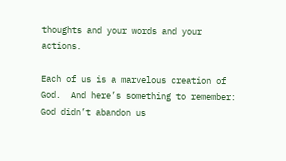thoughts and your words and your actions.

Each of us is a marvelous creation of God.  And here’s something to remember: God didn’t abandon us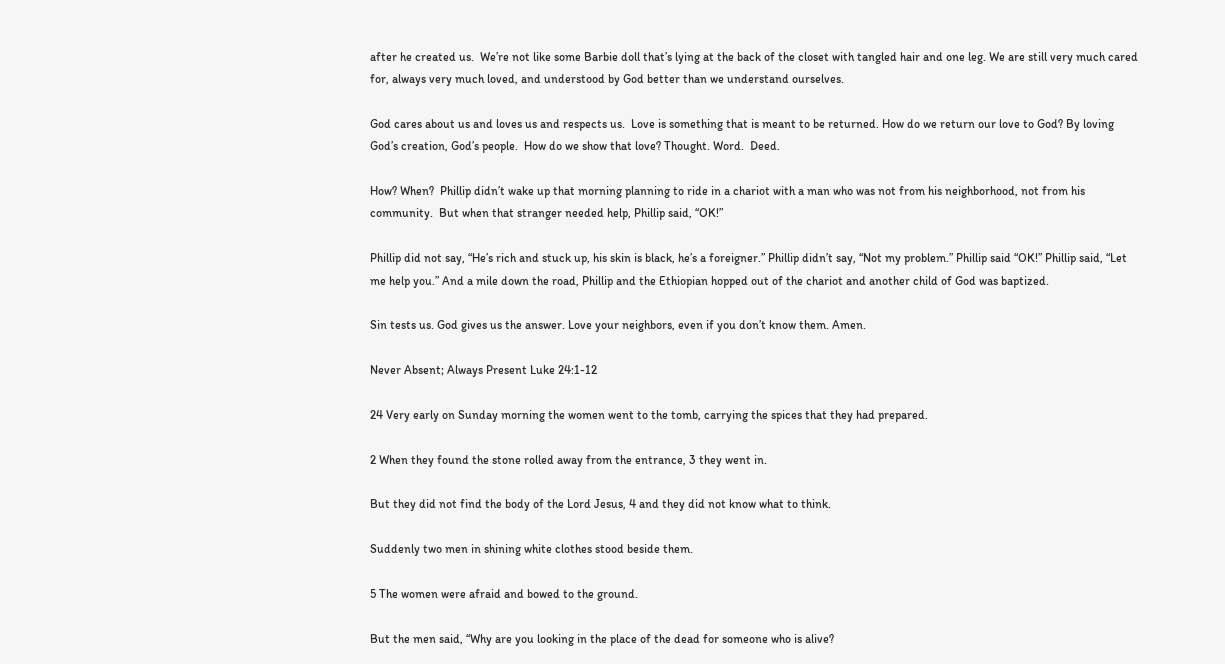after he created us.  We’re not like some Barbie doll that’s lying at the back of the closet with tangled hair and one leg. We are still very much cared for, always very much loved, and understood by God better than we understand ourselves.

God cares about us and loves us and respects us.  Love is something that is meant to be returned. How do we return our love to God? By loving God’s creation, God’s people.  How do we show that love? Thought. Word.  Deed.

How? When?  Phillip didn’t wake up that morning planning to ride in a chariot with a man who was not from his neighborhood, not from his community.  But when that stranger needed help, Phillip said, “OK!”

Phillip did not say, “He’s rich and stuck up, his skin is black, he’s a foreigner.” Phillip didn’t say, “Not my problem.” Phillip said “OK!” Phillip said, “Let me help you.” And a mile down the road, Phillip and the Ethiopian hopped out of the chariot and another child of God was baptized.

Sin tests us. God gives us the answer. Love your neighbors, even if you don’t know them. Amen.

Never Absent; Always Present Luke 24:1-12

24 Very early on Sunday morning the women went to the tomb, carrying the spices that they had prepared.

2 When they found the stone rolled away from the entrance, 3 they went in.

But they did not find the body of the Lord Jesus, 4 and they did not know what to think.

Suddenly two men in shining white clothes stood beside them.

5 The women were afraid and bowed to the ground.

But the men said, “Why are you looking in the place of the dead for someone who is alive?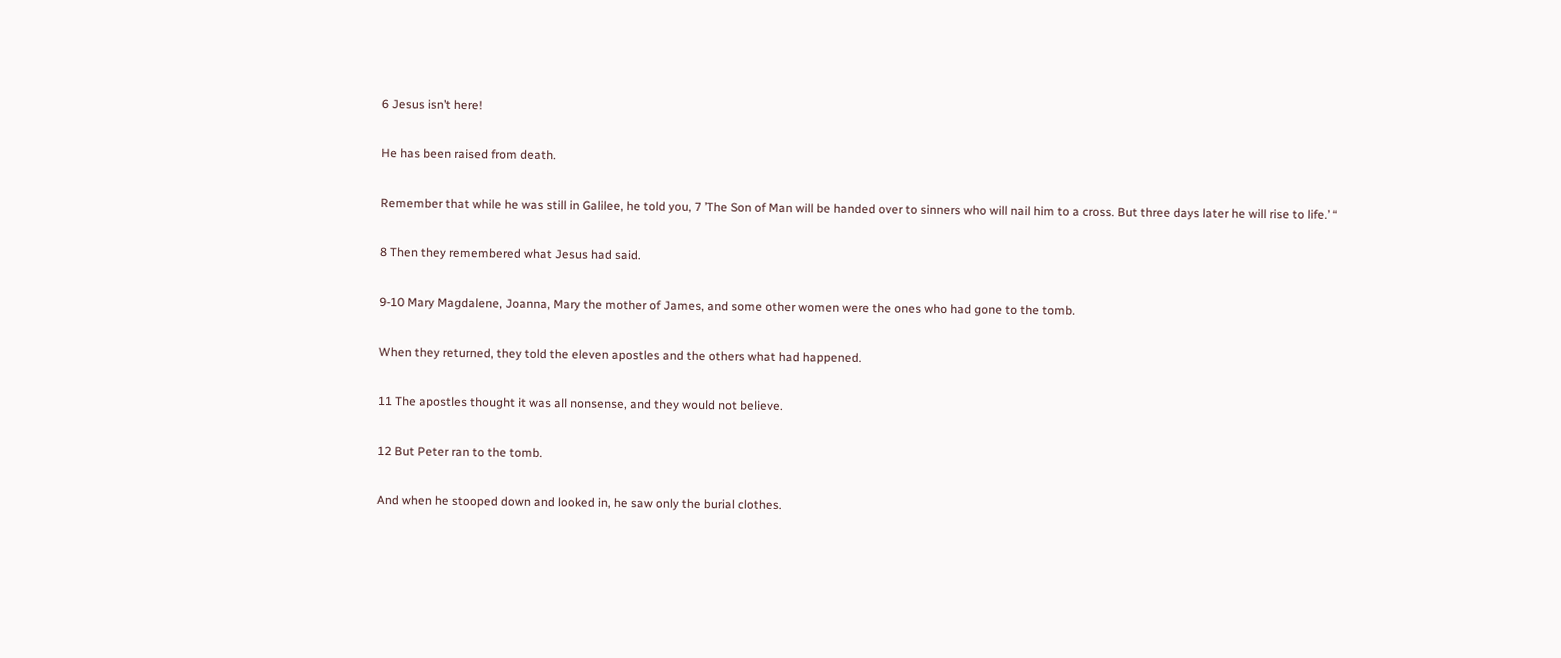6 Jesus isn’t here!

He has been raised from death.

Remember that while he was still in Galilee, he told you, 7 ’The Son of Man will be handed over to sinners who will nail him to a cross. But three days later he will rise to life.’ “

8 Then they remembered what Jesus had said.

9-10 Mary Magdalene, Joanna, Mary the mother of James, and some other women were the ones who had gone to the tomb.

When they returned, they told the eleven apostles and the others what had happened.

11 The apostles thought it was all nonsense, and they would not believe.

12 But Peter ran to the tomb.

And when he stooped down and looked in, he saw only the burial clothes.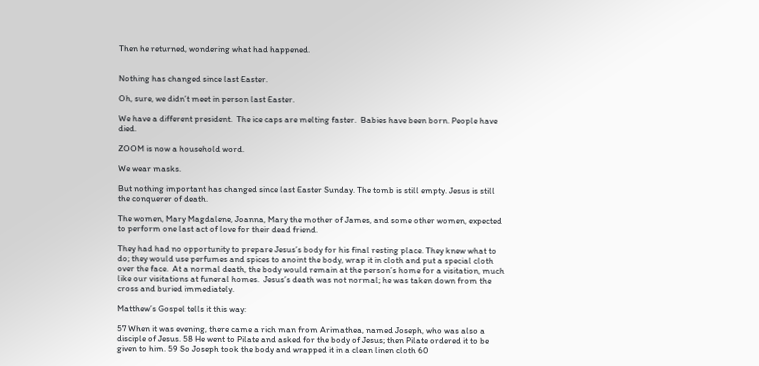Then he returned, wondering what had happened.


Nothing has changed since last Easter.

Oh, sure, we didn’t meet in person last Easter.

We have a different president.  The ice caps are melting faster.  Babies have been born. People have died.

ZOOM is now a household word.

We wear masks.

But nothing important has changed since last Easter Sunday. The tomb is still empty. Jesus is still the conquerer of death.

The women, Mary Magdalene, Joanna, Mary the mother of James, and some other women, expected to perform one last act of love for their dead friend.

They had had no opportunity to prepare Jesus’s body for his final resting place. They knew what to do; they would use perfumes and spices to anoint the body, wrap it in cloth and put a special cloth over the face.  At a normal death, the body would remain at the person’s home for a visitation, much like our visitations at funeral homes.  Jesus’s death was not normal; he was taken down from the cross and buried immediately.

Matthew’s Gospel tells it this way:

57 When it was evening, there came a rich man from Arimathea, named Joseph, who was also a disciple of Jesus. 58 He went to Pilate and asked for the body of Jesus; then Pilate ordered it to be given to him. 59 So Joseph took the body and wrapped it in a clean linen cloth 60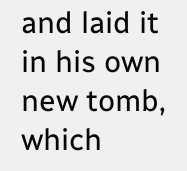and laid it in his own new tomb, which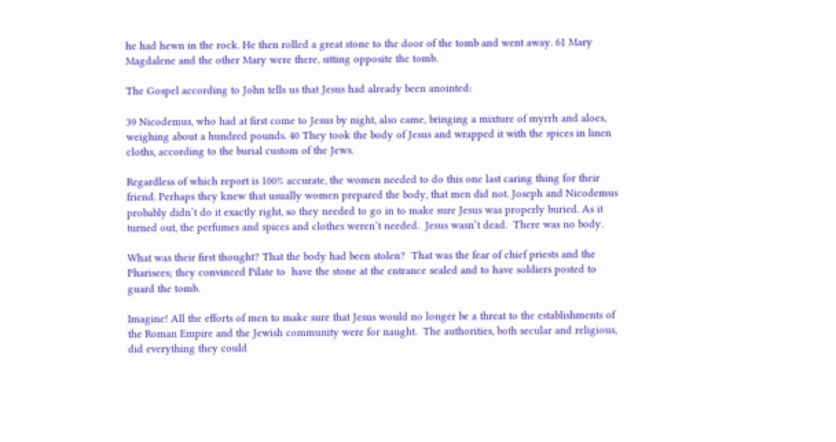he had hewn in the rock. He then rolled a great stone to the door of the tomb and went away. 61 Mary Magdalene and the other Mary were there, sitting opposite the tomb.

The Gospel according to John tells us that Jesus had already been anointed:

39 Nicodemus, who had at first come to Jesus by night, also came, bringing a mixture of myrrh and aloes, weighing about a hundred pounds. 40 They took the body of Jesus and wrapped it with the spices in linen cloths, according to the burial custom of the Jews.

Regardless of which report is 100% accurate, the women needed to do this one last caring thing for their friend. Perhaps they knew that usually women prepared the body, that men did not. Joseph and Nicodemus probably didn’t do it exactly right, so they needed to go in to make sure Jesus was properly buried. As it turned out, the perfumes and spices and clothes weren’t needed.  Jesus wasn’t dead.  There was no body.

What was their first thought? That the body had been stolen?  That was the fear of chief priests and the Pharisees; they convinced Pilate to  have the stone at the entrance sealed and to have soldiers posted to guard the tomb.

Imagine! All the efforts of men to make sure that Jesus would no longer be a threat to the establishments of the Roman Empire and the Jewish community were for naught.  The authorities, both secular and religious, did everything they could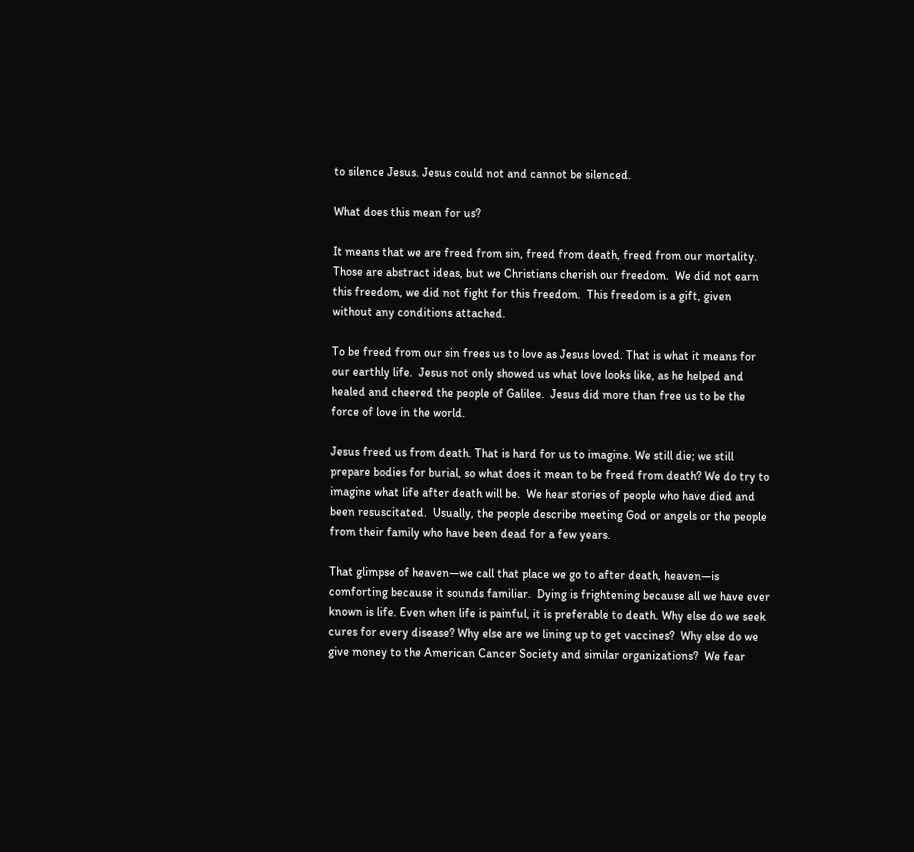to silence Jesus. Jesus could not and cannot be silenced.

What does this mean for us?

It means that we are freed from sin, freed from death, freed from our mortality. Those are abstract ideas, but we Christians cherish our freedom.  We did not earn this freedom, we did not fight for this freedom.  This freedom is a gift, given without any conditions attached.

To be freed from our sin frees us to love as Jesus loved. That is what it means for our earthly life.  Jesus not only showed us what love looks like, as he helped and healed and cheered the people of Galilee.  Jesus did more than free us to be the force of love in the world.

Jesus freed us from death. That is hard for us to imagine. We still die; we still prepare bodies for burial, so what does it mean to be freed from death? We do try to imagine what life after death will be.  We hear stories of people who have died and been resuscitated.  Usually, the people describe meeting God or angels or the people from their family who have been dead for a few years.

That glimpse of heaven—we call that place we go to after death, heaven—is comforting because it sounds familiar.  Dying is frightening because all we have ever known is life. Even when life is painful, it is preferable to death. Why else do we seek cures for every disease? Why else are we lining up to get vaccines?  Why else do we give money to the American Cancer Society and similar organizations?  We fear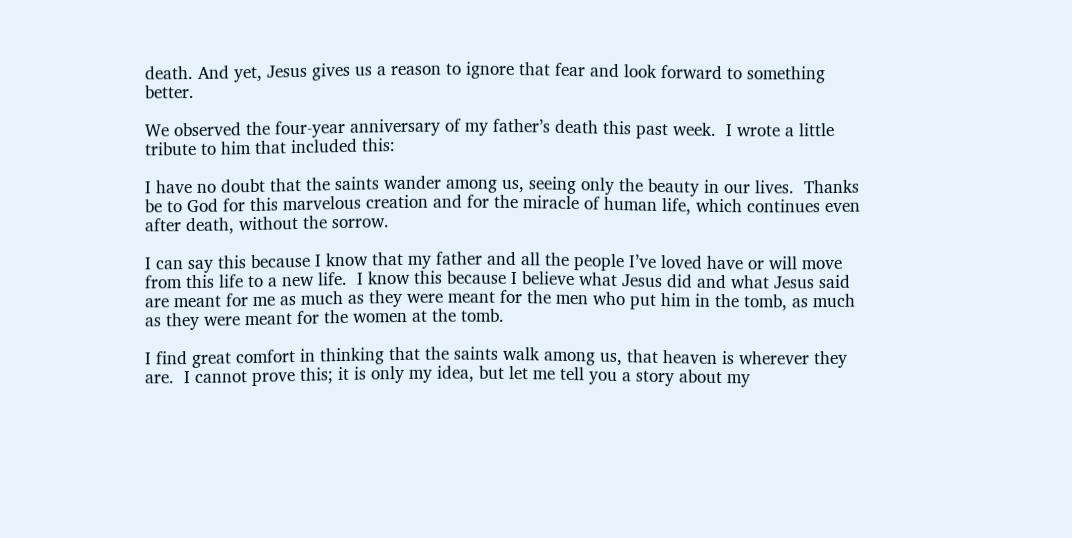death. And yet, Jesus gives us a reason to ignore that fear and look forward to something better.

We observed the four-year anniversary of my father’s death this past week.  I wrote a little tribute to him that included this:

I have no doubt that the saints wander among us, seeing only the beauty in our lives.  Thanks be to God for this marvelous creation and for the miracle of human life, which continues even after death, without the sorrow.

I can say this because I know that my father and all the people I’ve loved have or will move from this life to a new life.  I know this because I believe what Jesus did and what Jesus said are meant for me as much as they were meant for the men who put him in the tomb, as much as they were meant for the women at the tomb.

I find great comfort in thinking that the saints walk among us, that heaven is wherever they are.  I cannot prove this; it is only my idea, but let me tell you a story about my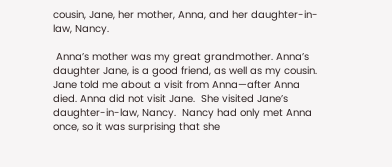cousin, Jane, her mother, Anna, and her daughter-in-law, Nancy.

 Anna’s mother was my great grandmother. Anna’s daughter Jane, is a good friend, as well as my cousin. Jane told me about a visit from Anna—after Anna died. Anna did not visit Jane.  She visited Jane’s daughter-in-law, Nancy.  Nancy had only met Anna once, so it was surprising that she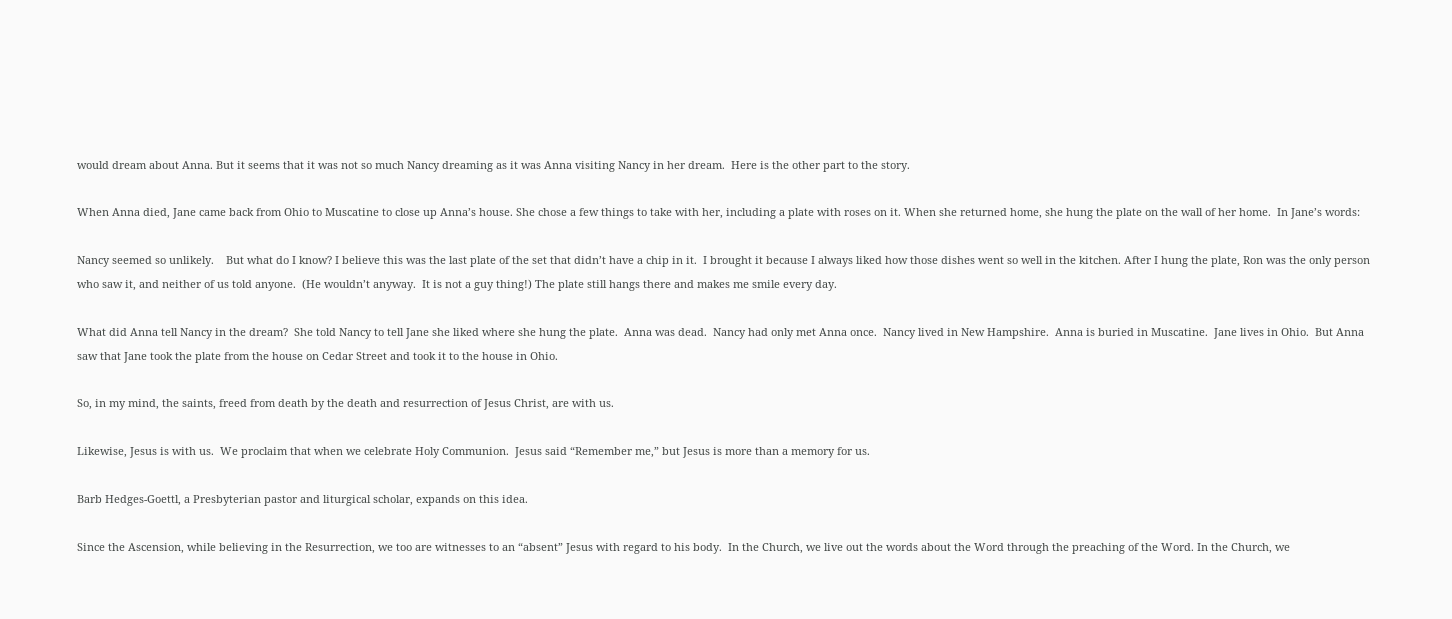would dream about Anna. But it seems that it was not so much Nancy dreaming as it was Anna visiting Nancy in her dream.  Here is the other part to the story.

When Anna died, Jane came back from Ohio to Muscatine to close up Anna’s house. She chose a few things to take with her, including a plate with roses on it. When she returned home, she hung the plate on the wall of her home.  In Jane’s words:

Nancy seemed so unlikely.    But what do I know? I believe this was the last plate of the set that didn’t have a chip in it.  I brought it because I always liked how those dishes went so well in the kitchen. After I hung the plate, Ron was the only person who saw it, and neither of us told anyone.  (He wouldn’t anyway.  It is not a guy thing!) The plate still hangs there and makes me smile every day.

What did Anna tell Nancy in the dream?  She told Nancy to tell Jane she liked where she hung the plate.  Anna was dead.  Nancy had only met Anna once.  Nancy lived in New Hampshire.  Anna is buried in Muscatine.  Jane lives in Ohio.  But Anna saw that Jane took the plate from the house on Cedar Street and took it to the house in Ohio.

So, in my mind, the saints, freed from death by the death and resurrection of Jesus Christ, are with us.

Likewise, Jesus is with us.  We proclaim that when we celebrate Holy Communion.  Jesus said “Remember me,” but Jesus is more than a memory for us.

Barb Hedges-Goettl, a Presbyterian pastor and liturgical scholar, expands on this idea.

Since the Ascension, while believing in the Resurrection, we too are witnesses to an “absent” Jesus with regard to his body.  In the Church, we live out the words about the Word through the preaching of the Word. In the Church, we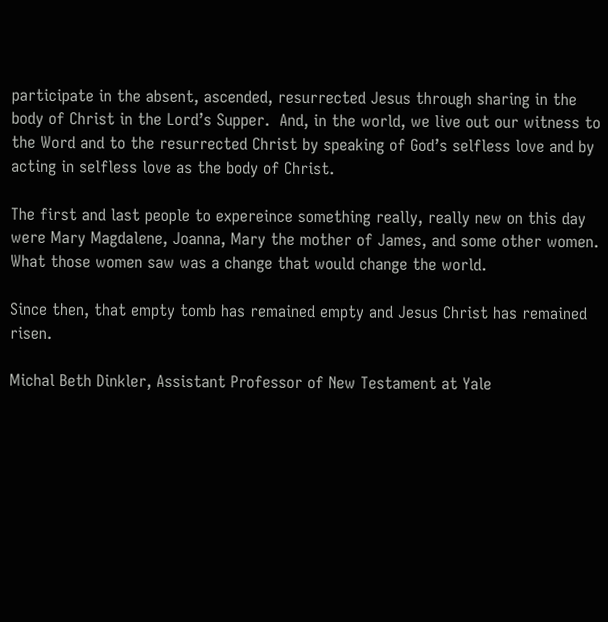participate in the absent, ascended, resurrected Jesus through sharing in the body of Christ in the Lord’s Supper.  And, in the world, we live out our witness to the Word and to the resurrected Christ by speaking of God’s selfless love and by acting in selfless love as the body of Christ.

The first and last people to expereince something really, really new on this day were Mary Magdalene, Joanna, Mary the mother of James, and some other women.  What those women saw was a change that would change the world.

Since then, that empty tomb has remained empty and Jesus Christ has remained risen.

Michal Beth Dinkler, Assistant Professor of New Testament at Yale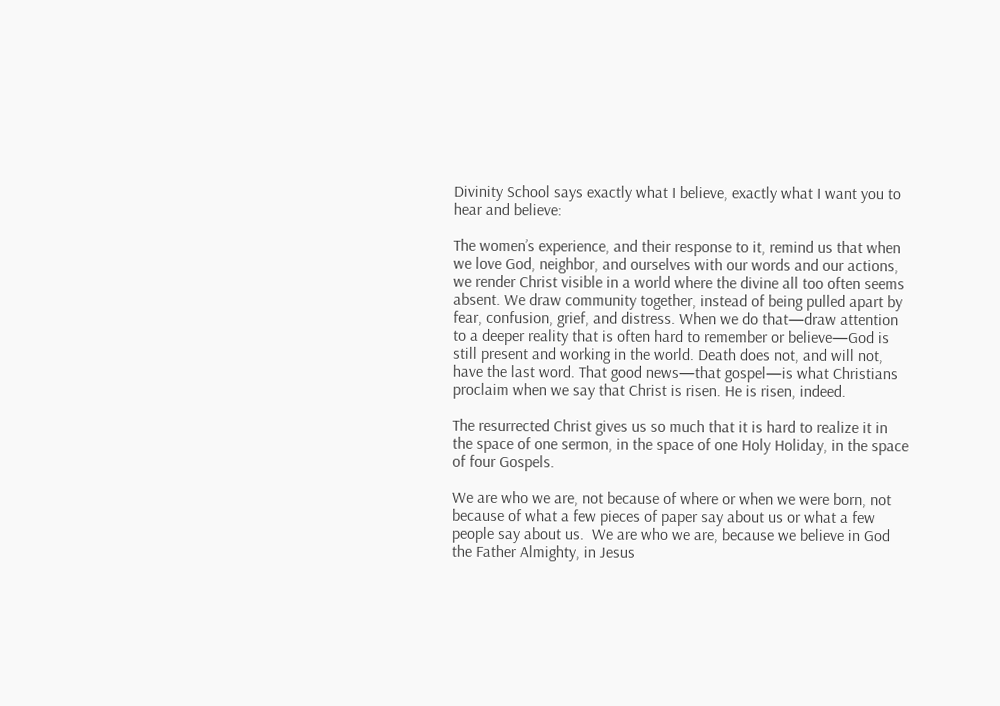Divinity School says exactly what I believe, exactly what I want you to hear and believe:

The women’s experience, and their response to it, remind us that when we love God, neighbor, and ourselves with our words and our actions, we render Christ visible in a world where the divine all too often seems absent. We draw community together, instead of being pulled apart by fear, confusion, grief, and distress. When we do that—draw attention to a deeper reality that is often hard to remember or believe—God is still present and working in the world. Death does not, and will not, have the last word. That good news—that gospel—is what Christians proclaim when we say that Christ is risen. He is risen, indeed.

The resurrected Christ gives us so much that it is hard to realize it in the space of one sermon, in the space of one Holy Holiday, in the space of four Gospels.

We are who we are, not because of where or when we were born, not because of what a few pieces of paper say about us or what a few people say about us.  We are who we are, because we believe in God the Father Almighty, in Jesus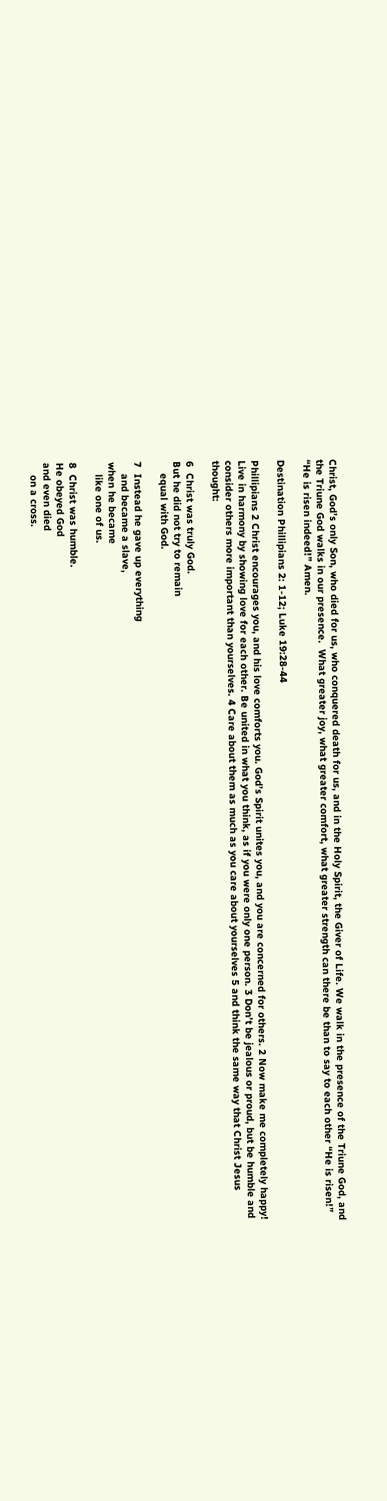Christ, God’s only Son, who died for us, who conquered death for us, and in the Holy Spirit, the Giver of Life. We walk in the presence of the Triune God, and the Triune God walks in our presence.  What greater joy, what greater comfort, what greater strength can there be than to say to each other “He is risen!” “He is risen indeed!” Amen.

Destination Phillipians 2: 1-12; Luke 19:28-44

Phillipians 2 Christ encourages you, and his love comforts you. God’s Spirit unites you, and you are concerned for others. 2 Now make me completely happy! Live in harmony by showing love for each other. Be united in what you think, as if you were only one person. 3 Don’t be jealous or proud, but be humble and consider others more important than yourselves. 4 Care about them as much as you care about yourselves 5 and think the same way that Christ Jesus thought:

6  Christ was truly God.
But he did not try to remain
    equal with God.

7  Instead he gave up everything
    and became a slave,
when he became
    like one of us.

8  Christ was humble.
He obeyed God
and even died
    on a cross.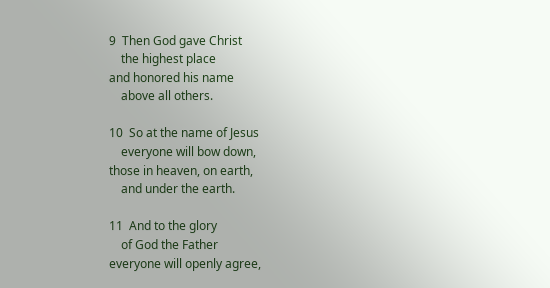9  Then God gave Christ
    the highest place
and honored his name
    above all others.

10  So at the name of Jesus
    everyone will bow down,
those in heaven, on earth,
    and under the earth.

11  And to the glory
    of God the Father
everyone will openly agree,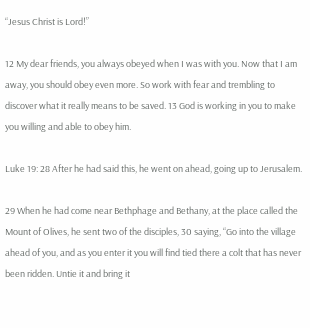“Jesus Christ is Lord!”

12 My dear friends, you always obeyed when I was with you. Now that I am away, you should obey even more. So work with fear and trembling to discover what it really means to be saved. 13 God is working in you to make you willing and able to obey him.

Luke 19: 28 After he had said this, he went on ahead, going up to Jerusalem.

29 When he had come near Bethphage and Bethany, at the place called the Mount of Olives, he sent two of the disciples, 30 saying, “Go into the village ahead of you, and as you enter it you will find tied there a colt that has never been ridden. Untie it and bring it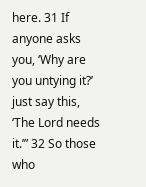here. 31 If anyone asks you, ‘Why are you untying it?’ just say this, ‘The Lord needs it.’” 32 So those who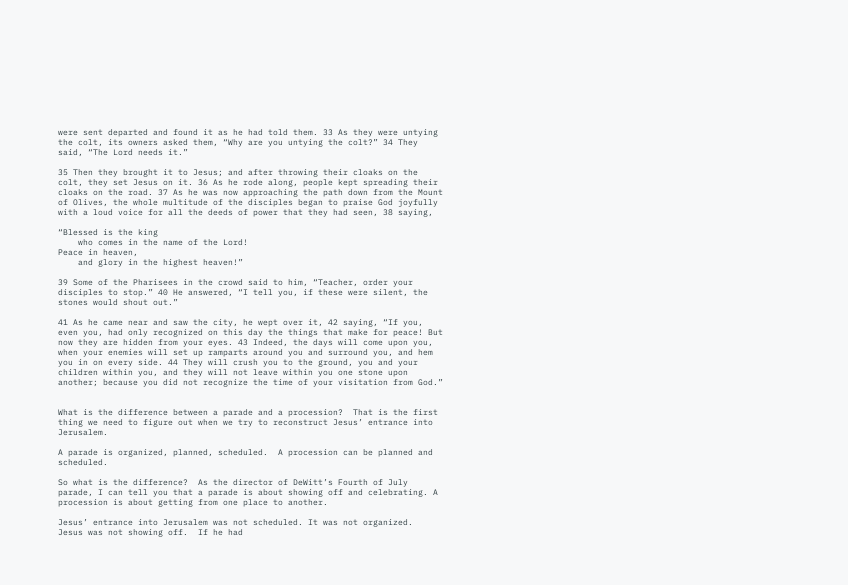were sent departed and found it as he had told them. 33 As they were untying the colt, its owners asked them, “Why are you untying the colt?” 34 They said, “The Lord needs it.”

35 Then they brought it to Jesus; and after throwing their cloaks on the colt, they set Jesus on it. 36 As he rode along, people kept spreading their cloaks on the road. 37 As he was now approaching the path down from the Mount of Olives, the whole multitude of the disciples began to praise God joyfully with a loud voice for all the deeds of power that they had seen, 38 saying,

“Blessed is the king
    who comes in the name of the Lord!
Peace in heaven,
    and glory in the highest heaven!”

39 Some of the Pharisees in the crowd said to him, “Teacher, order your disciples to stop.” 40 He answered, “I tell you, if these were silent, the stones would shout out.”

41 As he came near and saw the city, he wept over it, 42 saying, “If you, even you, had only recognized on this day the things that make for peace! But now they are hidden from your eyes. 43 Indeed, the days will come upon you, when your enemies will set up ramparts around you and surround you, and hem you in on every side. 44 They will crush you to the ground, you and your children within you, and they will not leave within you one stone upon another; because you did not recognize the time of your visitation from God.”


What is the difference between a parade and a procession?  That is the first thing we need to figure out when we try to reconstruct Jesus’ entrance into Jerusalem.

A parade is organized, planned, scheduled.  A procession can be planned and scheduled.

So what is the difference?  As the director of DeWitt’s Fourth of July parade, I can tell you that a parade is about showing off and celebrating. A procession is about getting from one place to another.

Jesus’ entrance into Jerusalem was not scheduled. It was not organized.  Jesus was not showing off.  If he had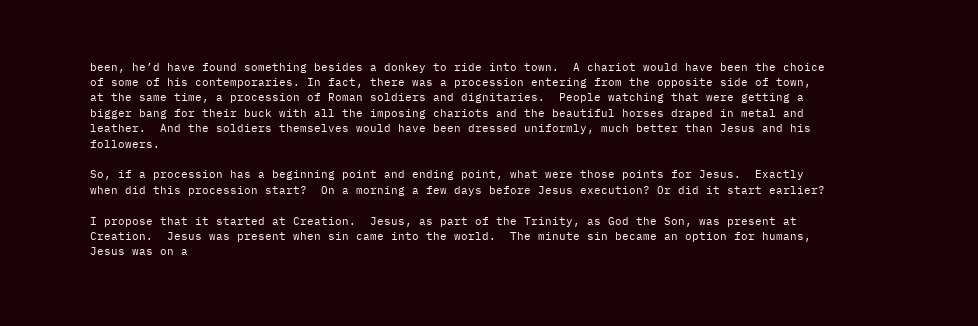been, he’d have found something besides a donkey to ride into town.  A chariot would have been the choice of some of his contemporaries. In fact, there was a procession entering from the opposite side of town, at the same time, a procession of Roman soldiers and dignitaries.  People watching that were getting a bigger bang for their buck with all the imposing chariots and the beautiful horses draped in metal and leather.  And the soldiers themselves would have been dressed uniformly, much better than Jesus and his followers.

So, if a procession has a beginning point and ending point, what were those points for Jesus.  Exactly when did this procession start?  On a morning a few days before Jesus execution? Or did it start earlier?

I propose that it started at Creation.  Jesus, as part of the Trinity, as God the Son, was present at Creation.  Jesus was present when sin came into the world.  The minute sin became an option for humans, Jesus was on a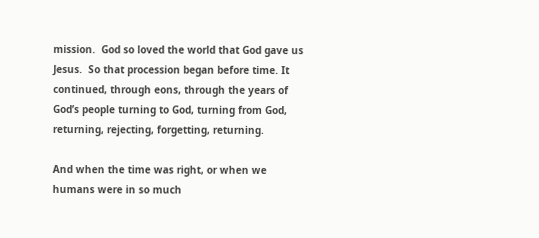mission.  God so loved the world that God gave us Jesus.  So that procession began before time. It continued, through eons, through the years of God’s people turning to God, turning from God, returning, rejecting, forgetting, returning.

And when the time was right, or when we humans were in so much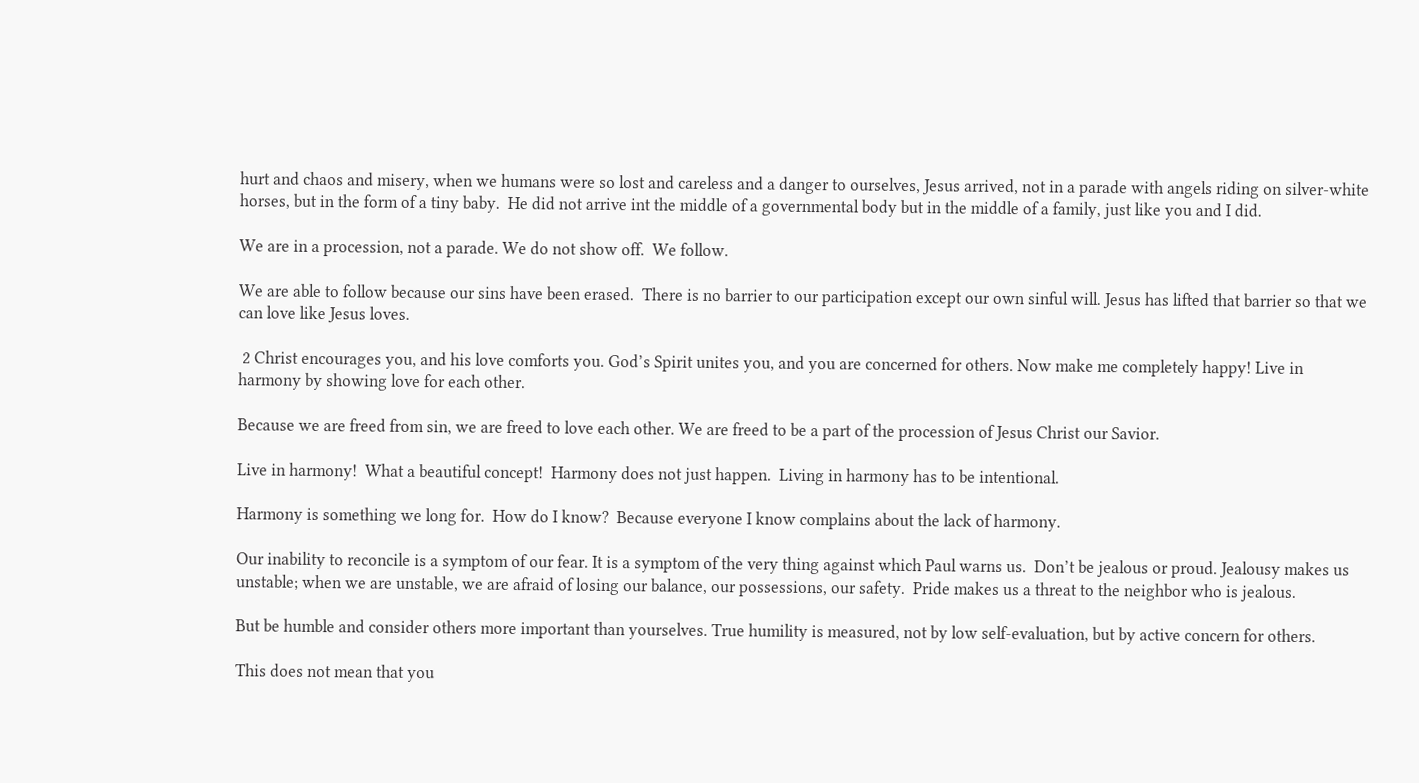hurt and chaos and misery, when we humans were so lost and careless and a danger to ourselves, Jesus arrived, not in a parade with angels riding on silver-white horses, but in the form of a tiny baby.  He did not arrive int the middle of a governmental body but in the middle of a family, just like you and I did.

We are in a procession, not a parade. We do not show off.  We follow.

We are able to follow because our sins have been erased.  There is no barrier to our participation except our own sinful will. Jesus has lifted that barrier so that we can love like Jesus loves.

 2 Christ encourages you, and his love comforts you. God’s Spirit unites you, and you are concerned for others. Now make me completely happy! Live in harmony by showing love for each other.

Because we are freed from sin, we are freed to love each other. We are freed to be a part of the procession of Jesus Christ our Savior.

Live in harmony!  What a beautiful concept!  Harmony does not just happen.  Living in harmony has to be intentional.

Harmony is something we long for.  How do I know?  Because everyone I know complains about the lack of harmony.

Our inability to reconcile is a symptom of our fear. It is a symptom of the very thing against which Paul warns us.  Don’t be jealous or proud. Jealousy makes us unstable; when we are unstable, we are afraid of losing our balance, our possessions, our safety.  Pride makes us a threat to the neighbor who is jealous.

But be humble and consider others more important than yourselves. True humility is measured, not by low self-evaluation, but by active concern for others.

This does not mean that you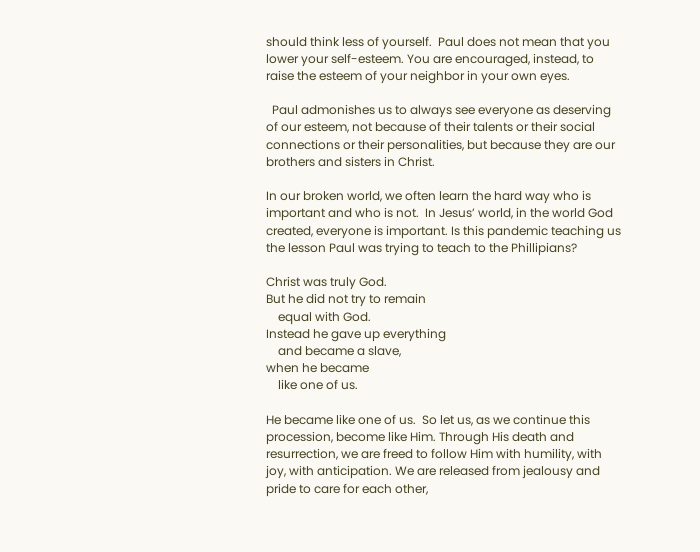should think less of yourself.  Paul does not mean that you lower your self-esteem. You are encouraged, instead, to raise the esteem of your neighbor in your own eyes.

  Paul admonishes us to always see everyone as deserving of our esteem, not because of their talents or their social connections or their personalities, but because they are our brothers and sisters in Christ.

In our broken world, we often learn the hard way who is important and who is not.  In Jesus’ world, in the world God created, everyone is important. Is this pandemic teaching us the lesson Paul was trying to teach to the Phillipians?

Christ was truly God.
But he did not try to remain
    equal with God.
Instead he gave up everything
    and became a slave,
when he became
    like one of us.

He became like one of us.  So let us, as we continue this procession, become like Him. Through His death and resurrection, we are freed to follow Him with humility, with joy, with anticipation. We are released from jealousy and pride to care for each other,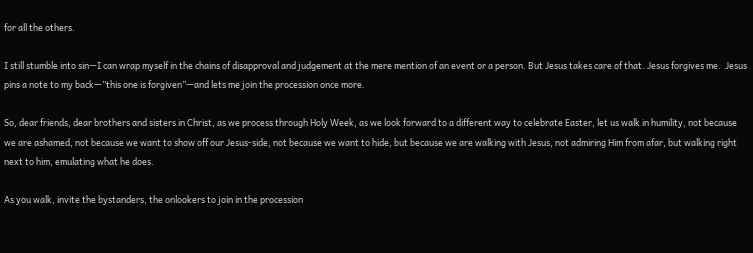for all the others.

I still stumble into sin—I can wrap myself in the chains of disapproval and judgement at the mere mention of an event or a person. But Jesus takes care of that. Jesus forgives me.  Jesus pins a note to my back—”this one is forgiven”—and lets me join the procession once more.

So, dear friends, dear brothers and sisters in Christ, as we process through Holy Week, as we look forward to a different way to celebrate Easter, let us walk in humility, not because we are ashamed, not because we want to show off our Jesus-side, not because we want to hide, but because we are walking with Jesus, not admiring Him from afar, but walking right next to him, emulating what he does.

As you walk, invite the bystanders, the onlookers to join in the procession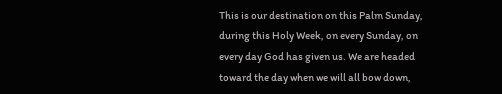This is our destination on this Palm Sunday, during this Holy Week, on every Sunday, on every day God has given us. We are headed toward the day when we will all bow down,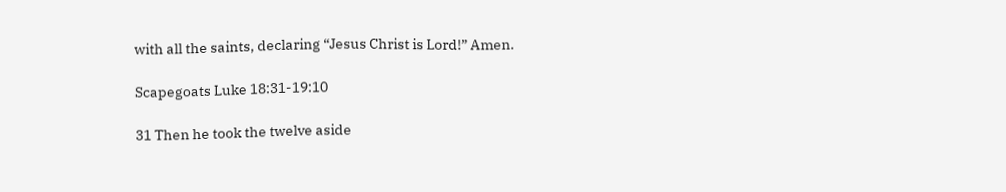with all the saints, declaring “Jesus Christ is Lord!” Amen.

Scapegoats Luke 18:31-19:10

31 Then he took the twelve aside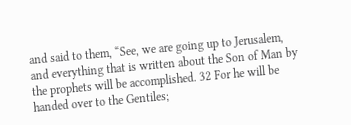and said to them, “See, we are going up to Jerusalem, and everything that is written about the Son of Man by the prophets will be accomplished. 32 For he will be handed over to the Gentiles;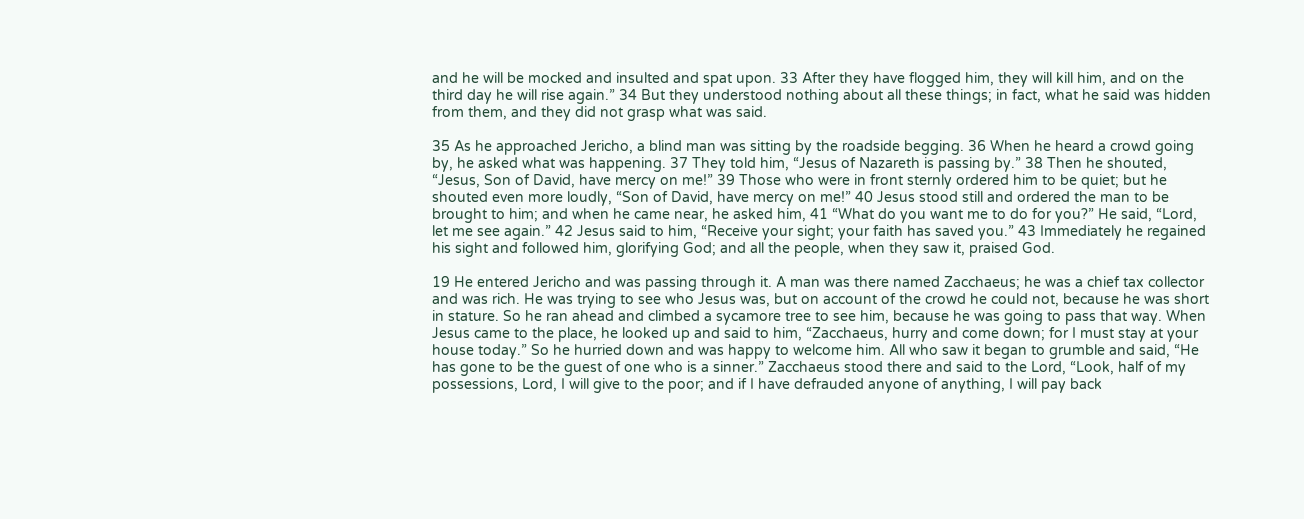and he will be mocked and insulted and spat upon. 33 After they have flogged him, they will kill him, and on the third day he will rise again.” 34 But they understood nothing about all these things; in fact, what he said was hidden from them, and they did not grasp what was said.

35 As he approached Jericho, a blind man was sitting by the roadside begging. 36 When he heard a crowd going by, he asked what was happening. 37 They told him, “Jesus of Nazareth is passing by.” 38 Then he shouted, “Jesus, Son of David, have mercy on me!” 39 Those who were in front sternly ordered him to be quiet; but he shouted even more loudly, “Son of David, have mercy on me!” 40 Jesus stood still and ordered the man to be brought to him; and when he came near, he asked him, 41 “What do you want me to do for you?” He said, “Lord, let me see again.” 42 Jesus said to him, “Receive your sight; your faith has saved you.” 43 Immediately he regained his sight and followed him, glorifying God; and all the people, when they saw it, praised God.

19 He entered Jericho and was passing through it. A man was there named Zacchaeus; he was a chief tax collector and was rich. He was trying to see who Jesus was, but on account of the crowd he could not, because he was short in stature. So he ran ahead and climbed a sycamore tree to see him, because he was going to pass that way. When Jesus came to the place, he looked up and said to him, “Zacchaeus, hurry and come down; for I must stay at your house today.” So he hurried down and was happy to welcome him. All who saw it began to grumble and said, “He has gone to be the guest of one who is a sinner.” Zacchaeus stood there and said to the Lord, “Look, half of my possessions, Lord, I will give to the poor; and if I have defrauded anyone of anything, I will pay back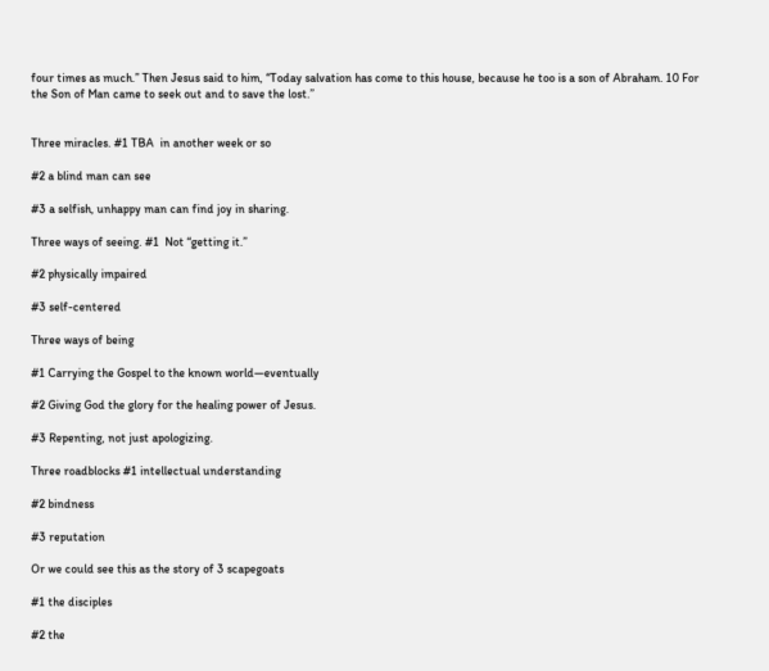four times as much.” Then Jesus said to him, “Today salvation has come to this house, because he too is a son of Abraham. 10 For the Son of Man came to seek out and to save the lost.”


Three miracles. #1 TBA  in another week or so

#2 a blind man can see

#3 a selfish, unhappy man can find joy in sharing.

Three ways of seeing. #1  Not “getting it.”

#2 physically impaired

#3 self-centered

Three ways of being

#1 Carrying the Gospel to the known world—eventually

#2 Giving God the glory for the healing power of Jesus.

#3 Repenting, not just apologizing.

Three roadblocks #1 intellectual understanding

#2 bindness

#3 reputation

Or we could see this as the story of 3 scapegoats

#1 the disciples

#2 the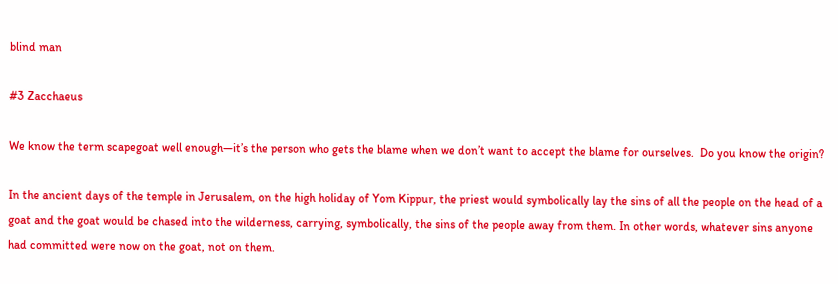blind man

#3 Zacchaeus

We know the term scapegoat well enough—it’s the person who gets the blame when we don’t want to accept the blame for ourselves.  Do you know the origin?

In the ancient days of the temple in Jerusalem, on the high holiday of Yom Kippur, the priest would symbolically lay the sins of all the people on the head of a goat and the goat would be chased into the wilderness, carrying, symbolically, the sins of the people away from them. In other words, whatever sins anyone had committed were now on the goat, not on them.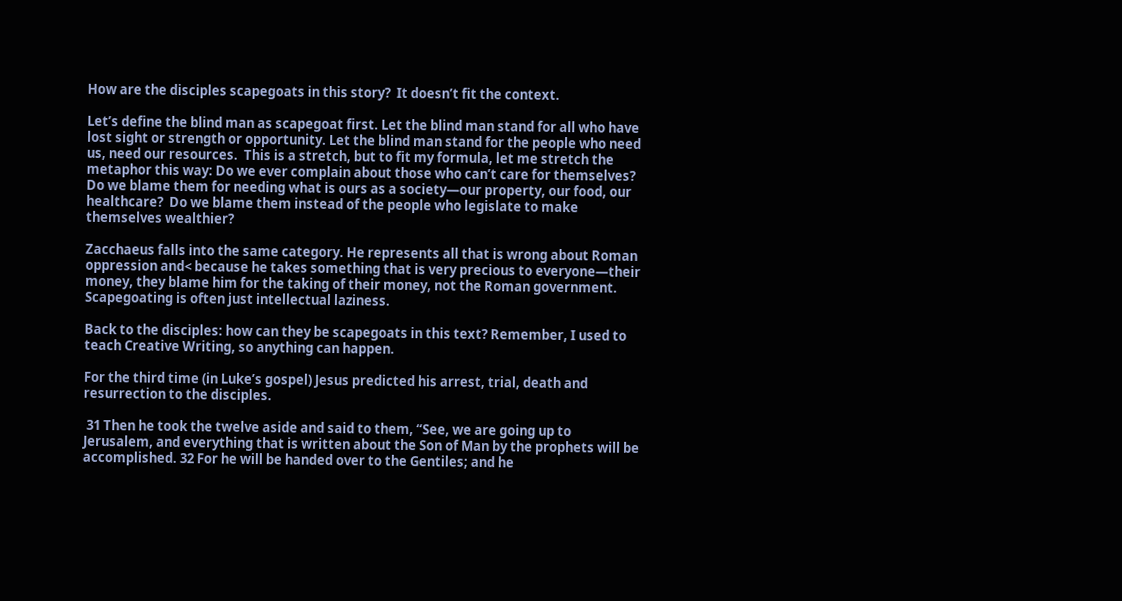How are the disciples scapegoats in this story?  It doesn’t fit the context.

Let’s define the blind man as scapegoat first. Let the blind man stand for all who have lost sight or strength or opportunity. Let the blind man stand for the people who need us, need our resources.  This is a stretch, but to fit my formula, let me stretch the metaphor this way: Do we ever complain about those who can’t care for themselves? Do we blame them for needing what is ours as a society—our property, our food, our healthcare?  Do we blame them instead of the people who legislate to make themselves wealthier?

Zacchaeus falls into the same category. He represents all that is wrong about Roman oppression and< because he takes something that is very precious to everyone—their money, they blame him for the taking of their money, not the Roman government.  Scapegoating is often just intellectual laziness.

Back to the disciples: how can they be scapegoats in this text? Remember, I used to teach Creative Writing, so anything can happen.

For the third time (in Luke’s gospel) Jesus predicted his arrest, trial, death and resurrection to the disciples.

 31 Then he took the twelve aside and said to them, “See, we are going up to Jerusalem, and everything that is written about the Son of Man by the prophets will be accomplished. 32 For he will be handed over to the Gentiles; and he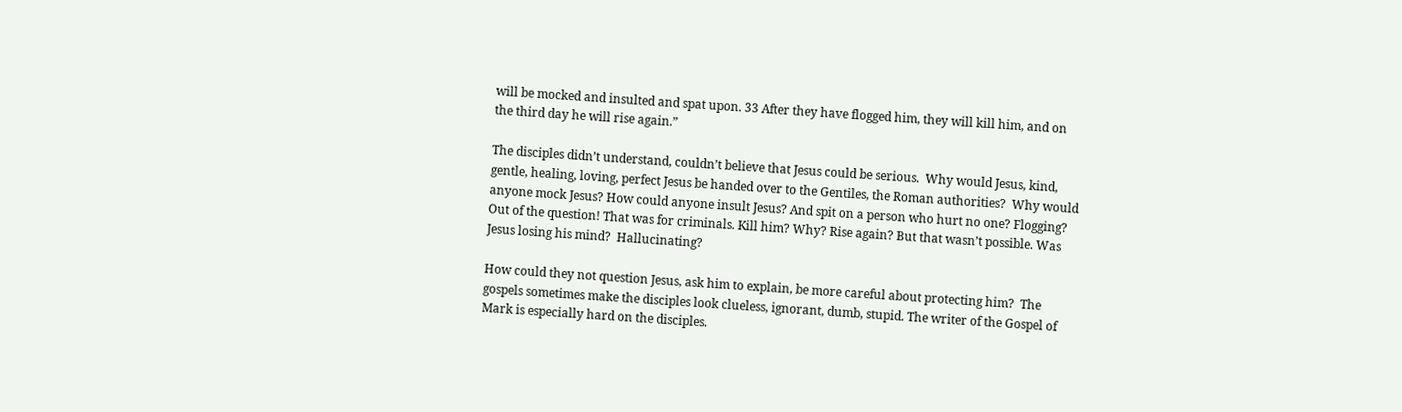will be mocked and insulted and spat upon. 33 After they have flogged him, they will kill him, and on the third day he will rise again.”

The disciples didn’t understand, couldn’t believe that Jesus could be serious.  Why would Jesus, kind, gentle, healing, loving, perfect Jesus be handed over to the Gentiles, the Roman authorities?  Why would anyone mock Jesus? How could anyone insult Jesus? And spit on a person who hurt no one? Flogging?  Out of the question! That was for criminals. Kill him? Why? Rise again? But that wasn’t possible. Was Jesus losing his mind?  Hallucinating?

How could they not question Jesus, ask him to explain, be more careful about protecting him?  The gospels sometimes make the disciples look clueless, ignorant, dumb, stupid. The writer of the Gospel of Mark is especially hard on the disciples.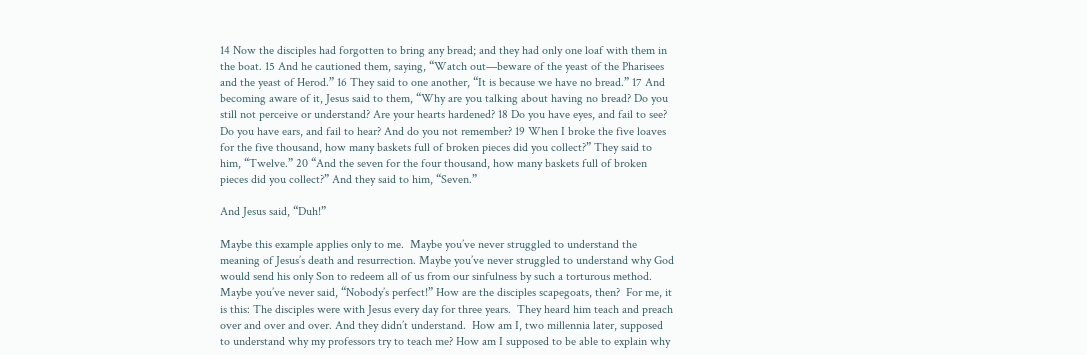14 Now the disciples had forgotten to bring any bread; and they had only one loaf with them in the boat. 15 And he cautioned them, saying, “Watch out—beware of the yeast of the Pharisees and the yeast of Herod.” 16 They said to one another, “It is because we have no bread.” 17 And becoming aware of it, Jesus said to them, “Why are you talking about having no bread? Do you still not perceive or understand? Are your hearts hardened? 18 Do you have eyes, and fail to see? Do you have ears, and fail to hear? And do you not remember? 19 When I broke the five loaves for the five thousand, how many baskets full of broken pieces did you collect?” They said to him, “Twelve.” 20 “And the seven for the four thousand, how many baskets full of broken pieces did you collect?” And they said to him, “Seven.”

And Jesus said, “Duh!”

Maybe this example applies only to me.  Maybe you’ve never struggled to understand the meaning of Jesus’s death and resurrection. Maybe you’ve never struggled to understand why God would send his only Son to redeem all of us from our sinfulness by such a torturous method.   Maybe you’ve never said, “Nobody’s perfect!” How are the disciples scapegoats, then?  For me, it is this: The disciples were with Jesus every day for three years.  They heard him teach and preach over and over and over. And they didn’t understand.  How am I, two millennia later, supposed to understand why my professors try to teach me? How am I supposed to be able to explain why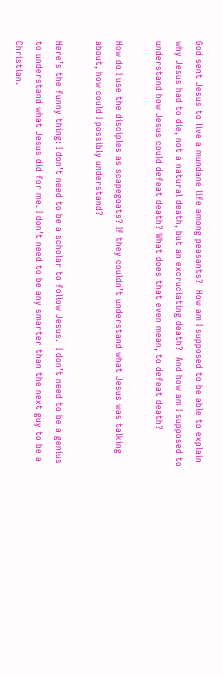God sent Jesus to live a mundane life among peasants?  How am I supposed to be able to explain why Jesus had to die, not a natural death, but an excruciating death?  And how am I supposed to understand how Jesus could defeat death? What does that even mean, to defeat death?

How do I use the disciples as scapegoats? If they couldn’t understand what Jesus was talking about, how could I possibly understand?

Here’s the funny thing: I don’t need to be a scholar to follow Jesus.  I don’t need to be a genius to understand what Jesus did for me. I don’t need to be any smarter than the next guy to be a Christian.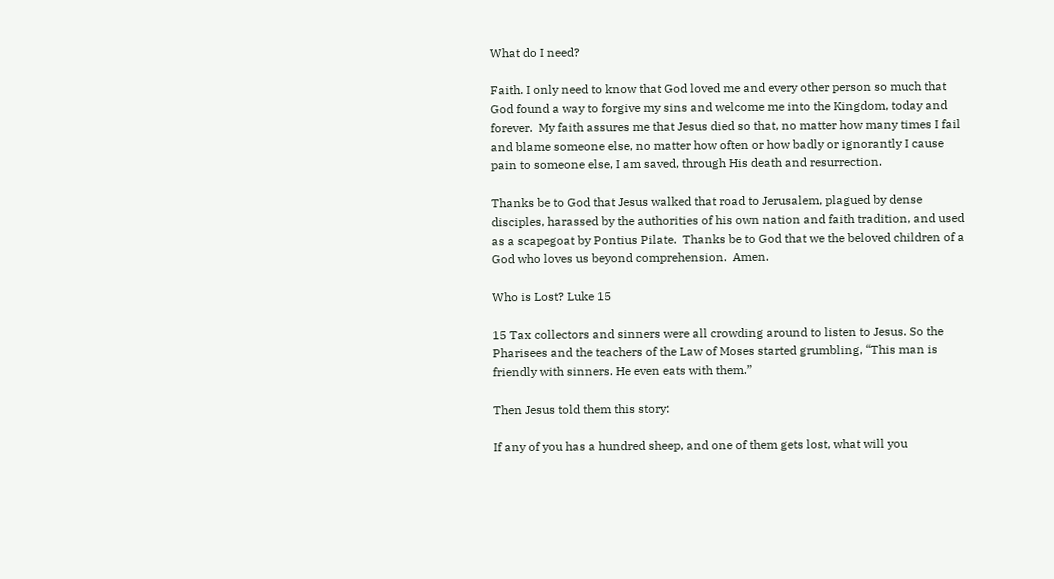What do I need?

Faith. I only need to know that God loved me and every other person so much that God found a way to forgive my sins and welcome me into the Kingdom, today and forever.  My faith assures me that Jesus died so that, no matter how many times I fail and blame someone else, no matter how often or how badly or ignorantly I cause pain to someone else, I am saved, through His death and resurrection.

Thanks be to God that Jesus walked that road to Jerusalem, plagued by dense disciples, harassed by the authorities of his own nation and faith tradition, and used as a scapegoat by Pontius Pilate.  Thanks be to God that we the beloved children of a God who loves us beyond comprehension.  Amen.

Who is Lost? Luke 15

15 Tax collectors and sinners were all crowding around to listen to Jesus. So the Pharisees and the teachers of the Law of Moses started grumbling, “This man is friendly with sinners. He even eats with them.”

Then Jesus told them this story:

If any of you has a hundred sheep, and one of them gets lost, what will you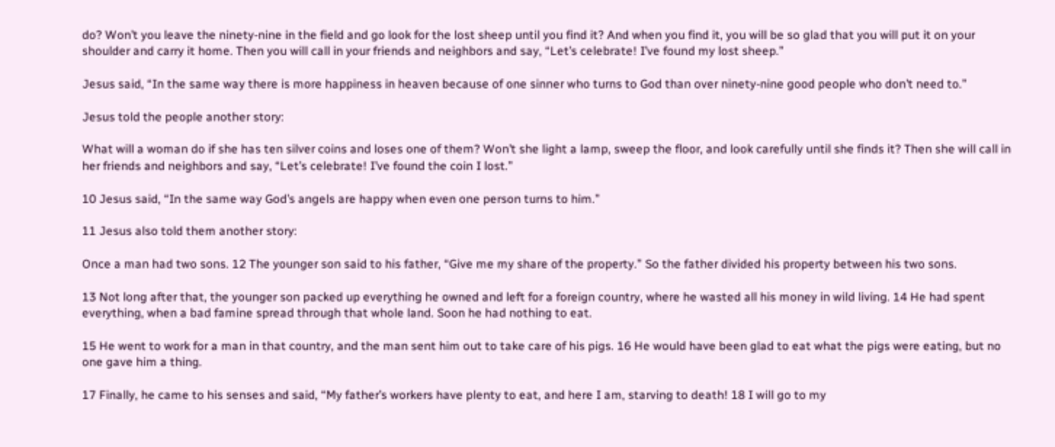do? Won’t you leave the ninety-nine in the field and go look for the lost sheep until you find it? And when you find it, you will be so glad that you will put it on your shoulder and carry it home. Then you will call in your friends and neighbors and say, “Let’s celebrate! I’ve found my lost sheep.”

Jesus said, “In the same way there is more happiness in heaven because of one sinner who turns to God than over ninety-nine good people who don’t need to.”

Jesus told the people another story:

What will a woman do if she has ten silver coins and loses one of them? Won’t she light a lamp, sweep the floor, and look carefully until she finds it? Then she will call in her friends and neighbors and say, “Let’s celebrate! I’ve found the coin I lost.”

10 Jesus said, “In the same way God’s angels are happy when even one person turns to him.”

11 Jesus also told them another story:

Once a man had two sons. 12 The younger son said to his father, “Give me my share of the property.” So the father divided his property between his two sons.

13 Not long after that, the younger son packed up everything he owned and left for a foreign country, where he wasted all his money in wild living. 14 He had spent everything, when a bad famine spread through that whole land. Soon he had nothing to eat.

15 He went to work for a man in that country, and the man sent him out to take care of his pigs. 16 He would have been glad to eat what the pigs were eating, but no one gave him a thing.

17 Finally, he came to his senses and said, “My father’s workers have plenty to eat, and here I am, starving to death! 18 I will go to my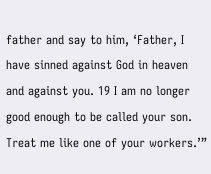father and say to him, ‘Father, I have sinned against God in heaven and against you. 19 I am no longer good enough to be called your son. Treat me like one of your workers.’”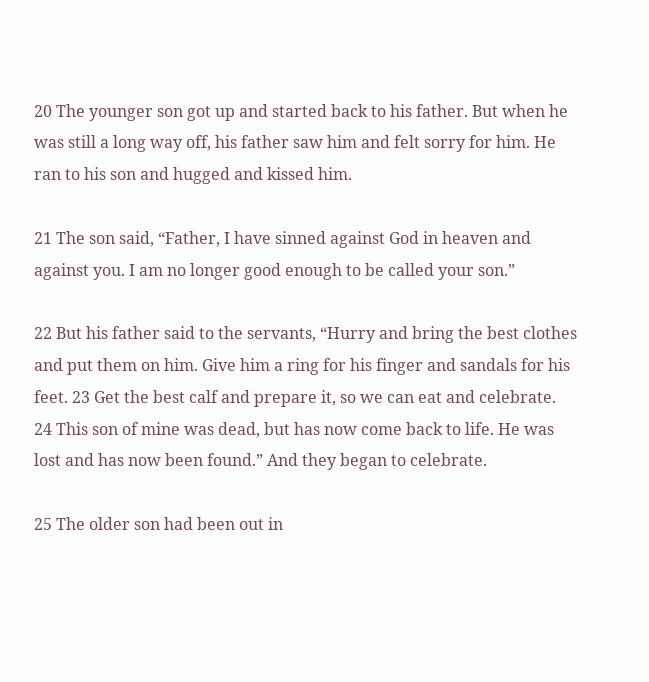20 The younger son got up and started back to his father. But when he was still a long way off, his father saw him and felt sorry for him. He ran to his son and hugged and kissed him.

21 The son said, “Father, I have sinned against God in heaven and against you. I am no longer good enough to be called your son.”

22 But his father said to the servants, “Hurry and bring the best clothes and put them on him. Give him a ring for his finger and sandals for his feet. 23 Get the best calf and prepare it, so we can eat and celebrate. 24 This son of mine was dead, but has now come back to life. He was lost and has now been found.” And they began to celebrate.

25 The older son had been out in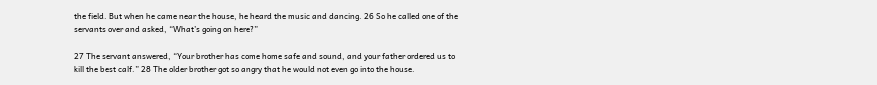the field. But when he came near the house, he heard the music and dancing. 26 So he called one of the servants over and asked, “What’s going on here?”

27 The servant answered, “Your brother has come home safe and sound, and your father ordered us to kill the best calf.” 28 The older brother got so angry that he would not even go into the house.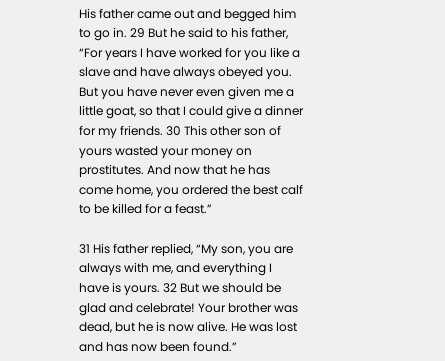His father came out and begged him to go in. 29 But he said to his father, “For years I have worked for you like a slave and have always obeyed you. But you have never even given me a little goat, so that I could give a dinner for my friends. 30 This other son of yours wasted your money on prostitutes. And now that he has come home, you ordered the best calf to be killed for a feast.”

31 His father replied, “My son, you are always with me, and everything I have is yours. 32 But we should be glad and celebrate! Your brother was dead, but he is now alive. He was lost and has now been found.”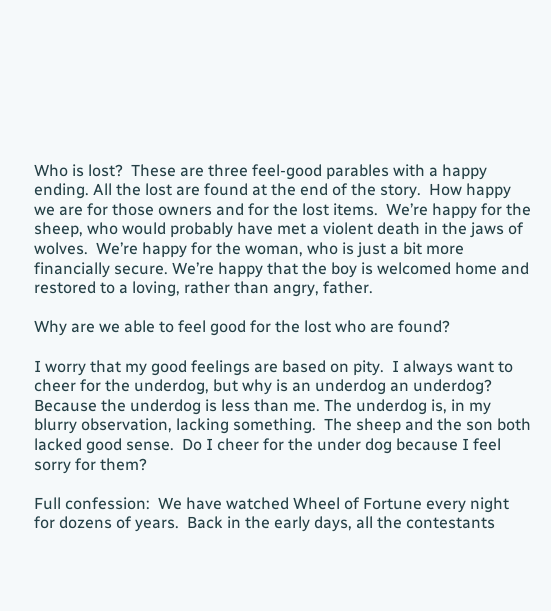Who is lost?  These are three feel-good parables with a happy ending. All the lost are found at the end of the story.  How happy we are for those owners and for the lost items.  We’re happy for the sheep, who would probably have met a violent death in the jaws of wolves.  We’re happy for the woman, who is just a bit more financially secure. We’re happy that the boy is welcomed home and restored to a loving, rather than angry, father.

Why are we able to feel good for the lost who are found?

I worry that my good feelings are based on pity.  I always want to cheer for the underdog, but why is an underdog an underdog? Because the underdog is less than me. The underdog is, in my blurry observation, lacking something.  The sheep and the son both lacked good sense.  Do I cheer for the under dog because I feel sorry for them?

Full confession:  We have watched Wheel of Fortune every night for dozens of years.  Back in the early days, all the contestants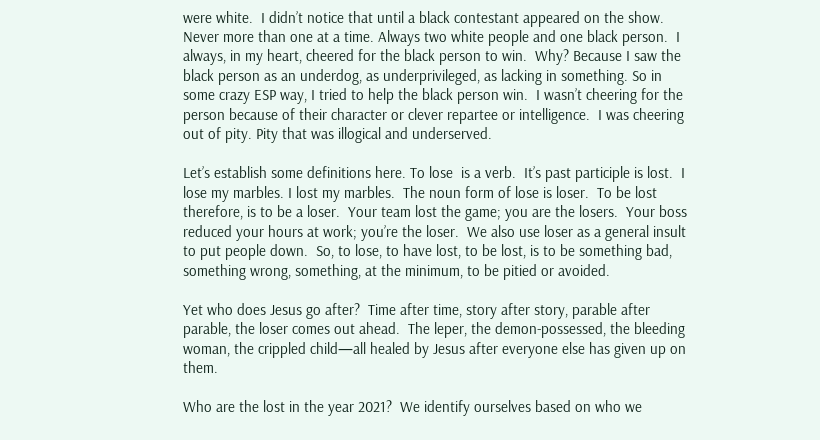were white.  I didn’t notice that until a black contestant appeared on the show. Never more than one at a time. Always two white people and one black person.  I always, in my heart, cheered for the black person to win.  Why? Because I saw the black person as an underdog, as underprivileged, as lacking in something. So in some crazy ESP way, I tried to help the black person win.  I wasn’t cheering for the person because of their character or clever repartee or intelligence.  I was cheering out of pity. Pity that was illogical and underserved.

Let’s establish some definitions here. To lose  is a verb.  It’s past participle is lost.  I lose my marbles. I lost my marbles.  The noun form of lose is loser.  To be lost therefore, is to be a loser.  Your team lost the game; you are the losers.  Your boss reduced your hours at work; you’re the loser.  We also use loser as a general insult to put people down.  So, to lose, to have lost, to be lost, is to be something bad, something wrong, something, at the minimum, to be pitied or avoided.

Yet who does Jesus go after?  Time after time, story after story, parable after parable, the loser comes out ahead.  The leper, the demon-possessed, the bleeding woman, the crippled child—all healed by Jesus after everyone else has given up on them.

Who are the lost in the year 2021?  We identify ourselves based on who we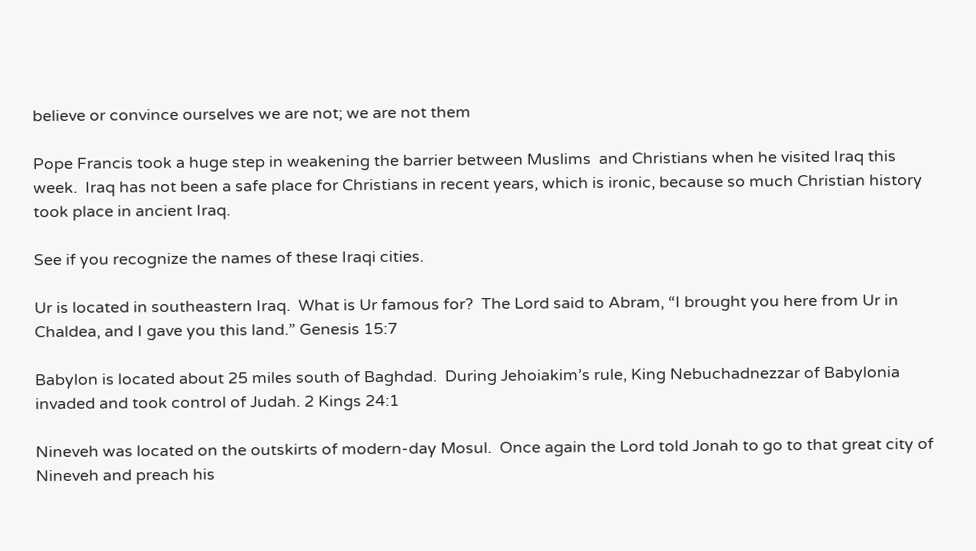believe or convince ourselves we are not; we are not them

Pope Francis took a huge step in weakening the barrier between Muslims  and Christians when he visited Iraq this week.  Iraq has not been a safe place for Christians in recent years, which is ironic, because so much Christian history took place in ancient Iraq.

See if you recognize the names of these Iraqi cities.

Ur is located in southeastern Iraq.  What is Ur famous for?  The Lord said to Abram, “I brought you here from Ur in Chaldea, and I gave you this land.” Genesis 15:7

Babylon is located about 25 miles south of Baghdad.  During Jehoiakim’s rule, King Nebuchadnezzar of Babylonia invaded and took control of Judah. 2 Kings 24:1

Nineveh was located on the outskirts of modern-day Mosul.  Once again the Lord told Jonah to go to that great city of Nineveh and preach his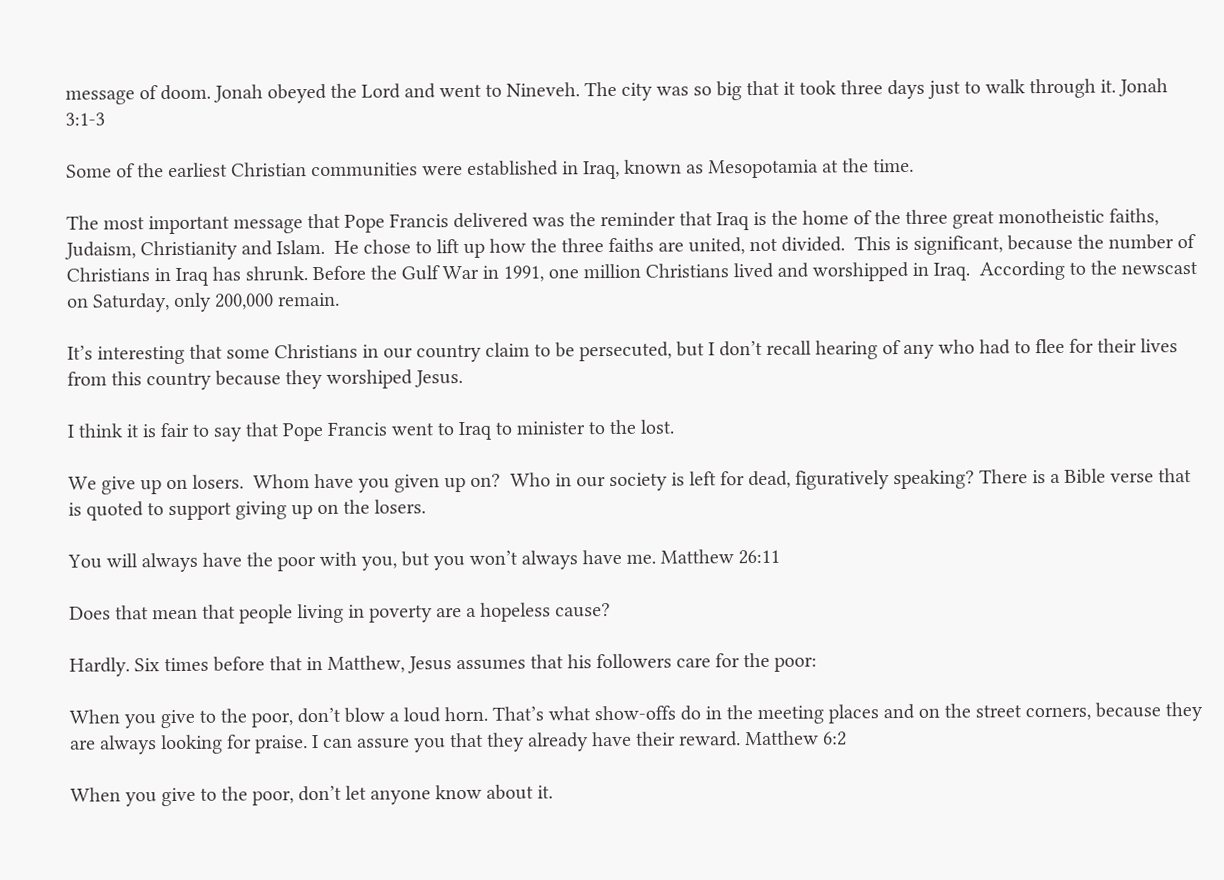message of doom. Jonah obeyed the Lord and went to Nineveh. The city was so big that it took three days just to walk through it. Jonah 3:1-3

Some of the earliest Christian communities were established in Iraq, known as Mesopotamia at the time.

The most important message that Pope Francis delivered was the reminder that Iraq is the home of the three great monotheistic faiths, Judaism, Christianity and Islam.  He chose to lift up how the three faiths are united, not divided.  This is significant, because the number of Christians in Iraq has shrunk. Before the Gulf War in 1991, one million Christians lived and worshipped in Iraq.  According to the newscast on Saturday, only 200,000 remain.

It’s interesting that some Christians in our country claim to be persecuted, but I don’t recall hearing of any who had to flee for their lives from this country because they worshiped Jesus.

I think it is fair to say that Pope Francis went to Iraq to minister to the lost.

We give up on losers.  Whom have you given up on?  Who in our society is left for dead, figuratively speaking? There is a Bible verse that is quoted to support giving up on the losers.

You will always have the poor with you, but you won’t always have me. Matthew 26:11

Does that mean that people living in poverty are a hopeless cause?

Hardly. Six times before that in Matthew, Jesus assumes that his followers care for the poor:

When you give to the poor, don’t blow a loud horn. That’s what show-offs do in the meeting places and on the street corners, because they are always looking for praise. I can assure you that they already have their reward. Matthew 6:2

When you give to the poor, don’t let anyone know about it.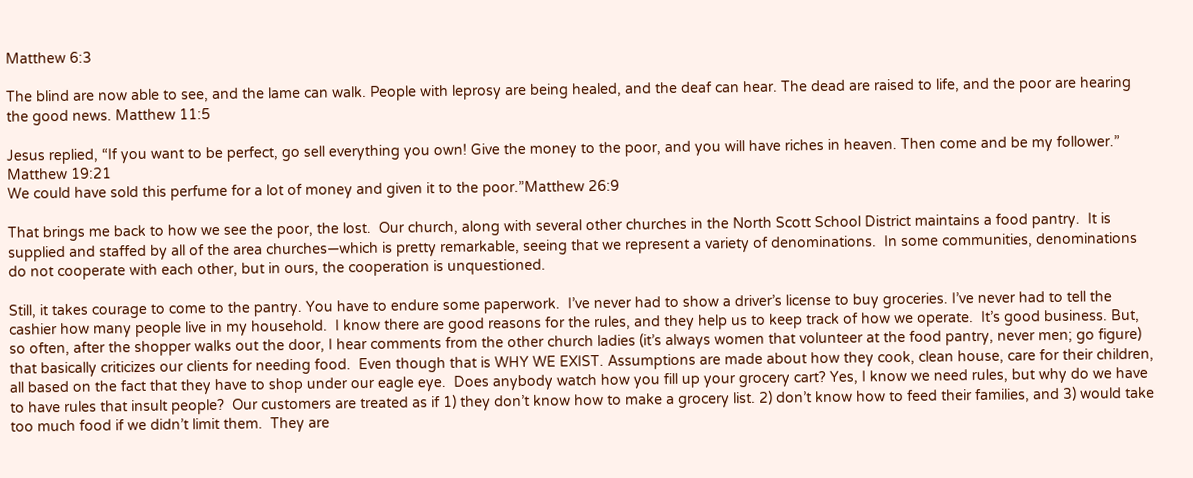Matthew 6:3

The blind are now able to see, and the lame can walk. People with leprosy are being healed, and the deaf can hear. The dead are raised to life, and the poor are hearing the good news. Matthew 11:5

Jesus replied, “If you want to be perfect, go sell everything you own! Give the money to the poor, and you will have riches in heaven. Then come and be my follower.” Matthew 19:21
We could have sold this perfume for a lot of money and given it to the poor.”Matthew 26:9

That brings me back to how we see the poor, the lost.  Our church, along with several other churches in the North Scott School District maintains a food pantry.  It is supplied and staffed by all of the area churches—which is pretty remarkable, seeing that we represent a variety of denominations.  In some communities, denominations do not cooperate with each other, but in ours, the cooperation is unquestioned.

Still, it takes courage to come to the pantry. You have to endure some paperwork.  I’ve never had to show a driver’s license to buy groceries. I’ve never had to tell the cashier how many people live in my household.  I know there are good reasons for the rules, and they help us to keep track of how we operate.  It’s good business. But, so often, after the shopper walks out the door, I hear comments from the other church ladies (it’s always women that volunteer at the food pantry, never men; go figure) that basically criticizes our clients for needing food.  Even though that is WHY WE EXIST. Assumptions are made about how they cook, clean house, care for their children, all based on the fact that they have to shop under our eagle eye.  Does anybody watch how you fill up your grocery cart? Yes, I know we need rules, but why do we have to have rules that insult people?  Our customers are treated as if 1) they don’t know how to make a grocery list. 2) don’t know how to feed their families, and 3) would take too much food if we didn’t limit them.  They are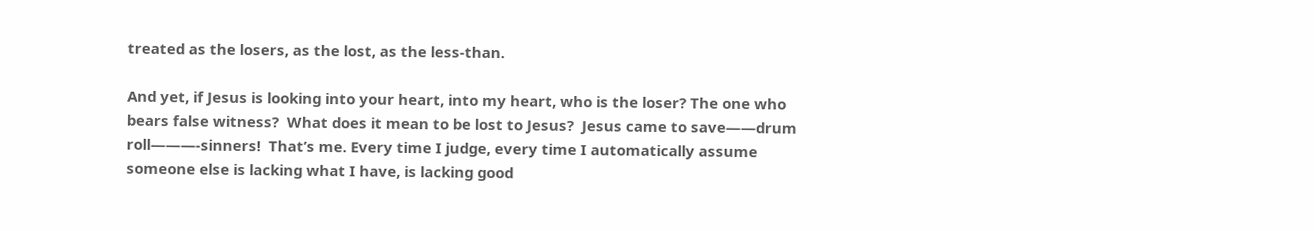treated as the losers, as the lost, as the less-than.

And yet, if Jesus is looking into your heart, into my heart, who is the loser? The one who bears false witness?  What does it mean to be lost to Jesus?  Jesus came to save——drum roll———-sinners!  That’s me. Every time I judge, every time I automatically assume someone else is lacking what I have, is lacking good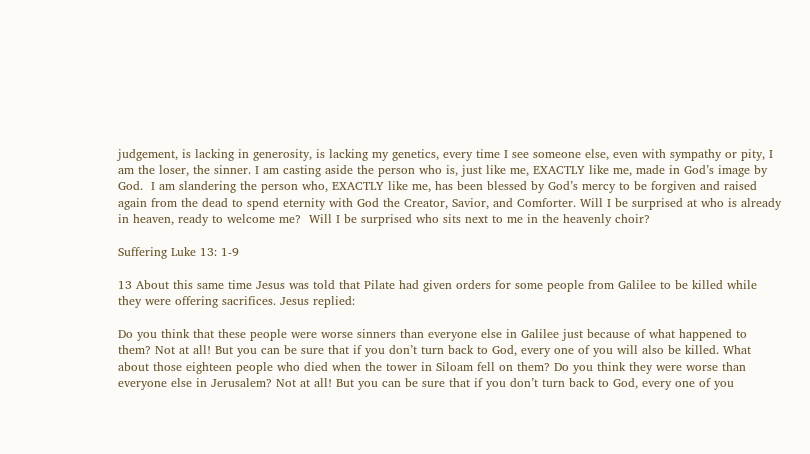judgement, is lacking in generosity, is lacking my genetics, every time I see someone else, even with sympathy or pity, I am the loser, the sinner. I am casting aside the person who is, just like me, EXACTLY like me, made in God’s image by God.  I am slandering the person who, EXACTLY like me, has been blessed by God’s mercy to be forgiven and raised again from the dead to spend eternity with God the Creator, Savior, and Comforter. Will I be surprised at who is already in heaven, ready to welcome me?  Will I be surprised who sits next to me in the heavenly choir?

Suffering Luke 13: 1-9

13 About this same time Jesus was told that Pilate had given orders for some people from Galilee to be killed while they were offering sacrifices. Jesus replied:

Do you think that these people were worse sinners than everyone else in Galilee just because of what happened to them? Not at all! But you can be sure that if you don’t turn back to God, every one of you will also be killed. What about those eighteen people who died when the tower in Siloam fell on them? Do you think they were worse than everyone else in Jerusalem? Not at all! But you can be sure that if you don’t turn back to God, every one of you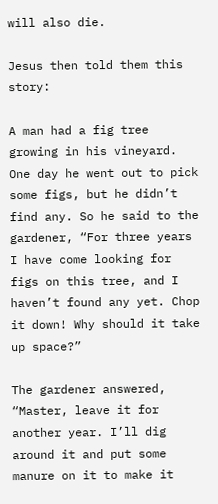will also die.

Jesus then told them this story:

A man had a fig tree growing in his vineyard. One day he went out to pick some figs, but he didn’t find any. So he said to the gardener, “For three years I have come looking for figs on this tree, and I haven’t found any yet. Chop it down! Why should it take up space?”

The gardener answered, “Master, leave it for another year. I’ll dig around it and put some manure on it to make it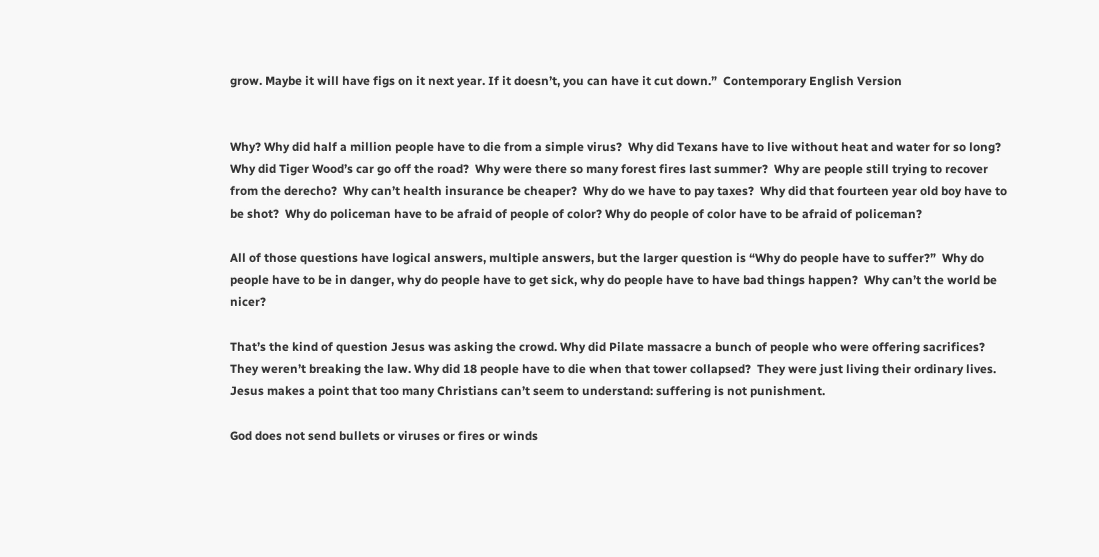grow. Maybe it will have figs on it next year. If it doesn’t, you can have it cut down.”  Contemporary English Version


Why? Why did half a million people have to die from a simple virus?  Why did Texans have to live without heat and water for so long?  Why did Tiger Wood’s car go off the road?  Why were there so many forest fires last summer?  Why are people still trying to recover from the derecho?  Why can’t health insurance be cheaper?  Why do we have to pay taxes?  Why did that fourteen year old boy have to be shot?  Why do policeman have to be afraid of people of color? Why do people of color have to be afraid of policeman?

All of those questions have logical answers, multiple answers, but the larger question is “Why do people have to suffer?”  Why do people have to be in danger, why do people have to get sick, why do people have to have bad things happen?  Why can’t the world be nicer?

That’s the kind of question Jesus was asking the crowd. Why did Pilate massacre a bunch of people who were offering sacrifices?  They weren’t breaking the law. Why did 18 people have to die when that tower collapsed?  They were just living their ordinary lives. Jesus makes a point that too many Christians can’t seem to understand: suffering is not punishment.

God does not send bullets or viruses or fires or winds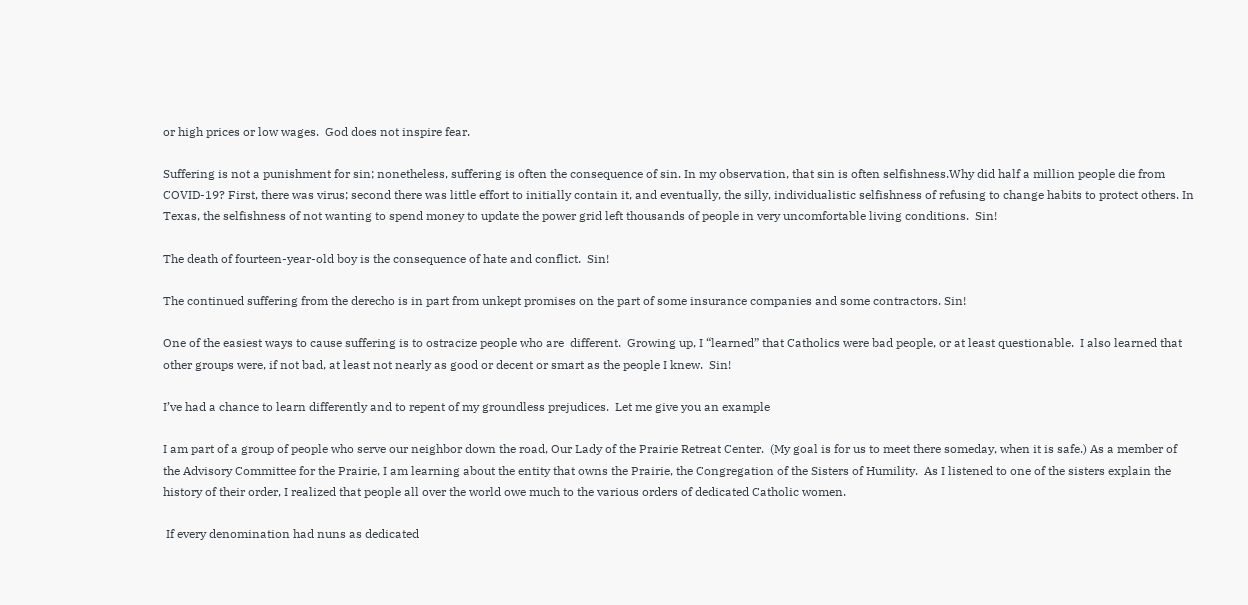or high prices or low wages.  God does not inspire fear.

Suffering is not a punishment for sin; nonetheless, suffering is often the consequence of sin. In my observation, that sin is often selfishness.Why did half a million people die from COVID-19? First, there was virus; second there was little effort to initially contain it, and eventually, the silly, individualistic selfishness of refusing to change habits to protect others. In Texas, the selfishness of not wanting to spend money to update the power grid left thousands of people in very uncomfortable living conditions.  Sin!

The death of fourteen-year-old boy is the consequence of hate and conflict.  Sin!

The continued suffering from the derecho is in part from unkept promises on the part of some insurance companies and some contractors. Sin!

One of the easiest ways to cause suffering is to ostracize people who are  different.  Growing up, I “learned” that Catholics were bad people, or at least questionable.  I also learned that other groups were, if not bad, at least not nearly as good or decent or smart as the people I knew.  Sin!

I’ve had a chance to learn differently and to repent of my groundless prejudices.  Let me give you an example

I am part of a group of people who serve our neighbor down the road, Our Lady of the Prairie Retreat Center.  (My goal is for us to meet there someday, when it is safe.) As a member of the Advisory Committee for the Prairie, I am learning about the entity that owns the Prairie, the Congregation of the Sisters of Humility.  As I listened to one of the sisters explain the history of their order, I realized that people all over the world owe much to the various orders of dedicated Catholic women.

 If every denomination had nuns as dedicated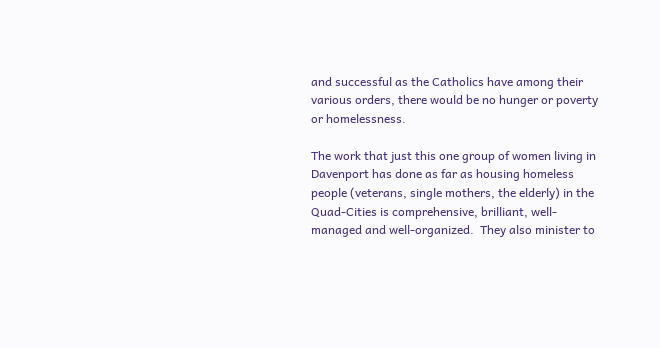and successful as the Catholics have among their various orders, there would be no hunger or poverty or homelessness.

The work that just this one group of women living in Davenport has done as far as housing homeless people (veterans, single mothers, the elderly) in the Quad-Cities is comprehensive, brilliant, well-managed and well-organized.  They also minister to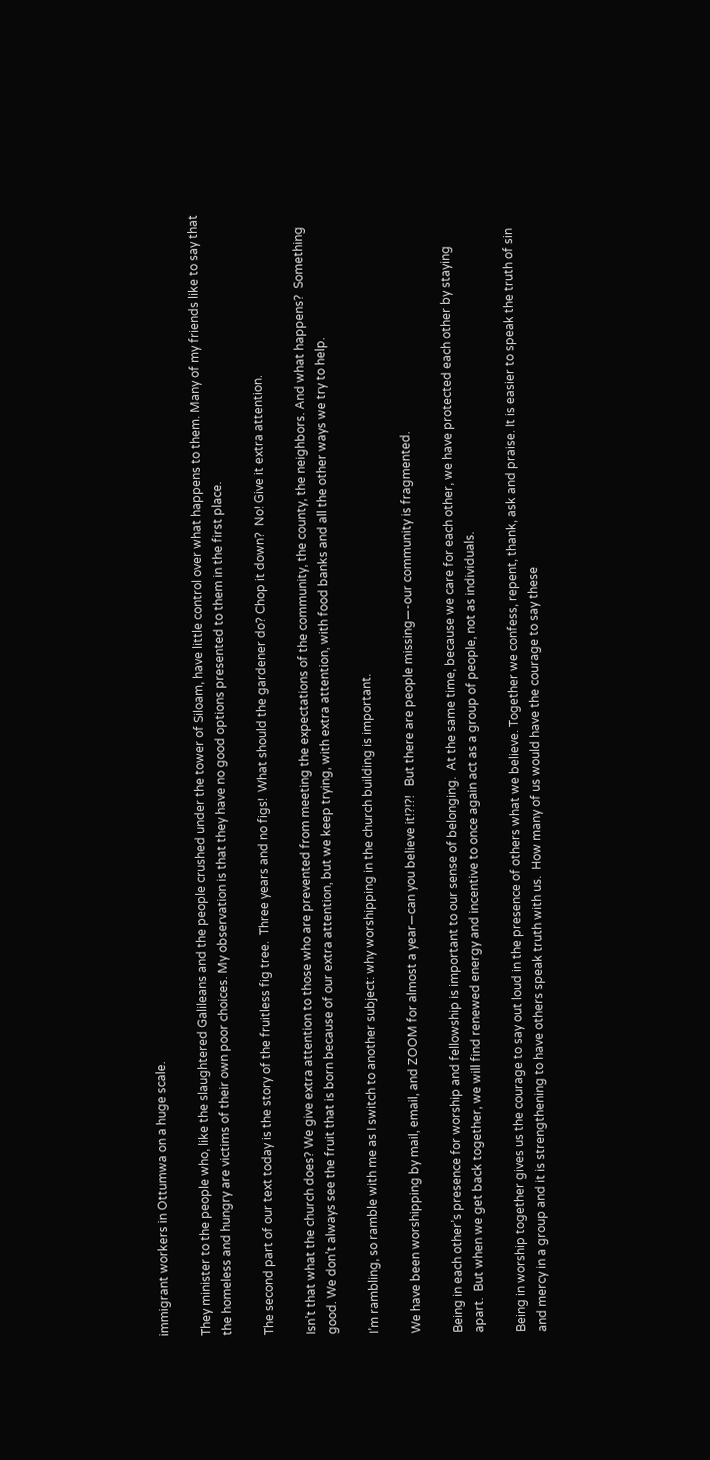immigrant workers in Ottumwa on a huge scale.

They minister to the people who, like the slaughtered Galileans and the people crushed under the tower of Siloam, have little control over what happens to them. Many of my friends like to say that the homeless and hungry are victims of their own poor choices. My observation is that they have no good options presented to them in the first place.

The second part of our text today is the story of the fruitless fig tree.  Three years and no figs!  What should the gardener do? Chop it down?  No! Give it extra attention.

Isn’t that what the church does? We give extra attention to those who are prevented from meeting the expectations of the community, the county, the neighbors. And what happens?  Something good. We don’t always see the fruit that is born because of our extra attention, but we keep trying, with extra attention, with food banks and all the other ways we try to help.

I’m rambling, so ramble with me as I switch to another subject: why worshipping in the church building is important.

We have been worshipping by mail, email, and ZOOM for almost a year—can you believe it!?!?!   But there are people missing—-our community is fragmented.

Being in each other’s presence for worship and fellowship is important to our sense of belonging.  At the same time, because we care for each other, we have protected each other by staying apart.  But when we get back together, we will find renewed energy and incentive to once again act as a group of people, not as individuals.

Being in worship together gives us the courage to say out loud in the presence of others what we believe. Together we confess, repent, thank, ask and praise. It is easier to speak the truth of sin and mercy in a group and it is strengthening to have others speak truth with us.  How many of us would have the courage to say these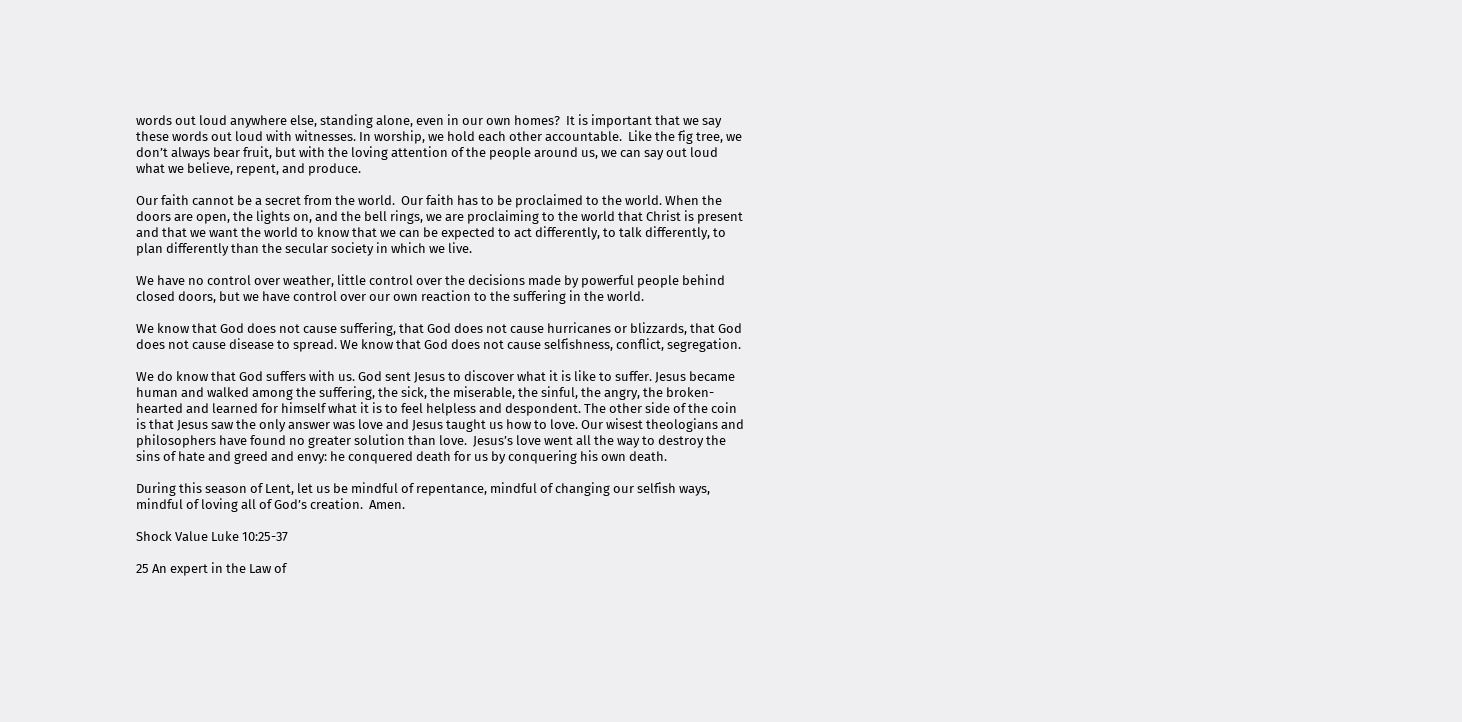words out loud anywhere else, standing alone, even in our own homes?  It is important that we say these words out loud with witnesses. In worship, we hold each other accountable.  Like the fig tree, we don’t always bear fruit, but with the loving attention of the people around us, we can say out loud what we believe, repent, and produce.

Our faith cannot be a secret from the world.  Our faith has to be proclaimed to the world. When the doors are open, the lights on, and the bell rings, we are proclaiming to the world that Christ is present and that we want the world to know that we can be expected to act differently, to talk differently, to plan differently than the secular society in which we live.

We have no control over weather, little control over the decisions made by powerful people behind closed doors, but we have control over our own reaction to the suffering in the world.

We know that God does not cause suffering, that God does not cause hurricanes or blizzards, that God does not cause disease to spread. We know that God does not cause selfishness, conflict, segregation.

We do know that God suffers with us. God sent Jesus to discover what it is like to suffer. Jesus became human and walked among the suffering, the sick, the miserable, the sinful, the angry, the broken-hearted and learned for himself what it is to feel helpless and despondent. The other side of the coin is that Jesus saw the only answer was love and Jesus taught us how to love. Our wisest theologians and philosophers have found no greater solution than love.  Jesus’s love went all the way to destroy the sins of hate and greed and envy: he conquered death for us by conquering his own death.

During this season of Lent, let us be mindful of repentance, mindful of changing our selfish ways, mindful of loving all of God’s creation.  Amen.

Shock Value Luke 10:25-37

25 An expert in the Law of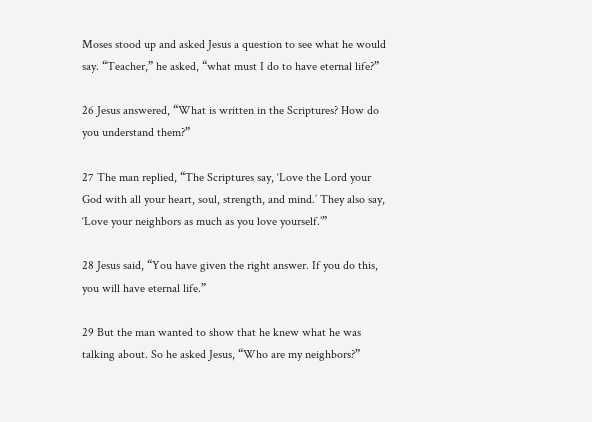Moses stood up and asked Jesus a question to see what he would say. “Teacher,” he asked, “what must I do to have eternal life?”

26 Jesus answered, “What is written in the Scriptures? How do you understand them?”

27 The man replied, “The Scriptures say, ‘Love the Lord your God with all your heart, soul, strength, and mind.’ They also say, ‘Love your neighbors as much as you love yourself.’”

28 Jesus said, “You have given the right answer. If you do this, you will have eternal life.”

29 But the man wanted to show that he knew what he was talking about. So he asked Jesus, “Who are my neighbors?”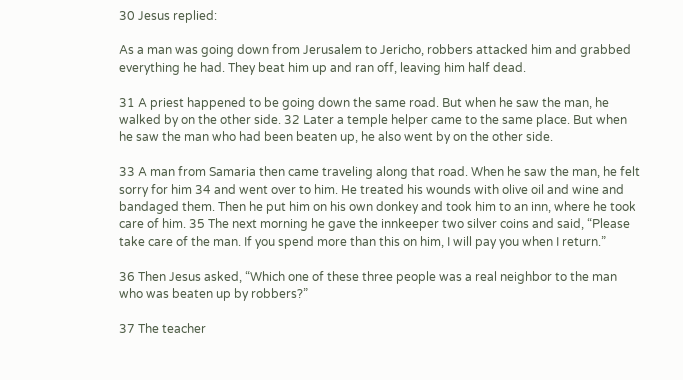30 Jesus replied:

As a man was going down from Jerusalem to Jericho, robbers attacked him and grabbed everything he had. They beat him up and ran off, leaving him half dead.

31 A priest happened to be going down the same road. But when he saw the man, he walked by on the other side. 32 Later a temple helper came to the same place. But when he saw the man who had been beaten up, he also went by on the other side.

33 A man from Samaria then came traveling along that road. When he saw the man, he felt sorry for him 34 and went over to him. He treated his wounds with olive oil and wine and bandaged them. Then he put him on his own donkey and took him to an inn, where he took care of him. 35 The next morning he gave the innkeeper two silver coins and said, “Please take care of the man. If you spend more than this on him, I will pay you when I return.”

36 Then Jesus asked, “Which one of these three people was a real neighbor to the man who was beaten up by robbers?”

37 The teacher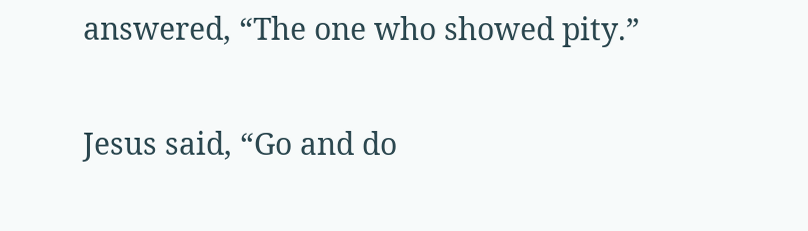answered, “The one who showed pity.”

Jesus said, “Go and do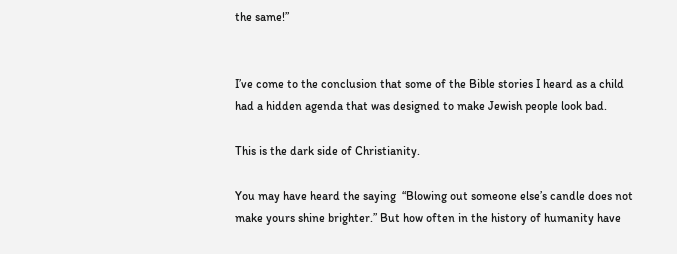the same!”


I’ve come to the conclusion that some of the Bible stories I heard as a child had a hidden agenda that was designed to make Jewish people look bad.

This is the dark side of Christianity.

You may have heard the saying  “Blowing out someone else’s candle does not make yours shine brighter.” But how often in the history of humanity have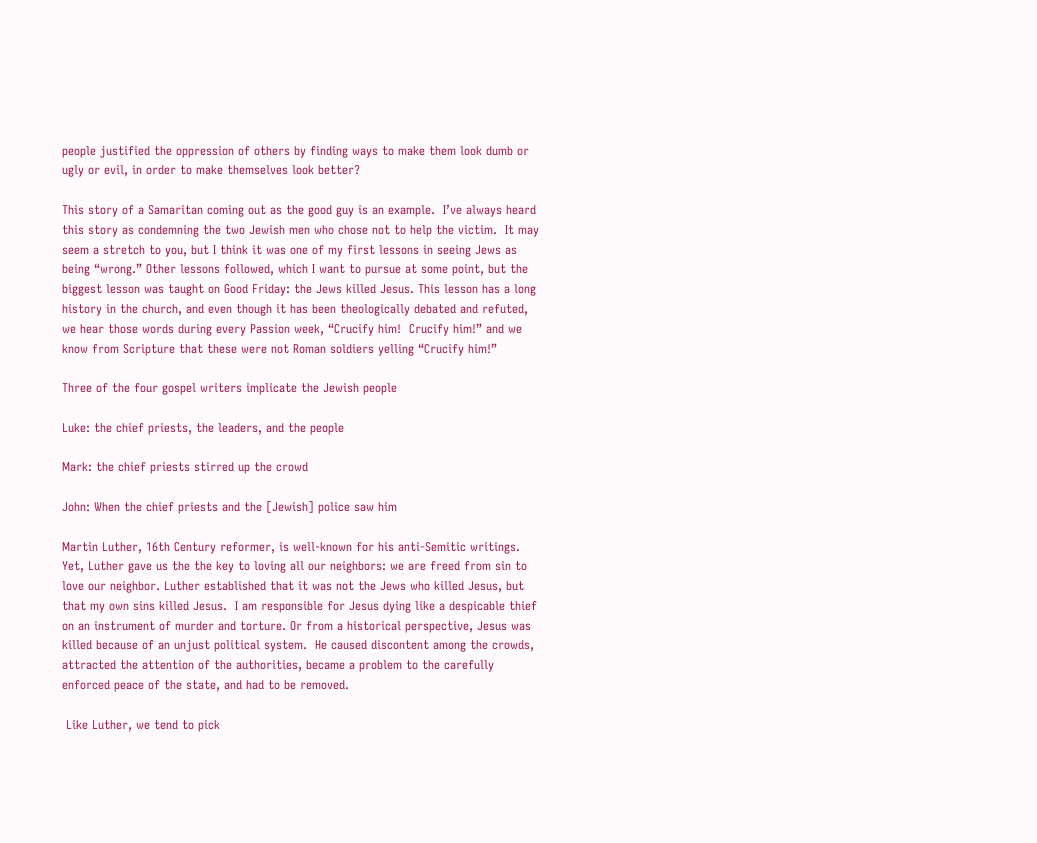people justified the oppression of others by finding ways to make them look dumb or ugly or evil, in order to make themselves look better?

This story of a Samaritan coming out as the good guy is an example.  I’ve always heard this story as condemning the two Jewish men who chose not to help the victim.  It may seem a stretch to you, but I think it was one of my first lessons in seeing Jews as being “wrong.” Other lessons followed, which I want to pursue at some point, but the biggest lesson was taught on Good Friday: the Jews killed Jesus. This lesson has a long history in the church, and even though it has been theologically debated and refuted, we hear those words during every Passion week, “Crucify him!  Crucify him!” and we know from Scripture that these were not Roman soldiers yelling “Crucify him!”

Three of the four gospel writers implicate the Jewish people

Luke: the chief priests, the leaders, and the people

Mark: the chief priests stirred up the crowd

John: When the chief priests and the [Jewish] police saw him

Martin Luther, 16th Century reformer, is well-known for his anti-Semitic writings. Yet, Luther gave us the the key to loving all our neighbors: we are freed from sin to love our neighbor. Luther established that it was not the Jews who killed Jesus, but that my own sins killed Jesus.  I am responsible for Jesus dying like a despicable thief on an instrument of murder and torture. Or from a historical perspective, Jesus was killed because of an unjust political system.  He caused discontent among the crowds, attracted the attention of the authorities, became a problem to the carefully enforced peace of the state, and had to be removed.

 Like Luther, we tend to pick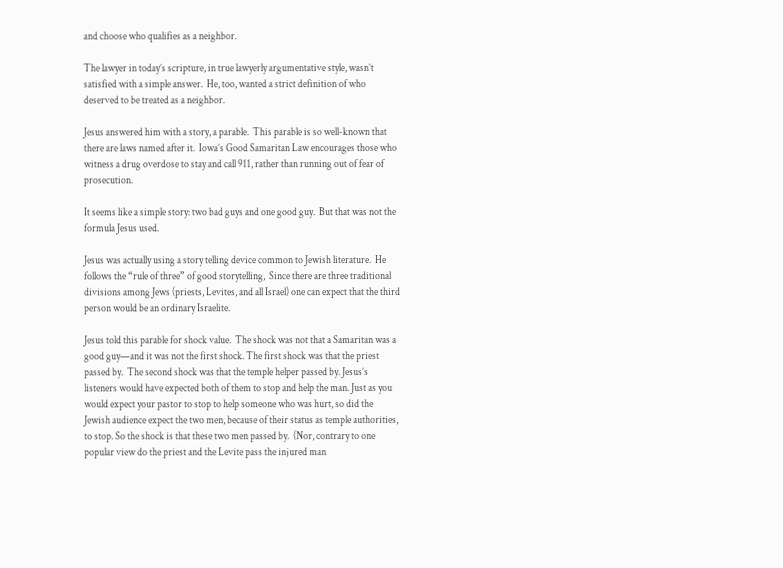and choose who qualifies as a neighbor.

The lawyer in today’s scripture, in true lawyerly argumentative style, wasn’t satisfied with a simple answer.  He, too, wanted a strict definition of who deserved to be treated as a neighbor.

Jesus answered him with a story, a parable.  This parable is so well-known that there are laws named after it.  Iowa’s Good Samaritan Law encourages those who witness a drug overdose to stay and call 911, rather than running out of fear of prosecution.

It seems like a simple story: two bad guys and one good guy.  But that was not the formula Jesus used.

Jesus was actually using a story telling device common to Jewish literature.  He follows the “rule of three” of good storytelling,  Since there are three traditional divisions among Jews (priests, Levites, and all Israel) one can expect that the third person would be an ordinary Israelite.

Jesus told this parable for shock value.  The shock was not that a Samaritan was a good guy—and it was not the first shock. The first shock was that the priest passed by.  The second shock was that the temple helper passed by. Jesus’s listeners would have expected both of them to stop and help the man. Just as you would expect your pastor to stop to help someone who was hurt, so did the Jewish audience expect the two men, because of their status as temple authorities, to stop. So the shock is that these two men passed by.  (Nor, contrary to one popular view do the priest and the Levite pass the injured man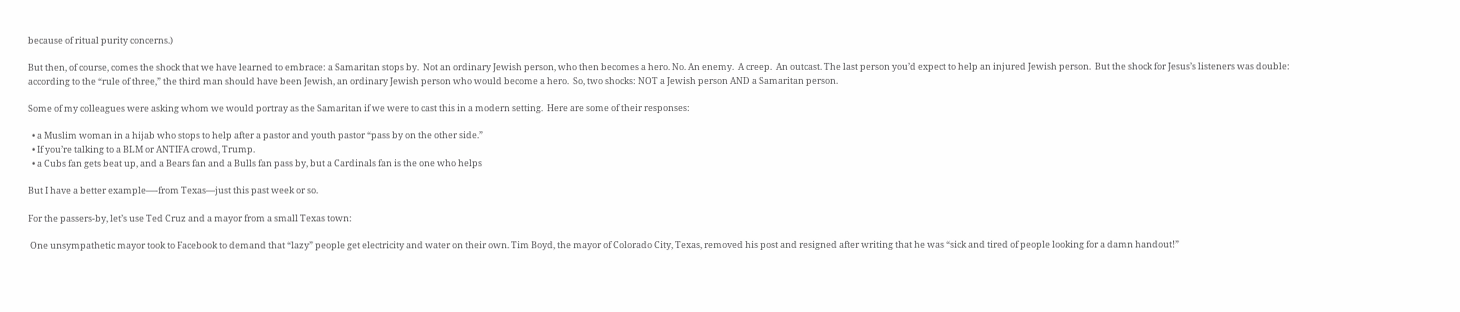because of ritual purity concerns.)

But then, of course, comes the shock that we have learned to embrace: a Samaritan stops by.  Not an ordinary Jewish person, who then becomes a hero. No. An enemy.  A creep.  An outcast. The last person you’d expect to help an injured Jewish person.  But the shock for Jesus’s listeners was double: according to the “rule of three,” the third man should have been Jewish, an ordinary Jewish person who would become a hero.  So, two shocks: NOT a Jewish person AND a Samaritan person.

Some of my colleagues were asking whom we would portray as the Samaritan if we were to cast this in a modern setting.  Here are some of their responses:

  • a Muslim woman in a hijab who stops to help after a pastor and youth pastor “pass by on the other side.”
  • If you’re talking to a BLM or ANTIFA crowd, Trump.
  • a Cubs fan gets beat up, and a Bears fan and a Bulls fan pass by, but a Cardinals fan is the one who helps

But I have a better example—-from Texas—just this past week or so.

For the passers-by, let’s use Ted Cruz and a mayor from a small Texas town:

 One unsympathetic mayor took to Facebook to demand that “lazy” people get electricity and water on their own. Tim Boyd, the mayor of Colorado City, Texas, removed his post and resigned after writing that he was “sick and tired of people looking for a damn handout!”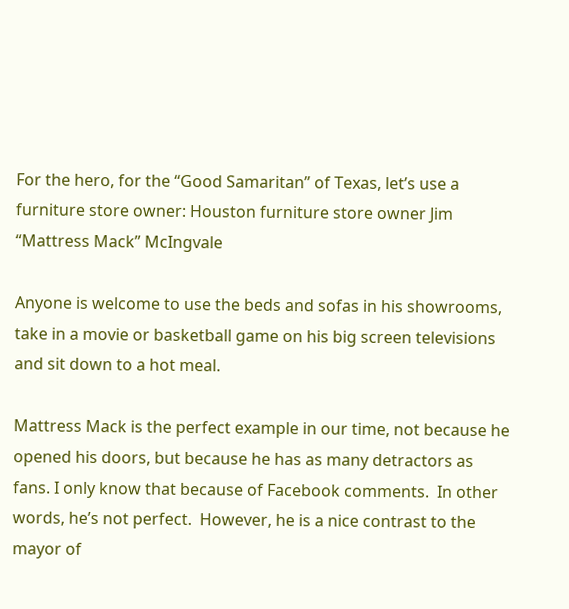For the hero, for the “Good Samaritan” of Texas, let’s use a furniture store owner: Houston furniture store owner Jim “Mattress Mack” McIngvale

Anyone is welcome to use the beds and sofas in his showrooms, take in a movie or basketball game on his big screen televisions and sit down to a hot meal.

Mattress Mack is the perfect example in our time, not because he opened his doors, but because he has as many detractors as fans. I only know that because of Facebook comments.  In other words, he’s not perfect.  However, he is a nice contrast to the mayor of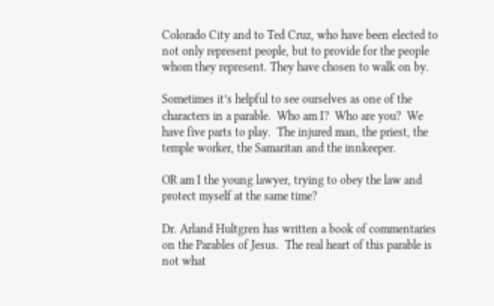Colorado City and to Ted Cruz, who have been elected to not only represent people, but to provide for the people whom they represent. They have chosen to walk on by.

Sometimes it’s helpful to see ourselves as one of the characters in a parable.  Who am I?  Who are you?  We have five parts to play.  The injured man, the priest, the temple worker, the Samaritan and the innkeeper.

OR am I the young lawyer, trying to obey the law and protect myself at the same time?

Dr. Arland Hultgren has written a book of commentaries on the Parables of Jesus.  The real heart of this parable is not what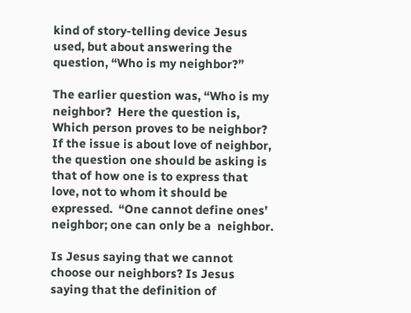kind of story-telling device Jesus used, but about answering the question, “Who is my neighbor?”

The earlier question was, “Who is my neighbor?  Here the question is, Which person proves to be neighbor?  If the issue is about love of neighbor, the question one should be asking is that of how one is to express that love, not to whom it should be expressed.  “One cannot define ones’ neighbor; one can only be a  neighbor.

Is Jesus saying that we cannot choose our neighbors? Is Jesus saying that the definition of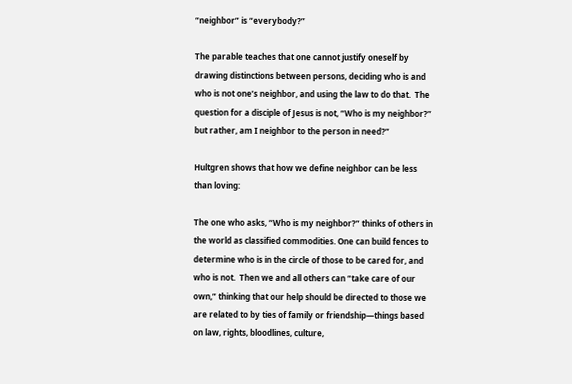“neighbor” is “everybody?”

The parable teaches that one cannot justify oneself by drawing distinctions between persons, deciding who is and who is not one’s neighbor, and using the law to do that.  The question for a disciple of Jesus is not, “Who is my neighbor?” but rather, am I neighbor to the person in need?”

Hultgren shows that how we define neighbor can be less than loving:

The one who asks, “Who is my neighbor?” thinks of others in the world as classified commodities. One can build fences to determine who is in the circle of those to be cared for, and who is not.  Then we and all others can “take care of our own,” thinking that our help should be directed to those we are related to by ties of family or friendship—things based on law, rights, bloodlines, culture,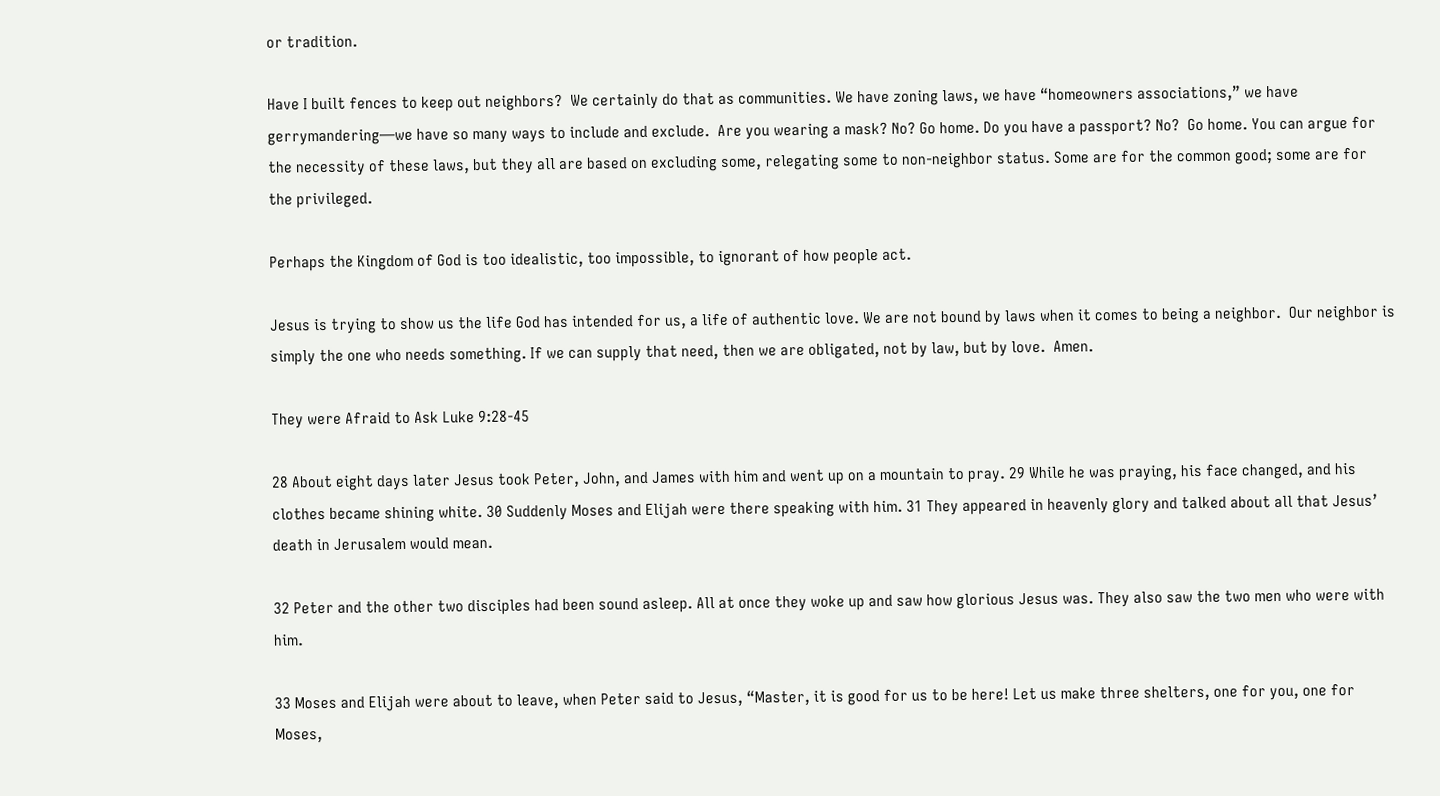or tradition.

Have I built fences to keep out neighbors?  We certainly do that as communities. We have zoning laws, we have “homeowners associations,” we have gerrymandering—we have so many ways to include and exclude.  Are you wearing a mask? No? Go home. Do you have a passport? No?  Go home. You can argue for the necessity of these laws, but they all are based on excluding some, relegating some to non-neighbor status. Some are for the common good; some are for the privileged.

Perhaps the Kingdom of God is too idealistic, too impossible, to ignorant of how people act.

Jesus is trying to show us the life God has intended for us, a life of authentic love. We are not bound by laws when it comes to being a neighbor.  Our neighbor is simply the one who needs something. If we can supply that need, then we are obligated, not by law, but by love.  Amen.

They were Afraid to Ask Luke 9:28-45

28 About eight days later Jesus took Peter, John, and James with him and went up on a mountain to pray. 29 While he was praying, his face changed, and his clothes became shining white. 30 Suddenly Moses and Elijah were there speaking with him. 31 They appeared in heavenly glory and talked about all that Jesus’ death in Jerusalem would mean.

32 Peter and the other two disciples had been sound asleep. All at once they woke up and saw how glorious Jesus was. They also saw the two men who were with him.

33 Moses and Elijah were about to leave, when Peter said to Jesus, “Master, it is good for us to be here! Let us make three shelters, one for you, one for Moses,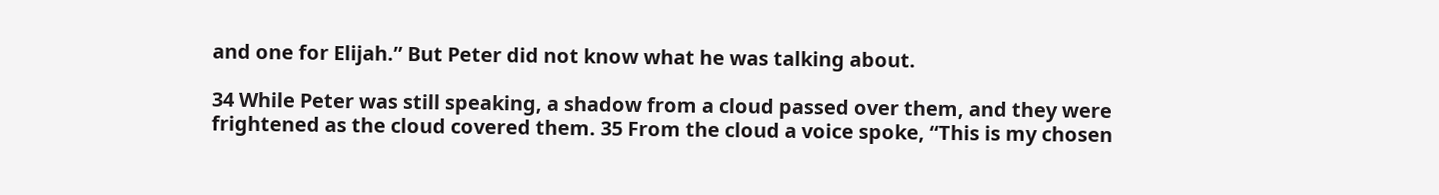and one for Elijah.” But Peter did not know what he was talking about.

34 While Peter was still speaking, a shadow from a cloud passed over them, and they were frightened as the cloud covered them. 35 From the cloud a voice spoke, “This is my chosen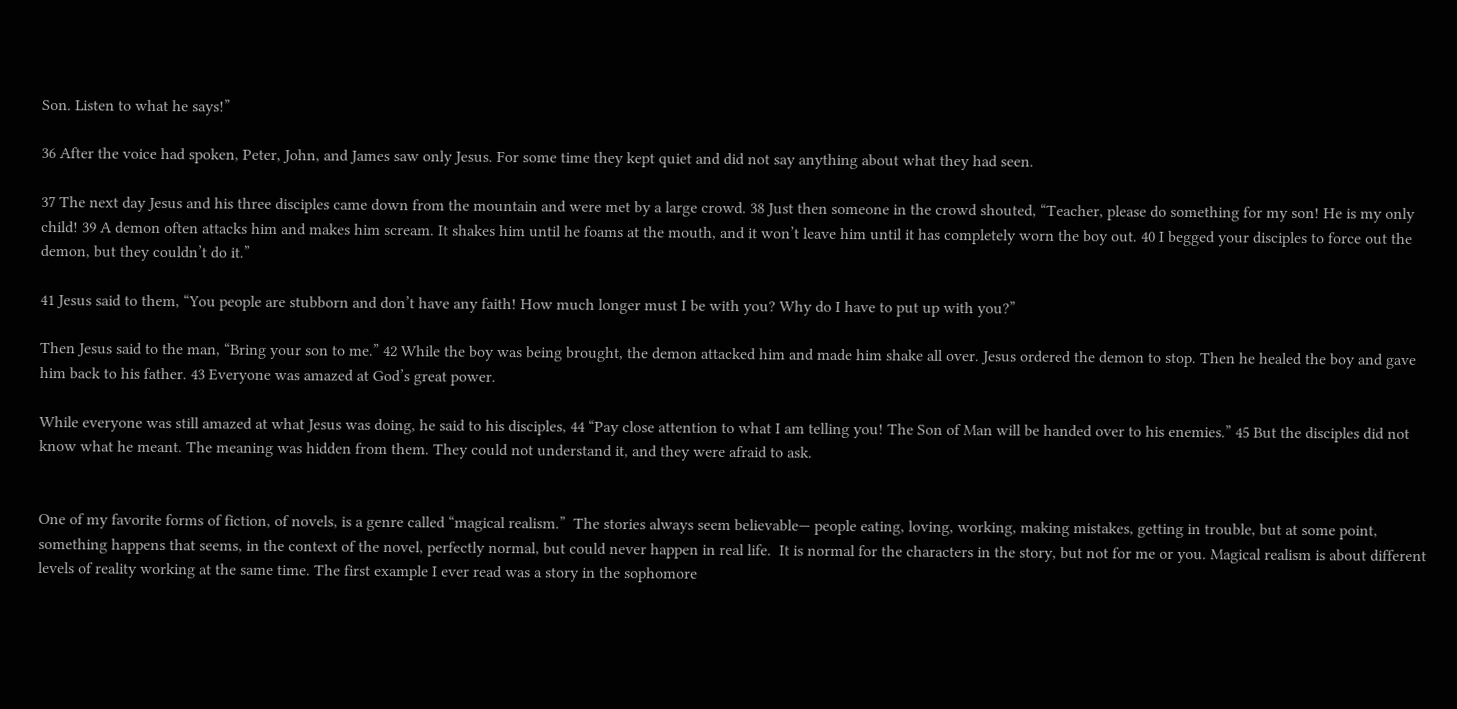Son. Listen to what he says!”

36 After the voice had spoken, Peter, John, and James saw only Jesus. For some time they kept quiet and did not say anything about what they had seen.

37 The next day Jesus and his three disciples came down from the mountain and were met by a large crowd. 38 Just then someone in the crowd shouted, “Teacher, please do something for my son! He is my only child! 39 A demon often attacks him and makes him scream. It shakes him until he foams at the mouth, and it won’t leave him until it has completely worn the boy out. 40 I begged your disciples to force out the demon, but they couldn’t do it.”

41 Jesus said to them, “You people are stubborn and don’t have any faith! How much longer must I be with you? Why do I have to put up with you?”

Then Jesus said to the man, “Bring your son to me.” 42 While the boy was being brought, the demon attacked him and made him shake all over. Jesus ordered the demon to stop. Then he healed the boy and gave him back to his father. 43 Everyone was amazed at God’s great power.

While everyone was still amazed at what Jesus was doing, he said to his disciples, 44 “Pay close attention to what I am telling you! The Son of Man will be handed over to his enemies.” 45 But the disciples did not know what he meant. The meaning was hidden from them. They could not understand it, and they were afraid to ask.


One of my favorite forms of fiction, of novels, is a genre called “magical realism.”  The stories always seem believable— people eating, loving, working, making mistakes, getting in trouble, but at some point, something happens that seems, in the context of the novel, perfectly normal, but could never happen in real life.  It is normal for the characters in the story, but not for me or you. Magical realism is about different levels of reality working at the same time. The first example I ever read was a story in the sophomore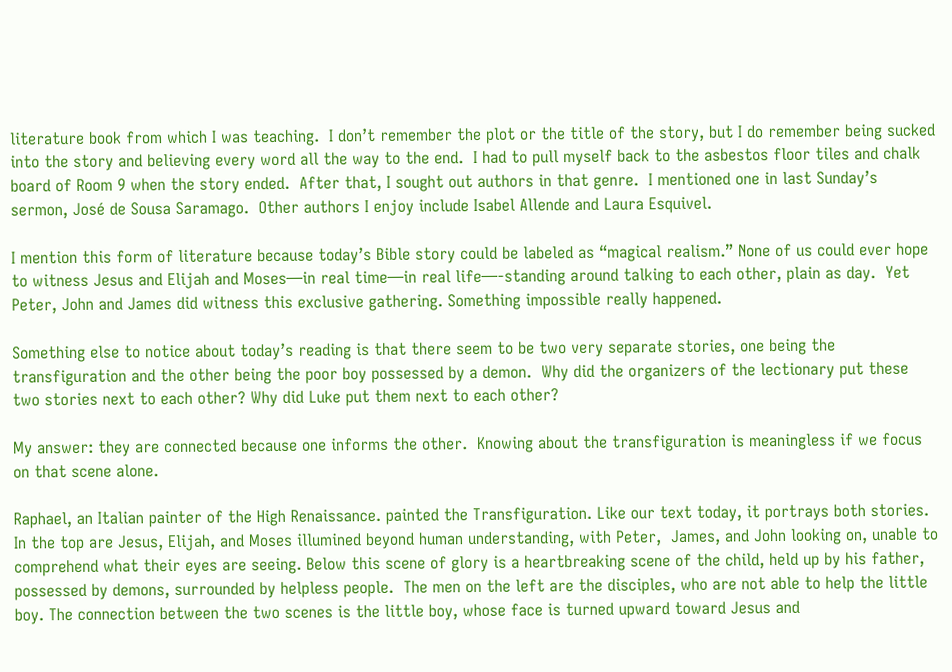literature book from which I was teaching.  I don’t remember the plot or the title of the story, but I do remember being sucked into the story and believing every word all the way to the end.  I had to pull myself back to the asbestos floor tiles and chalk board of Room 9 when the story ended.  After that, I sought out authors in that genre.  I mentioned one in last Sunday’s sermon, José de Sousa Saramago.  Other authors I enjoy include Isabel Allende and Laura Esquivel.

I mention this form of literature because today’s Bible story could be labeled as “magical realism.” None of us could ever hope to witness Jesus and Elijah and Moses—in real time—in real life—-standing around talking to each other, plain as day.  Yet Peter, John and James did witness this exclusive gathering. Something impossible really happened.

Something else to notice about today’s reading is that there seem to be two very separate stories, one being the transfiguration and the other being the poor boy possessed by a demon.  Why did the organizers of the lectionary put these two stories next to each other? Why did Luke put them next to each other?

My answer: they are connected because one informs the other.  Knowing about the transfiguration is meaningless if we focus on that scene alone.

Raphael, an Italian painter of the High Renaissance. painted the Transfiguration. Like our text today, it portrays both stories. In the top are Jesus, Elijah, and Moses illumined beyond human understanding, with Peter,  James, and John looking on, unable to comprehend what their eyes are seeing. Below this scene of glory is a heartbreaking scene of the child, held up by his father, possessed by demons, surrounded by helpless people.  The men on the left are the disciples, who are not able to help the little boy. The connection between the two scenes is the little boy, whose face is turned upward toward Jesus and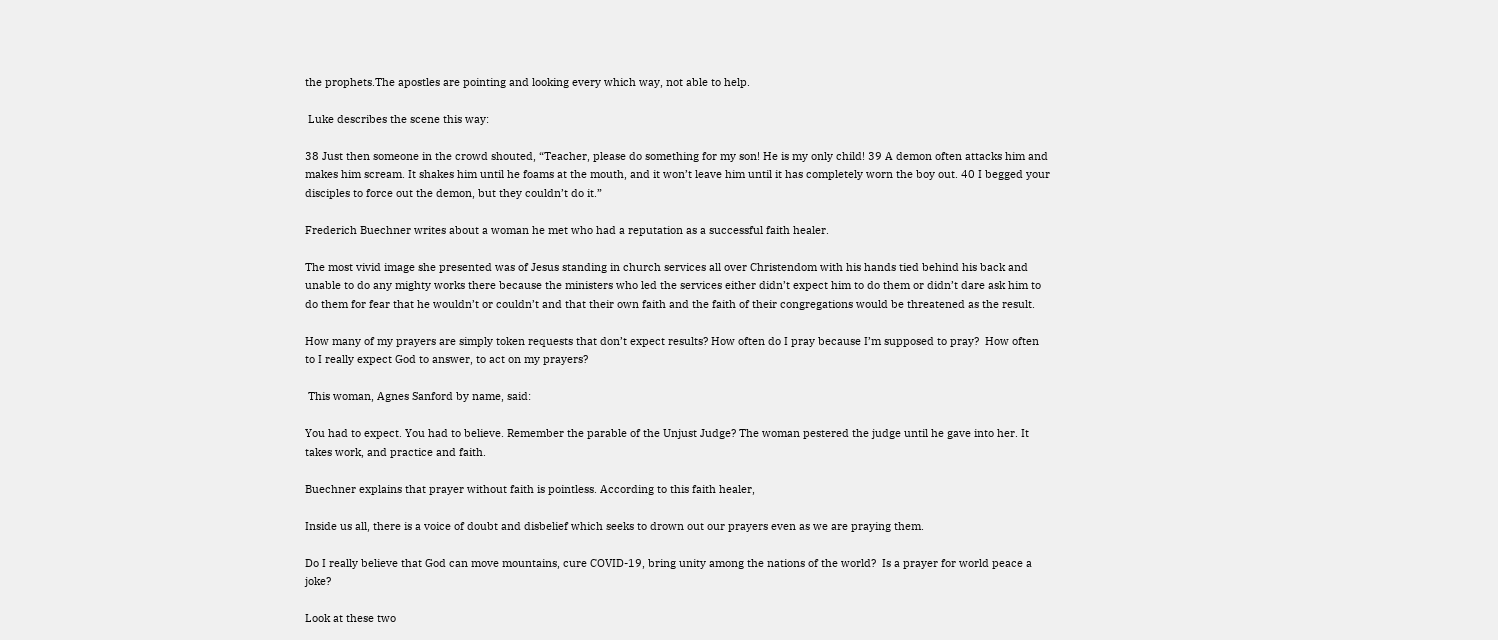the prophets.The apostles are pointing and looking every which way, not able to help.

 Luke describes the scene this way:

38 Just then someone in the crowd shouted, “Teacher, please do something for my son! He is my only child! 39 A demon often attacks him and makes him scream. It shakes him until he foams at the mouth, and it won’t leave him until it has completely worn the boy out. 40 I begged your disciples to force out the demon, but they couldn’t do it.”

Frederich Buechner writes about a woman he met who had a reputation as a successful faith healer.

The most vivid image she presented was of Jesus standing in church services all over Christendom with his hands tied behind his back and unable to do any mighty works there because the ministers who led the services either didn’t expect him to do them or didn’t dare ask him to do them for fear that he wouldn’t or couldn’t and that their own faith and the faith of their congregations would be threatened as the result.

How many of my prayers are simply token requests that don’t expect results? How often do I pray because I’m supposed to pray?  How often to I really expect God to answer, to act on my prayers?

 This woman, Agnes Sanford by name, said:

You had to expect. You had to believe. Remember the parable of the Unjust Judge? The woman pestered the judge until he gave into her. It takes work, and practice and faith.

Buechner explains that prayer without faith is pointless. According to this faith healer,

Inside us all, there is a voice of doubt and disbelief which seeks to drown out our prayers even as we are praying them.

Do I really believe that God can move mountains, cure COVID-19, bring unity among the nations of the world?  Is a prayer for world peace a joke?

Look at these two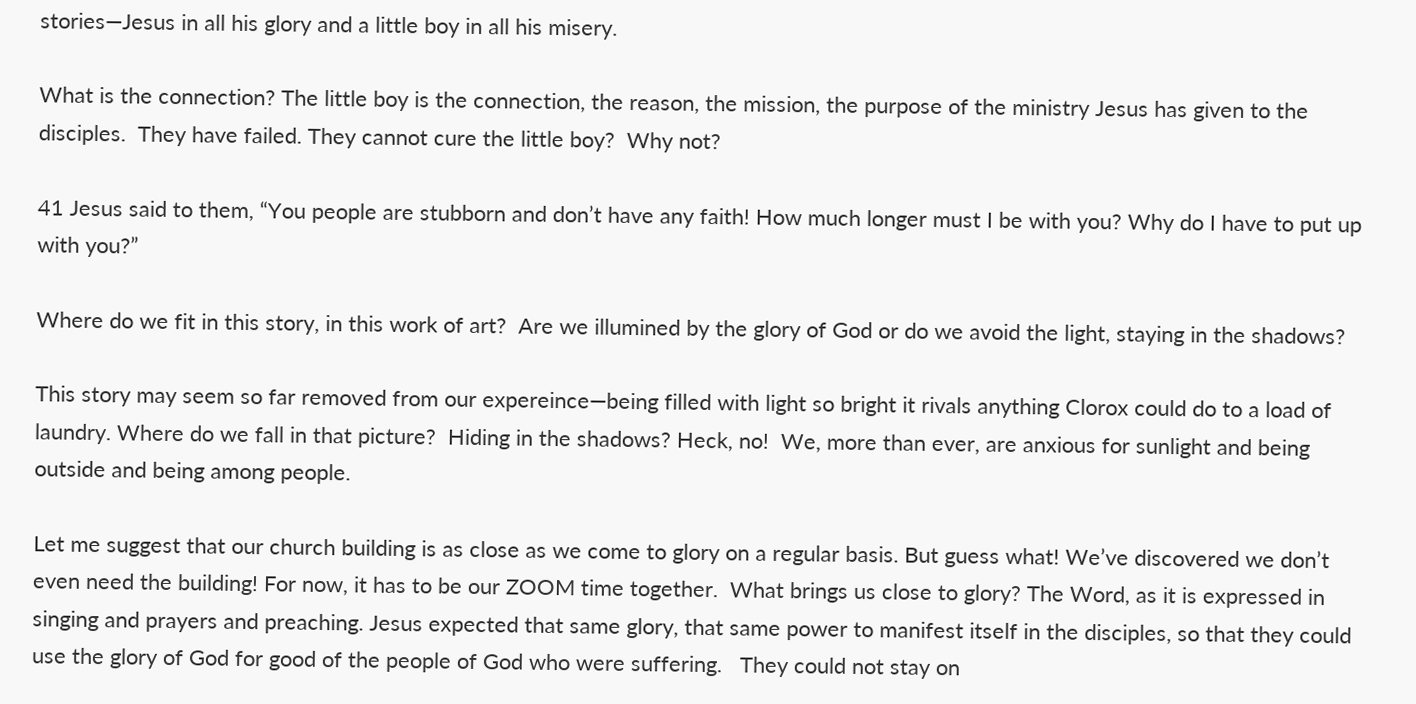stories—Jesus in all his glory and a little boy in all his misery.

What is the connection? The little boy is the connection, the reason, the mission, the purpose of the ministry Jesus has given to the disciples.  They have failed. They cannot cure the little boy?  Why not?

41 Jesus said to them, “You people are stubborn and don’t have any faith! How much longer must I be with you? Why do I have to put up with you?”

Where do we fit in this story, in this work of art?  Are we illumined by the glory of God or do we avoid the light, staying in the shadows?

This story may seem so far removed from our expereince—being filled with light so bright it rivals anything Clorox could do to a load of laundry. Where do we fall in that picture?  Hiding in the shadows? Heck, no!  We, more than ever, are anxious for sunlight and being outside and being among people.

Let me suggest that our church building is as close as we come to glory on a regular basis. But guess what! We’ve discovered we don’t even need the building! For now, it has to be our ZOOM time together.  What brings us close to glory? The Word, as it is expressed in singing and prayers and preaching. Jesus expected that same glory, that same power to manifest itself in the disciples, so that they could use the glory of God for good of the people of God who were suffering.   They could not stay on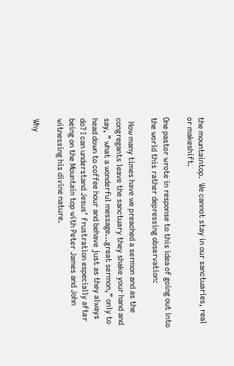the mountaintop.  We cannot stay in our sanctuaries, real or makeshift.

One pastor wrote in response to this idea of going out into the world this rather depressing observation:

  How many times have we preached a sermon and as the congregants leave the sanctuary they shake your hand and say, ” what a wonderful message…great sermon,” only to head down to coffee hour and behave just as they always do? I can understand Jesus’ frustration especially after being on the Mountain top with Peter James and John witnessing his divine nature.

Why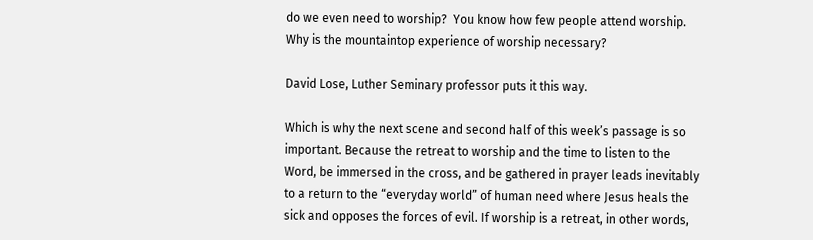do we even need to worship?  You know how few people attend worship. Why is the mountaintop experience of worship necessary?

David Lose, Luther Seminary professor puts it this way.

Which is why the next scene and second half of this week’s passage is so important. Because the retreat to worship and the time to listen to the Word, be immersed in the cross, and be gathered in prayer leads inevitably to a return to the “everyday world” of human need where Jesus heals the sick and opposes the forces of evil. If worship is a retreat, in other words,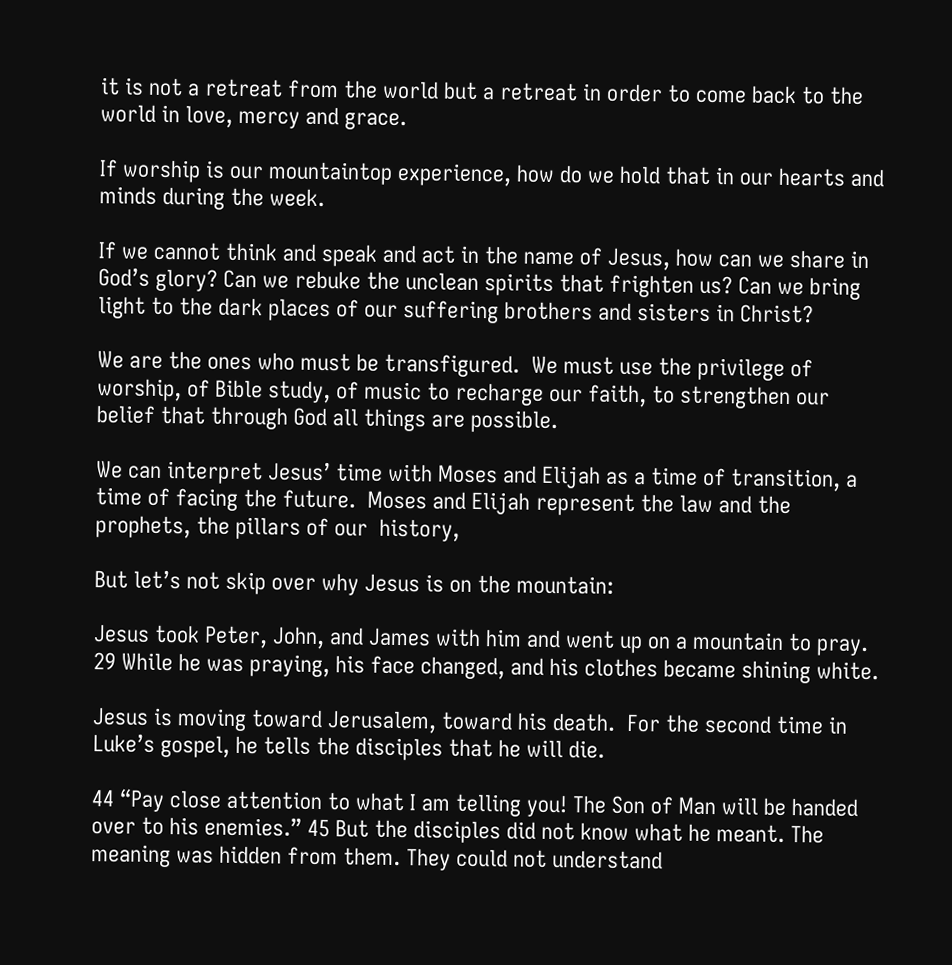it is not a retreat from the world but a retreat in order to come back to the world in love, mercy and grace.

If worship is our mountaintop experience, how do we hold that in our hearts and minds during the week.

If we cannot think and speak and act in the name of Jesus, how can we share in God’s glory? Can we rebuke the unclean spirits that frighten us? Can we bring light to the dark places of our suffering brothers and sisters in Christ?

We are the ones who must be transfigured.  We must use the privilege of worship, of Bible study, of music to recharge our faith, to strengthen our belief that through God all things are possible.

We can interpret Jesus’ time with Moses and Elijah as a time of transition, a time of facing the future.  Moses and Elijah represent the law and the prophets, the pillars of our  history,

But let’s not skip over why Jesus is on the mountain:

Jesus took Peter, John, and James with him and went up on a mountain to pray. 29 While he was praying, his face changed, and his clothes became shining white.

Jesus is moving toward Jerusalem, toward his death.  For the second time in Luke’s gospel, he tells the disciples that he will die.

44 “Pay close attention to what I am telling you! The Son of Man will be handed over to his enemies.” 45 But the disciples did not know what he meant. The meaning was hidden from them. They could not understand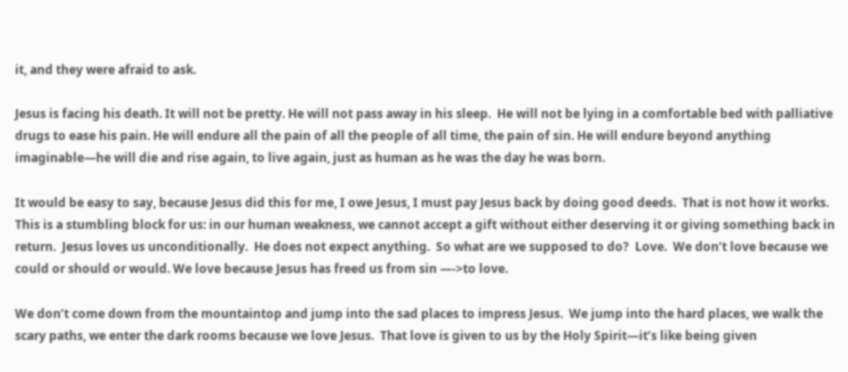it, and they were afraid to ask.

Jesus is facing his death. It will not be pretty. He will not pass away in his sleep.  He will not be lying in a comfortable bed with palliative drugs to ease his pain. He will endure all the pain of all the people of all time, the pain of sin. He will endure beyond anything imaginable—he will die and rise again, to live again, just as human as he was the day he was born.

It would be easy to say, because Jesus did this for me, I owe Jesus, I must pay Jesus back by doing good deeds.  That is not how it works. This is a stumbling block for us: in our human weakness, we cannot accept a gift without either deserving it or giving something back in return.  Jesus loves us unconditionally.  He does not expect anything.  So what are we supposed to do?  Love.  We don’t love because we could or should or would. We love because Jesus has freed us from sin —->to love.

We don’t come down from the mountaintop and jump into the sad places to impress Jesus.  We jump into the hard places, we walk the scary paths, we enter the dark rooms because we love Jesus.  That love is given to us by the Holy Spirit—it’s like being given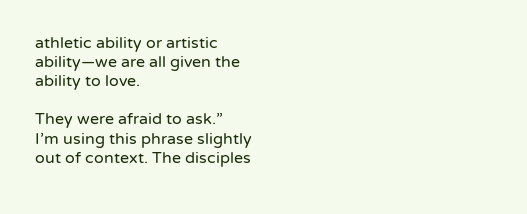athletic ability or artistic ability—we are all given the ability to love.

They were afraid to ask.”  I’m using this phrase slightly out of context. The disciples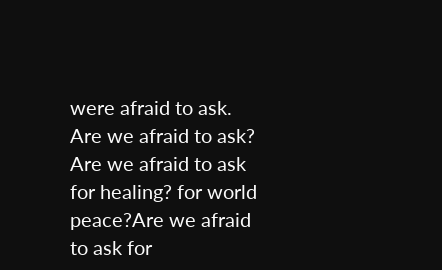were afraid to ask. Are we afraid to ask? Are we afraid to ask for healing? for world peace?Are we afraid to ask for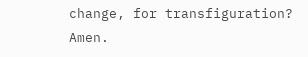change, for transfiguration?   Amen.